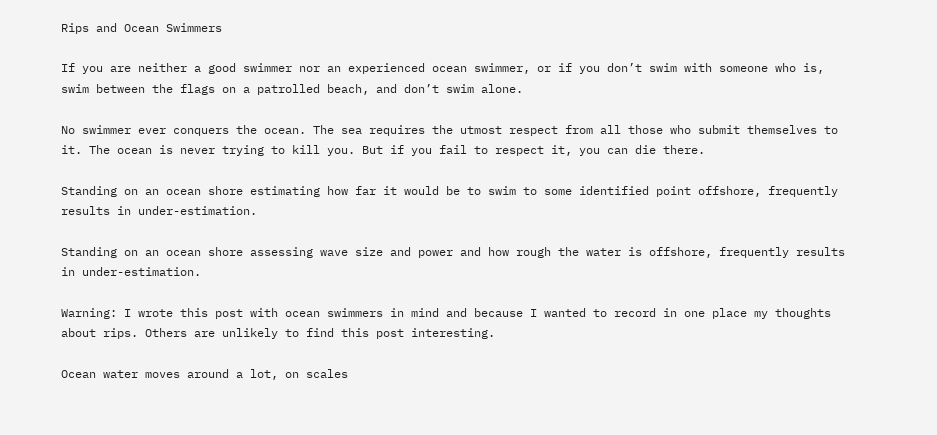Rips and Ocean Swimmers

If you are neither a good swimmer nor an experienced ocean swimmer, or if you don’t swim with someone who is, swim between the flags on a patrolled beach, and don’t swim alone.

No swimmer ever conquers the ocean. The sea requires the utmost respect from all those who submit themselves to it. The ocean is never trying to kill you. But if you fail to respect it, you can die there.

Standing on an ocean shore estimating how far it would be to swim to some identified point offshore, frequently results in under-estimation.

Standing on an ocean shore assessing wave size and power and how rough the water is offshore, frequently results in under-estimation.

Warning: I wrote this post with ocean swimmers in mind and because I wanted to record in one place my thoughts about rips. Others are unlikely to find this post interesting.

Ocean water moves around a lot, on scales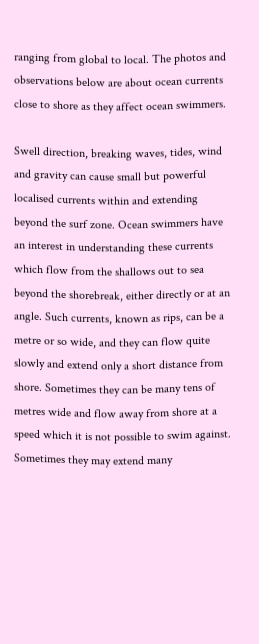ranging from global to local. The photos and observations below are about ocean currents close to shore as they affect ocean swimmers.

Swell direction, breaking waves, tides, wind and gravity can cause small but powerful localised currents within and extending beyond the surf zone. Ocean swimmers have an interest in understanding these currents which flow from the shallows out to sea beyond the shorebreak, either directly or at an angle. Such currents, known as rips, can be a metre or so wide, and they can flow quite slowly and extend only a short distance from shore. Sometimes they can be many tens of metres wide and flow away from shore at a speed which it is not possible to swim against. Sometimes they may extend many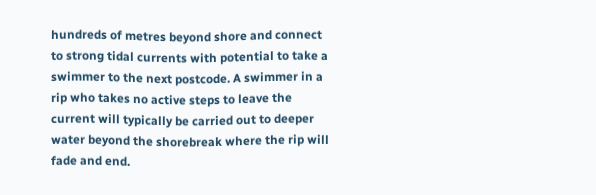hundreds of metres beyond shore and connect to strong tidal currents with potential to take a swimmer to the next postcode. A swimmer in a rip who takes no active steps to leave the current will typically be carried out to deeper water beyond the shorebreak where the rip will fade and end.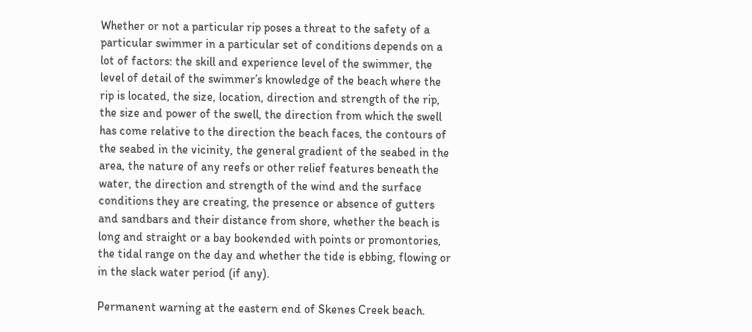Whether or not a particular rip poses a threat to the safety of a particular swimmer in a particular set of conditions depends on a lot of factors: the skill and experience level of the swimmer, the level of detail of the swimmer’s knowledge of the beach where the rip is located, the size, location, direction and strength of the rip, the size and power of the swell, the direction from which the swell has come relative to the direction the beach faces, the contours of the seabed in the vicinity, the general gradient of the seabed in the area, the nature of any reefs or other relief features beneath the water, the direction and strength of the wind and the surface conditions they are creating, the presence or absence of gutters and sandbars and their distance from shore, whether the beach is long and straight or a bay bookended with points or promontories, the tidal range on the day and whether the tide is ebbing, flowing or in the slack water period (if any).

Permanent warning at the eastern end of Skenes Creek beach.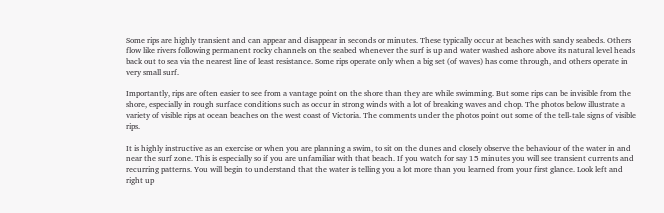Some rips are highly transient and can appear and disappear in seconds or minutes. These typically occur at beaches with sandy seabeds. Others flow like rivers following permanent rocky channels on the seabed whenever the surf is up and water washed ashore above its natural level heads back out to sea via the nearest line of least resistance. Some rips operate only when a big set (of waves) has come through, and others operate in very small surf.

Importantly, rips are often easier to see from a vantage point on the shore than they are while swimming. But some rips can be invisible from the shore, especially in rough surface conditions such as occur in strong winds with a lot of breaking waves and chop. The photos below illustrate a variety of visible rips at ocean beaches on the west coast of Victoria. The comments under the photos point out some of the tell-tale signs of visible rips.

It is highly instructive as an exercise or when you are planning a swim, to sit on the dunes and closely observe the behaviour of the water in and near the surf zone. This is especially so if you are unfamiliar with that beach. If you watch for say 15 minutes you will see transient currents and recurring patterns. You will begin to understand that the water is telling you a lot more than you learned from your first glance. Look left and right up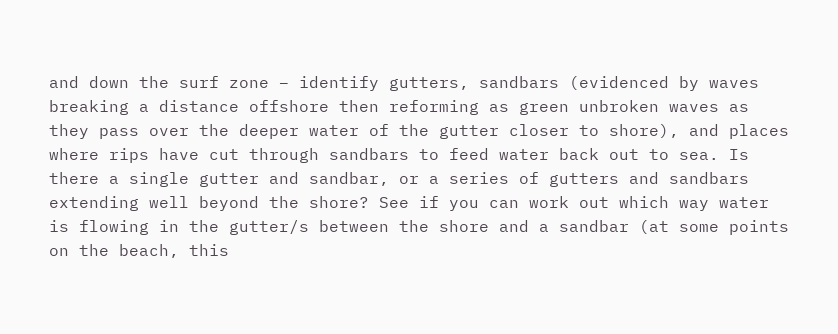and down the surf zone – identify gutters, sandbars (evidenced by waves breaking a distance offshore then reforming as green unbroken waves as they pass over the deeper water of the gutter closer to shore), and places where rips have cut through sandbars to feed water back out to sea. Is there a single gutter and sandbar, or a series of gutters and sandbars extending well beyond the shore? See if you can work out which way water is flowing in the gutter/s between the shore and a sandbar (at some points on the beach, this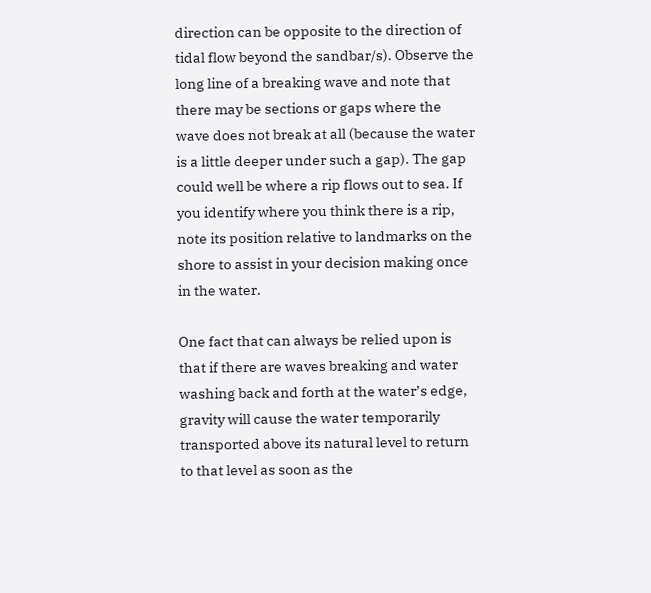direction can be opposite to the direction of tidal flow beyond the sandbar/s). Observe the long line of a breaking wave and note that there may be sections or gaps where the wave does not break at all (because the water is a little deeper under such a gap). The gap could well be where a rip flows out to sea. If you identify where you think there is a rip, note its position relative to landmarks on the shore to assist in your decision making once in the water.

One fact that can always be relied upon is that if there are waves breaking and water washing back and forth at the water’s edge, gravity will cause the water temporarily transported above its natural level to return to that level as soon as the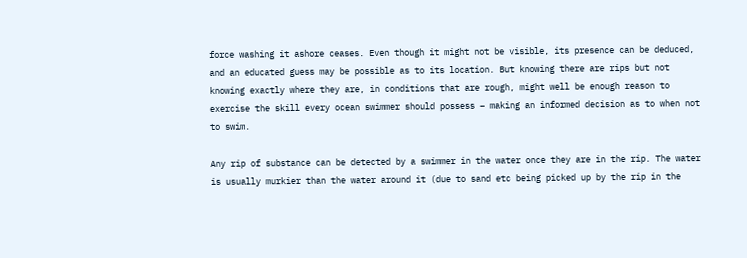force washing it ashore ceases. Even though it might not be visible, its presence can be deduced, and an educated guess may be possible as to its location. But knowing there are rips but not knowing exactly where they are, in conditions that are rough, might well be enough reason to exercise the skill every ocean swimmer should possess – making an informed decision as to when not to swim.

Any rip of substance can be detected by a swimmer in the water once they are in the rip. The water is usually murkier than the water around it (due to sand etc being picked up by the rip in the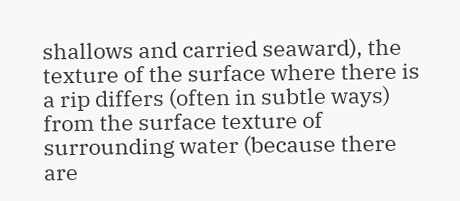shallows and carried seaward), the texture of the surface where there is a rip differs (often in subtle ways) from the surface texture of surrounding water (because there are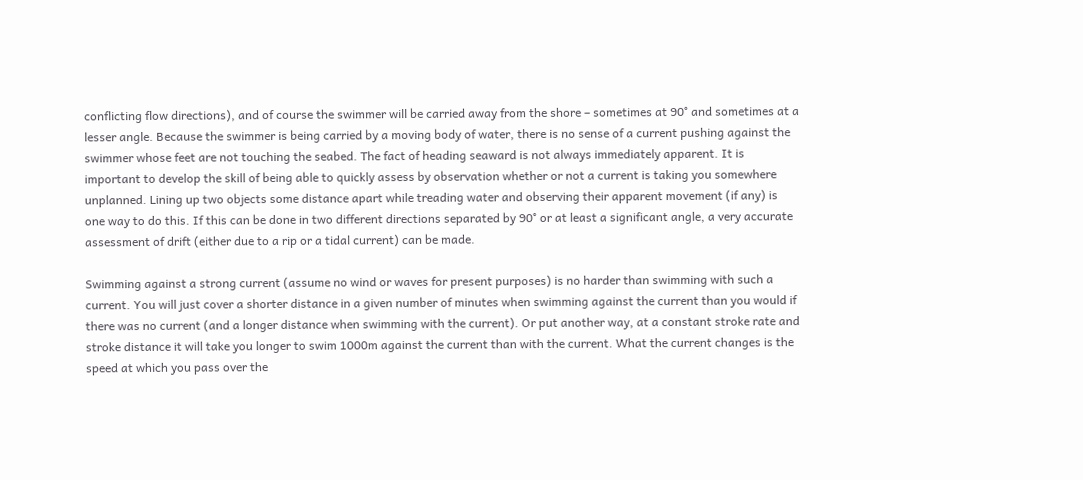conflicting flow directions), and of course the swimmer will be carried away from the shore – sometimes at 90° and sometimes at a lesser angle. Because the swimmer is being carried by a moving body of water, there is no sense of a current pushing against the swimmer whose feet are not touching the seabed. The fact of heading seaward is not always immediately apparent. It is important to develop the skill of being able to quickly assess by observation whether or not a current is taking you somewhere unplanned. Lining up two objects some distance apart while treading water and observing their apparent movement (if any) is one way to do this. If this can be done in two different directions separated by 90° or at least a significant angle, a very accurate assessment of drift (either due to a rip or a tidal current) can be made.

Swimming against a strong current (assume no wind or waves for present purposes) is no harder than swimming with such a current. You will just cover a shorter distance in a given number of minutes when swimming against the current than you would if there was no current (and a longer distance when swimming with the current). Or put another way, at a constant stroke rate and stroke distance it will take you longer to swim 1000m against the current than with the current. What the current changes is the speed at which you pass over the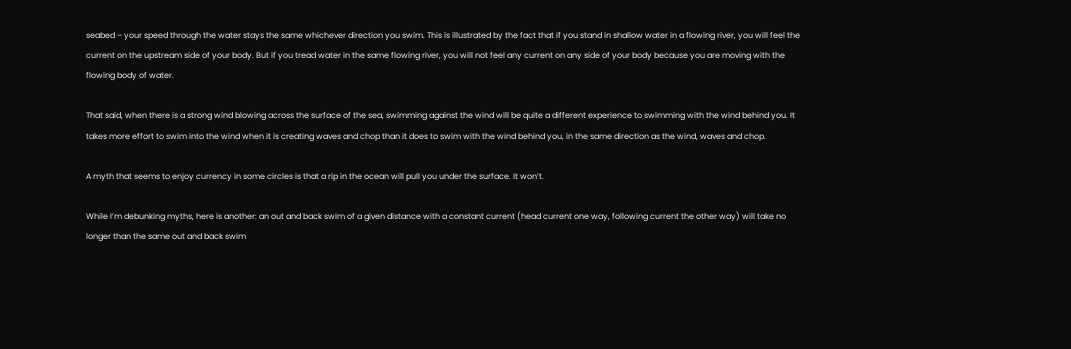seabed – your speed through the water stays the same whichever direction you swim. This is illustrated by the fact that if you stand in shallow water in a flowing river, you will feel the current on the upstream side of your body. But if you tread water in the same flowing river, you will not feel any current on any side of your body because you are moving with the flowing body of water.

That said, when there is a strong wind blowing across the surface of the sea, swimming against the wind will be quite a different experience to swimming with the wind behind you. It takes more effort to swim into the wind when it is creating waves and chop than it does to swim with the wind behind you, in the same direction as the wind, waves and chop.

A myth that seems to enjoy currency in some circles is that a rip in the ocean will pull you under the surface. It won’t.

While I’m debunking myths, here is another: an out and back swim of a given distance with a constant current (head current one way, following current the other way) will take no longer than the same out and back swim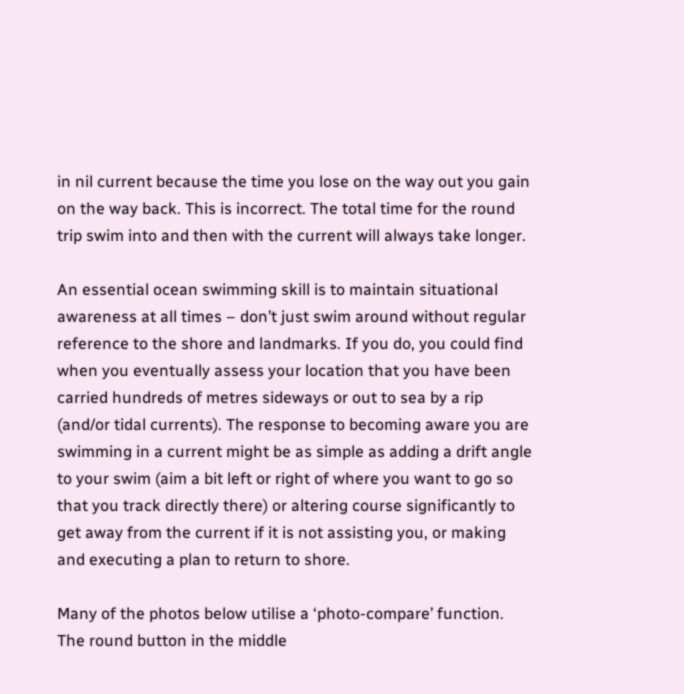in nil current because the time you lose on the way out you gain on the way back. This is incorrect. The total time for the round trip swim into and then with the current will always take longer.

An essential ocean swimming skill is to maintain situational awareness at all times – don’t just swim around without regular reference to the shore and landmarks. If you do, you could find when you eventually assess your location that you have been carried hundreds of metres sideways or out to sea by a rip (and/or tidal currents). The response to becoming aware you are swimming in a current might be as simple as adding a drift angle to your swim (aim a bit left or right of where you want to go so that you track directly there) or altering course significantly to get away from the current if it is not assisting you, or making and executing a plan to return to shore.

Many of the photos below utilise a ‘photo-compare’ function. The round button in the middle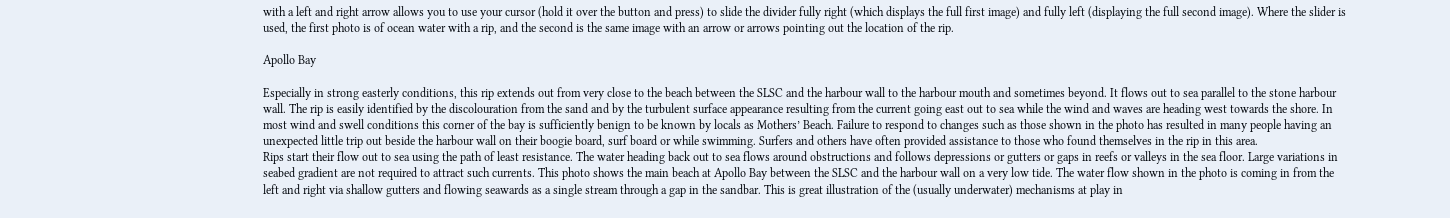with a left and right arrow allows you to use your cursor (hold it over the button and press) to slide the divider fully right (which displays the full first image) and fully left (displaying the full second image). Where the slider is used, the first photo is of ocean water with a rip, and the second is the same image with an arrow or arrows pointing out the location of the rip.

Apollo Bay

Especially in strong easterly conditions, this rip extends out from very close to the beach between the SLSC and the harbour wall to the harbour mouth and sometimes beyond. It flows out to sea parallel to the stone harbour wall. The rip is easily identified by the discolouration from the sand and by the turbulent surface appearance resulting from the current going east out to sea while the wind and waves are heading west towards the shore. In most wind and swell conditions this corner of the bay is sufficiently benign to be known by locals as Mothers’ Beach. Failure to respond to changes such as those shown in the photo has resulted in many people having an unexpected little trip out beside the harbour wall on their boogie board, surf board or while swimming. Surfers and others have often provided assistance to those who found themselves in the rip in this area.
Rips start their flow out to sea using the path of least resistance. The water heading back out to sea flows around obstructions and follows depressions or gutters or gaps in reefs or valleys in the sea floor. Large variations in seabed gradient are not required to attract such currents. This photo shows the main beach at Apollo Bay between the SLSC and the harbour wall on a very low tide. The water flow shown in the photo is coming in from the left and right via shallow gutters and flowing seawards as a single stream through a gap in the sandbar. This is great illustration of the (usually underwater) mechanisms at play in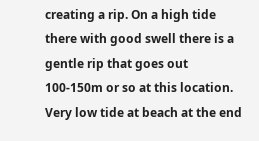creating a rip. On a high tide there with good swell there is a gentle rip that goes out 100-150m or so at this location.
Very low tide at beach at the end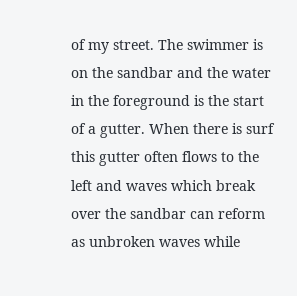of my street. The swimmer is on the sandbar and the water in the foreground is the start of a gutter. When there is surf this gutter often flows to the left and waves which break over the sandbar can reform as unbroken waves while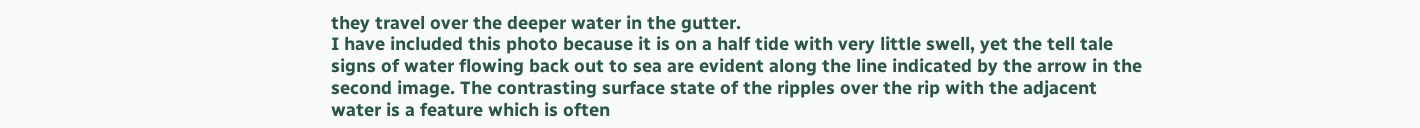they travel over the deeper water in the gutter.
I have included this photo because it is on a half tide with very little swell, yet the tell tale signs of water flowing back out to sea are evident along the line indicated by the arrow in the second image. The contrasting surface state of the ripples over the rip with the adjacent water is a feature which is often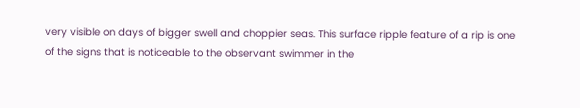very visible on days of bigger swell and choppier seas. This surface ripple feature of a rip is one of the signs that is noticeable to the observant swimmer in the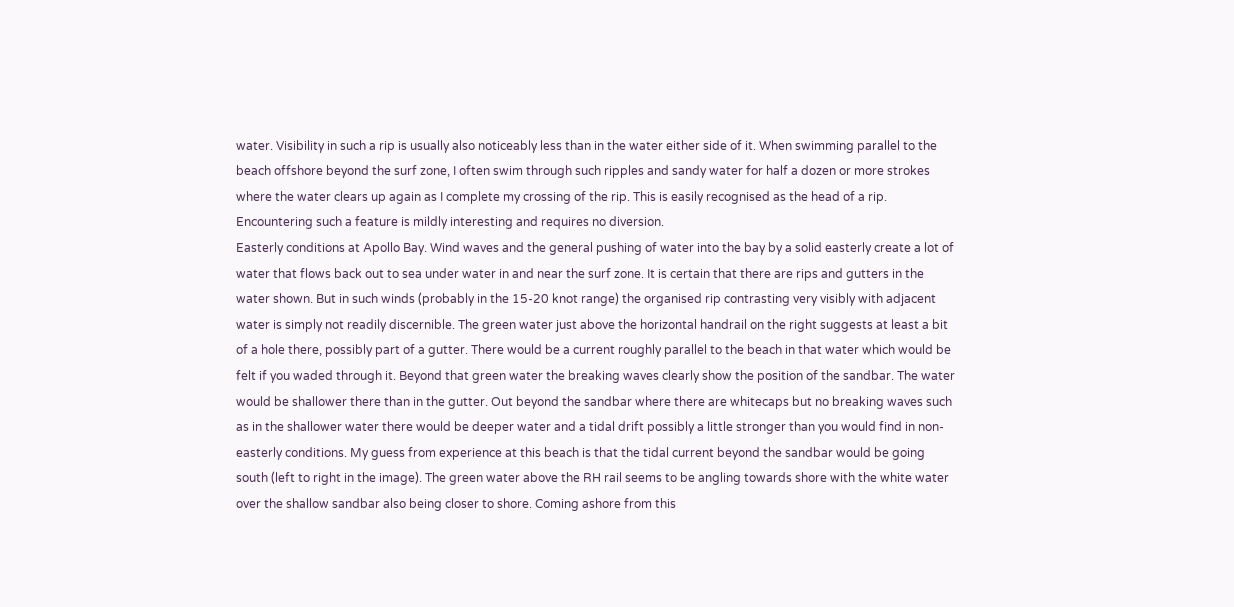water. Visibility in such a rip is usually also noticeably less than in the water either side of it. When swimming parallel to the beach offshore beyond the surf zone, I often swim through such ripples and sandy water for half a dozen or more strokes where the water clears up again as I complete my crossing of the rip. This is easily recognised as the head of a rip. Encountering such a feature is mildly interesting and requires no diversion.
Easterly conditions at Apollo Bay. Wind waves and the general pushing of water into the bay by a solid easterly create a lot of water that flows back out to sea under water in and near the surf zone. It is certain that there are rips and gutters in the water shown. But in such winds (probably in the 15-20 knot range) the organised rip contrasting very visibly with adjacent water is simply not readily discernible. The green water just above the horizontal handrail on the right suggests at least a bit of a hole there, possibly part of a gutter. There would be a current roughly parallel to the beach in that water which would be felt if you waded through it. Beyond that green water the breaking waves clearly show the position of the sandbar. The water would be shallower there than in the gutter. Out beyond the sandbar where there are whitecaps but no breaking waves such as in the shallower water there would be deeper water and a tidal drift possibly a little stronger than you would find in non-easterly conditions. My guess from experience at this beach is that the tidal current beyond the sandbar would be going south (left to right in the image). The green water above the RH rail seems to be angling towards shore with the white water over the shallow sandbar also being closer to shore. Coming ashore from this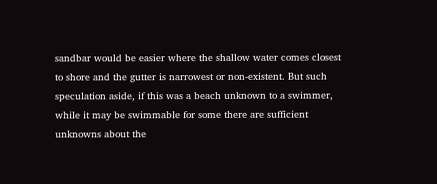sandbar would be easier where the shallow water comes closest to shore and the gutter is narrowest or non-existent. But such speculation aside, if this was a beach unknown to a swimmer, while it may be swimmable for some there are sufficient unknowns about the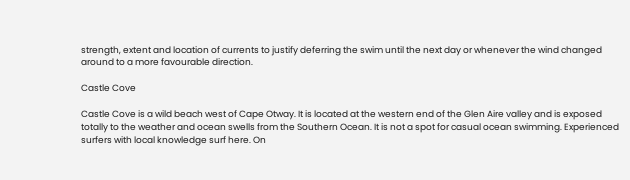strength, extent and location of currents to justify deferring the swim until the next day or whenever the wind changed around to a more favourable direction.

Castle Cove

Castle Cove is a wild beach west of Cape Otway. It is located at the western end of the Glen Aire valley and is exposed totally to the weather and ocean swells from the Southern Ocean. It is not a spot for casual ocean swimming. Experienced surfers with local knowledge surf here. On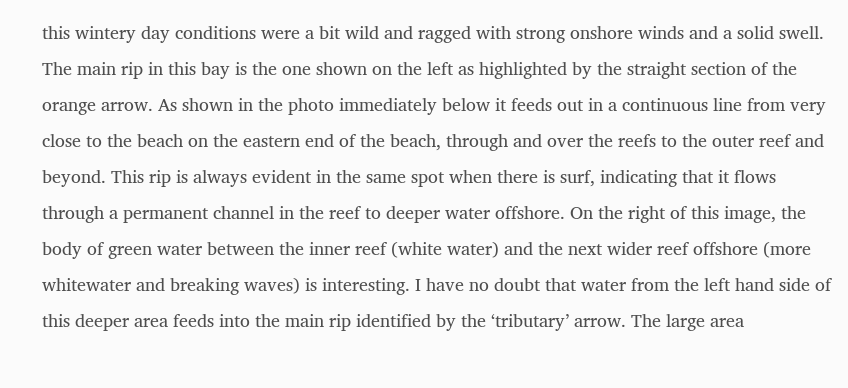this wintery day conditions were a bit wild and ragged with strong onshore winds and a solid swell. The main rip in this bay is the one shown on the left as highlighted by the straight section of the orange arrow. As shown in the photo immediately below it feeds out in a continuous line from very close to the beach on the eastern end of the beach, through and over the reefs to the outer reef and beyond. This rip is always evident in the same spot when there is surf, indicating that it flows through a permanent channel in the reef to deeper water offshore. On the right of this image, the body of green water between the inner reef (white water) and the next wider reef offshore (more whitewater and breaking waves) is interesting. I have no doubt that water from the left hand side of this deeper area feeds into the main rip identified by the ‘tributary’ arrow. The large area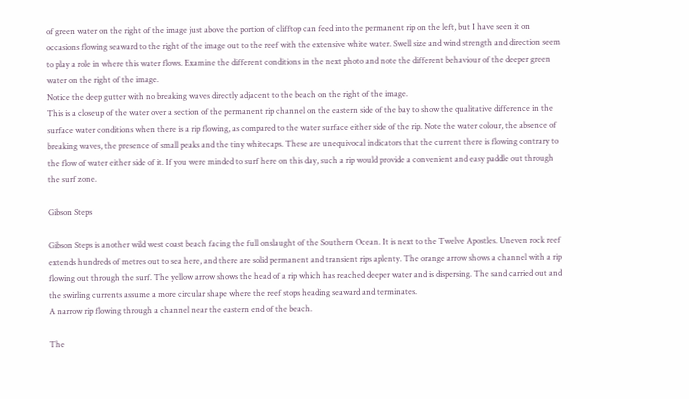of green water on the right of the image just above the portion of clifftop can feed into the permanent rip on the left, but I have seen it on occasions flowing seaward to the right of the image out to the reef with the extensive white water. Swell size and wind strength and direction seem to play a role in where this water flows. Examine the different conditions in the next photo and note the different behaviour of the deeper green water on the right of the image.
Notice the deep gutter with no breaking waves directly adjacent to the beach on the right of the image.
This is a closeup of the water over a section of the permanent rip channel on the eastern side of the bay to show the qualitative difference in the surface water conditions when there is a rip flowing, as compared to the water surface either side of the rip. Note the water colour, the absence of breaking waves, the presence of small peaks and the tiny whitecaps. These are unequivocal indicators that the current there is flowing contrary to the flow of water either side of it. If you were minded to surf here on this day, such a rip would provide a convenient and easy paddle out through the surf zone.

Gibson Steps

Gibson Steps is another wild west coast beach facing the full onslaught of the Southern Ocean. It is next to the Twelve Apostles. Uneven rock reef extends hundreds of metres out to sea here, and there are solid permanent and transient rips aplenty. The orange arrow shows a channel with a rip flowing out through the surf. The yellow arrow shows the head of a rip which has reached deeper water and is dispersing. The sand carried out and the swirling currents assume a more circular shape where the reef stops heading seaward and terminates.
A narrow rip flowing through a channel near the eastern end of the beach.

The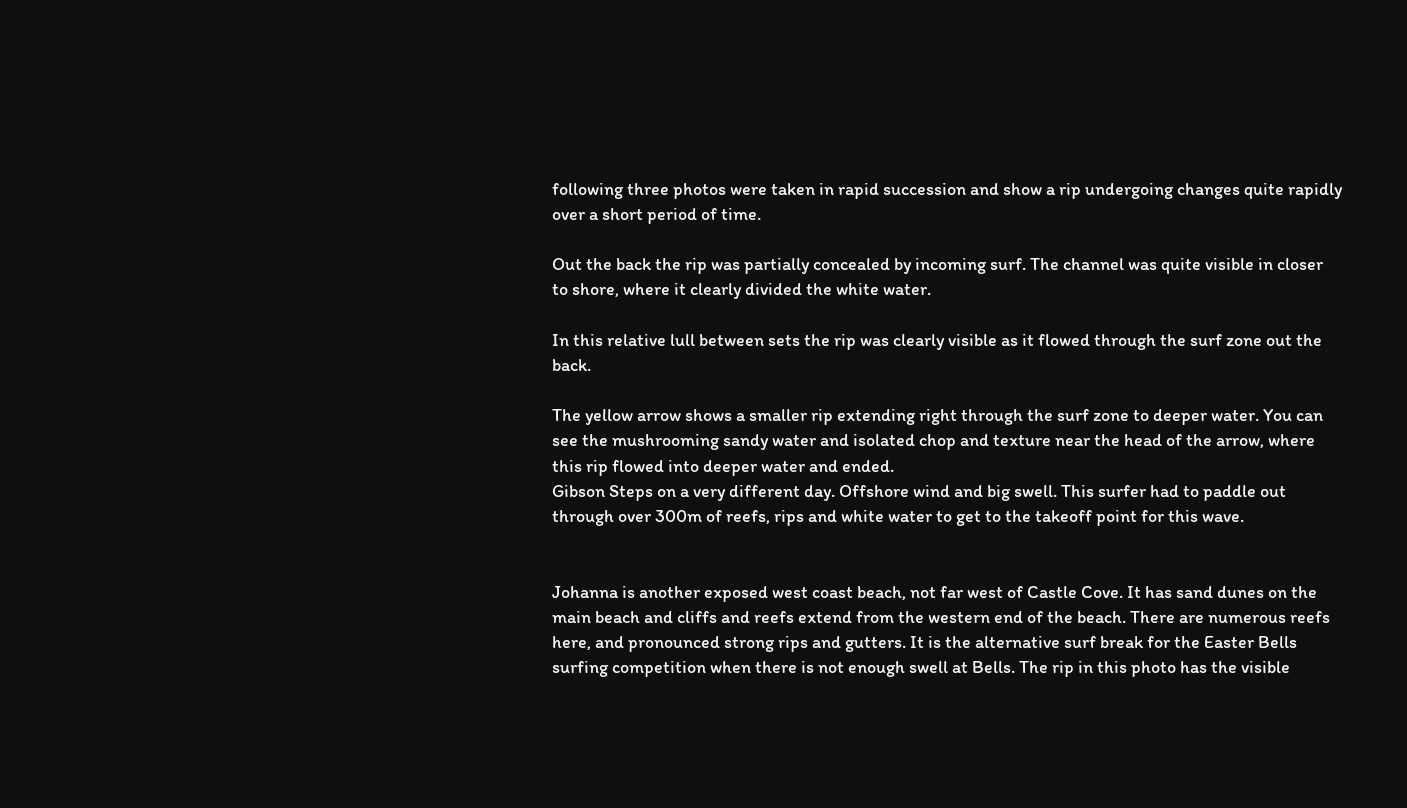following three photos were taken in rapid succession and show a rip undergoing changes quite rapidly over a short period of time.

Out the back the rip was partially concealed by incoming surf. The channel was quite visible in closer to shore, where it clearly divided the white water.

In this relative lull between sets the rip was clearly visible as it flowed through the surf zone out the back.

The yellow arrow shows a smaller rip extending right through the surf zone to deeper water. You can see the mushrooming sandy water and isolated chop and texture near the head of the arrow, where this rip flowed into deeper water and ended.
Gibson Steps on a very different day. Offshore wind and big swell. This surfer had to paddle out through over 300m of reefs, rips and white water to get to the takeoff point for this wave.


Johanna is another exposed west coast beach, not far west of Castle Cove. It has sand dunes on the main beach and cliffs and reefs extend from the western end of the beach. There are numerous reefs here, and pronounced strong rips and gutters. It is the alternative surf break for the Easter Bells surfing competition when there is not enough swell at Bells. The rip in this photo has the visible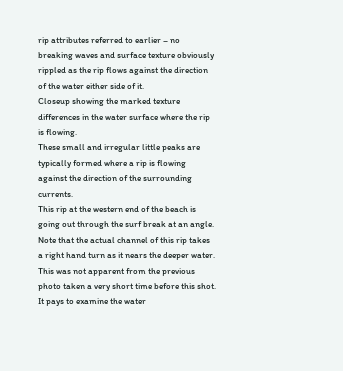rip attributes referred to earlier – no breaking waves and surface texture obviously rippled as the rip flows against the direction of the water either side of it.
Closeup showing the marked texture differences in the water surface where the rip is flowing.
These small and irregular little peaks are typically formed where a rip is flowing against the direction of the surrounding currents.
This rip at the western end of the beach is going out through the surf break at an angle.
Note that the actual channel of this rip takes a right hand turn as it nears the deeper water. This was not apparent from the previous photo taken a very short time before this shot. It pays to examine the water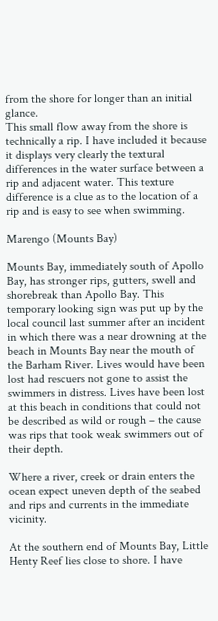from the shore for longer than an initial glance.
This small flow away from the shore is technically a rip. I have included it because it displays very clearly the textural differences in the water surface between a rip and adjacent water. This texture difference is a clue as to the location of a rip and is easy to see when swimming.

Marengo (Mounts Bay)

Mounts Bay, immediately south of Apollo Bay, has stronger rips, gutters, swell and shorebreak than Apollo Bay. This temporary looking sign was put up by the local council last summer after an incident in which there was a near drowning at the beach in Mounts Bay near the mouth of the Barham River. Lives would have been lost had rescuers not gone to assist the swimmers in distress. Lives have been lost at this beach in conditions that could not be described as wild or rough – the cause was rips that took weak swimmers out of their depth.

Where a river, creek or drain enters the ocean expect uneven depth of the seabed and rips and currents in the immediate vicinity.

At the southern end of Mounts Bay, Little Henty Reef lies close to shore. I have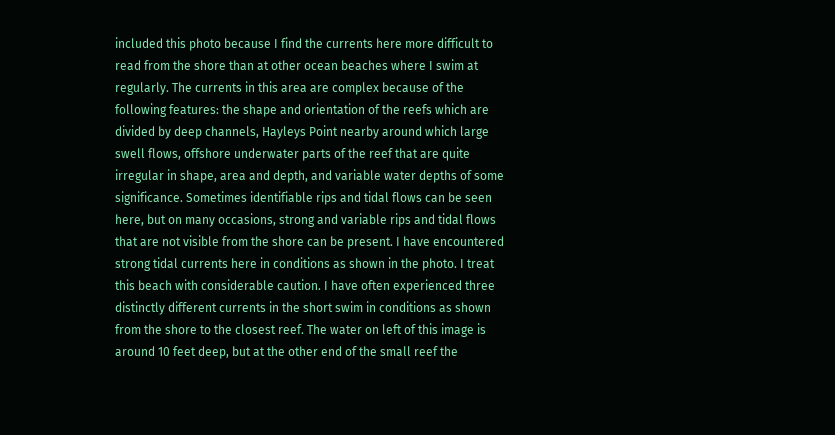included this photo because I find the currents here more difficult to read from the shore than at other ocean beaches where I swim at regularly. The currents in this area are complex because of the following features: the shape and orientation of the reefs which are divided by deep channels, Hayleys Point nearby around which large swell flows, offshore underwater parts of the reef that are quite irregular in shape, area and depth, and variable water depths of some significance. Sometimes identifiable rips and tidal flows can be seen here, but on many occasions, strong and variable rips and tidal flows that are not visible from the shore can be present. I have encountered strong tidal currents here in conditions as shown in the photo. I treat this beach with considerable caution. I have often experienced three distinctly different currents in the short swim in conditions as shown from the shore to the closest reef. The water on left of this image is around 10 feet deep, but at the other end of the small reef the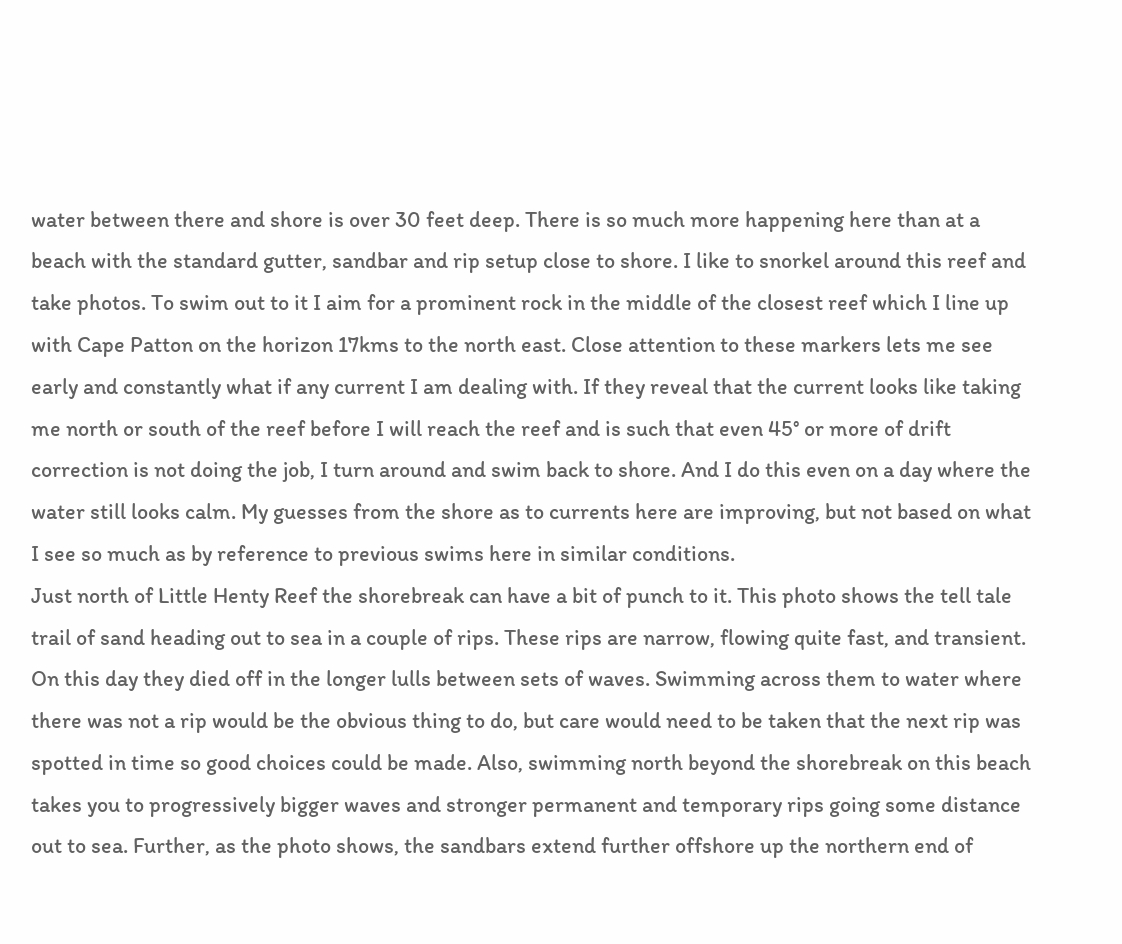water between there and shore is over 30 feet deep. There is so much more happening here than at a beach with the standard gutter, sandbar and rip setup close to shore. I like to snorkel around this reef and take photos. To swim out to it I aim for a prominent rock in the middle of the closest reef which I line up with Cape Patton on the horizon 17kms to the north east. Close attention to these markers lets me see early and constantly what if any current I am dealing with. If they reveal that the current looks like taking me north or south of the reef before I will reach the reef and is such that even 45° or more of drift correction is not doing the job, I turn around and swim back to shore. And I do this even on a day where the water still looks calm. My guesses from the shore as to currents here are improving, but not based on what I see so much as by reference to previous swims here in similar conditions.
Just north of Little Henty Reef the shorebreak can have a bit of punch to it. This photo shows the tell tale trail of sand heading out to sea in a couple of rips. These rips are narrow, flowing quite fast, and transient. On this day they died off in the longer lulls between sets of waves. Swimming across them to water where there was not a rip would be the obvious thing to do, but care would need to be taken that the next rip was spotted in time so good choices could be made. Also, swimming north beyond the shorebreak on this beach takes you to progressively bigger waves and stronger permanent and temporary rips going some distance out to sea. Further, as the photo shows, the sandbars extend further offshore up the northern end of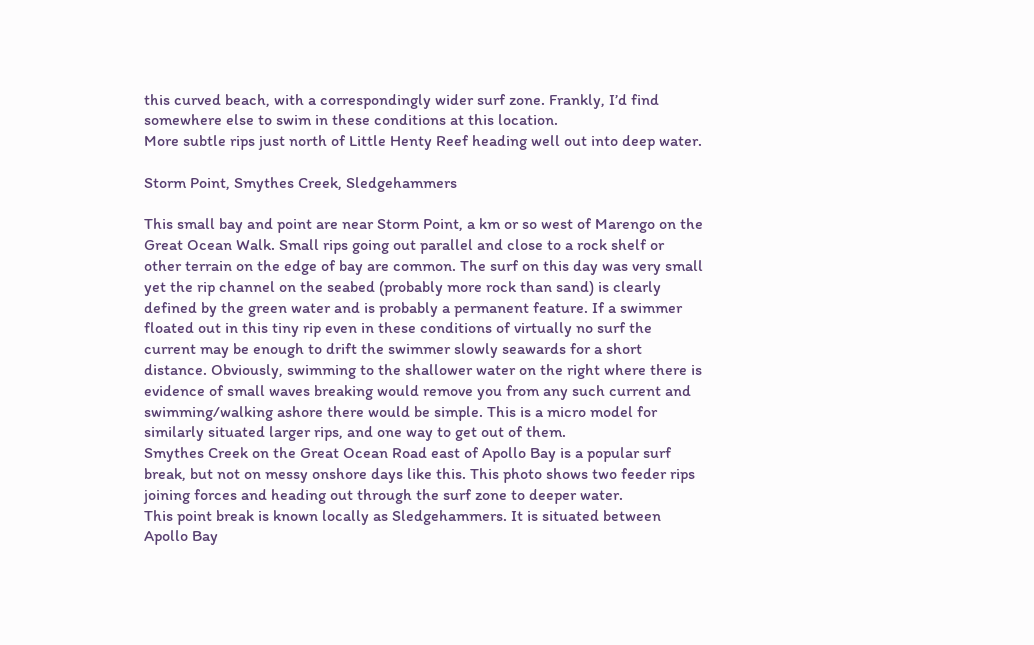this curved beach, with a correspondingly wider surf zone. Frankly, I’d find somewhere else to swim in these conditions at this location.
More subtle rips just north of Little Henty Reef heading well out into deep water.

Storm Point, Smythes Creek, Sledgehammers

This small bay and point are near Storm Point, a km or so west of Marengo on the Great Ocean Walk. Small rips going out parallel and close to a rock shelf or other terrain on the edge of bay are common. The surf on this day was very small yet the rip channel on the seabed (probably more rock than sand) is clearly defined by the green water and is probably a permanent feature. If a swimmer floated out in this tiny rip even in these conditions of virtually no surf the current may be enough to drift the swimmer slowly seawards for a short distance. Obviously, swimming to the shallower water on the right where there is evidence of small waves breaking would remove you from any such current and swimming/walking ashore there would be simple. This is a micro model for similarly situated larger rips, and one way to get out of them.
Smythes Creek on the Great Ocean Road east of Apollo Bay is a popular surf break, but not on messy onshore days like this. This photo shows two feeder rips joining forces and heading out through the surf zone to deeper water.
This point break is known locally as Sledgehammers. It is situated between Apollo Bay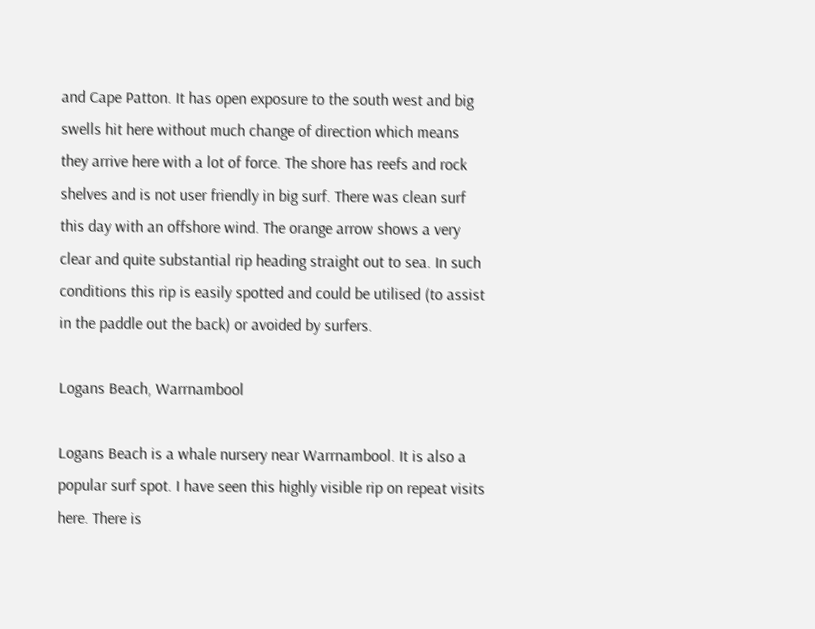and Cape Patton. It has open exposure to the south west and big swells hit here without much change of direction which means they arrive here with a lot of force. The shore has reefs and rock shelves and is not user friendly in big surf. There was clean surf this day with an offshore wind. The orange arrow shows a very clear and quite substantial rip heading straight out to sea. In such conditions this rip is easily spotted and could be utilised (to assist in the paddle out the back) or avoided by surfers.

Logans Beach, Warrnambool

Logans Beach is a whale nursery near Warrnambool. It is also a popular surf spot. I have seen this highly visible rip on repeat visits here. There is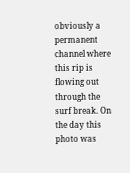obviously a permanent channel where this rip is flowing out through the surf break. On the day this photo was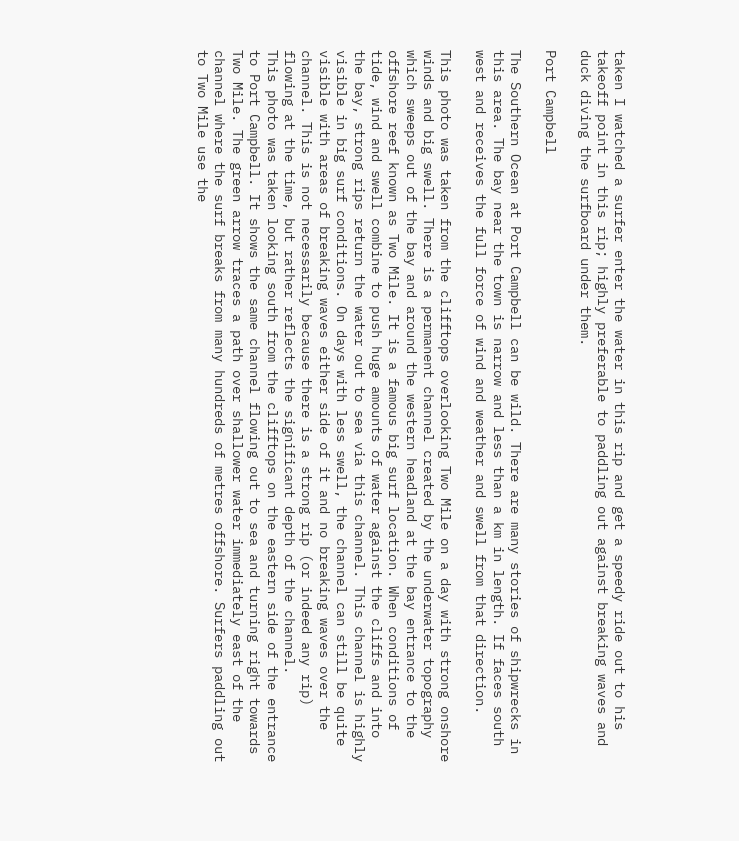taken I watched a surfer enter the water in this rip and get a speedy ride out to his takeoff point in this rip; highly preferable to paddling out against breaking waves and duck diving the surfboard under them.

Port Campbell

The Southern Ocean at Port Campbell can be wild. There are many stories of shipwrecks in this area. The bay near the town is narrow and less than a km in length. If faces south west and receives the full force of wind and weather and swell from that direction.

This photo was taken from the clifftops overlooking Two Mile on a day with strong onshore winds and big swell. There is a permanent channel created by the underwater topography which sweeps out of the bay and around the western headland at the bay entrance to the offshore reef known as Two Mile. It is a famous big surf location. When conditions of tide, wind and swell combine to push huge amounts of water against the cliffs and into the bay, strong rips return the water out to sea via this channel. This channel is highly visible in big surf conditions. On days with less swell, the channel can still be quite visible with areas of breaking waves either side of it and no breaking waves over the channel. This is not necessarily because there is a strong rip (or indeed any rip) flowing at the time, but rather reflects the significant depth of the channel.
This photo was taken looking south from the clifftops on the eastern side of the entrance to Port Campbell. It shows the same channel flowing out to sea and turning right towards Two Mile. The green arrow traces a path over shallower water immediately east of the channel where the surf breaks from many hundreds of metres offshore. Surfers paddling out to Two Mile use the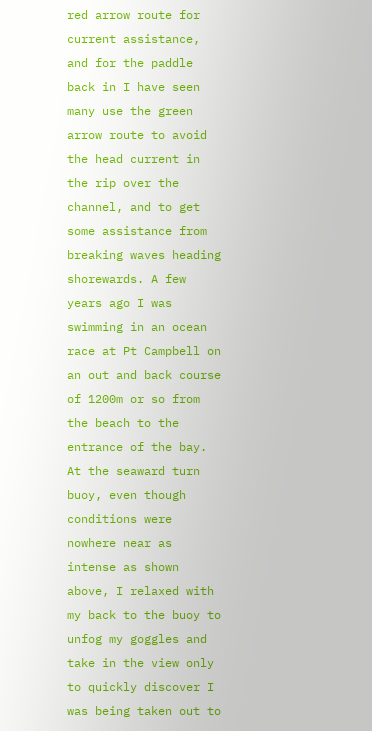red arrow route for current assistance, and for the paddle back in I have seen many use the green arrow route to avoid the head current in the rip over the channel, and to get some assistance from breaking waves heading shorewards. A few years ago I was swimming in an ocean race at Pt Campbell on an out and back course of 1200m or so from the beach to the entrance of the bay. At the seaward turn buoy, even though conditions were nowhere near as intense as shown above, I relaxed with my back to the buoy to unfog my goggles and take in the view only to quickly discover I was being taken out to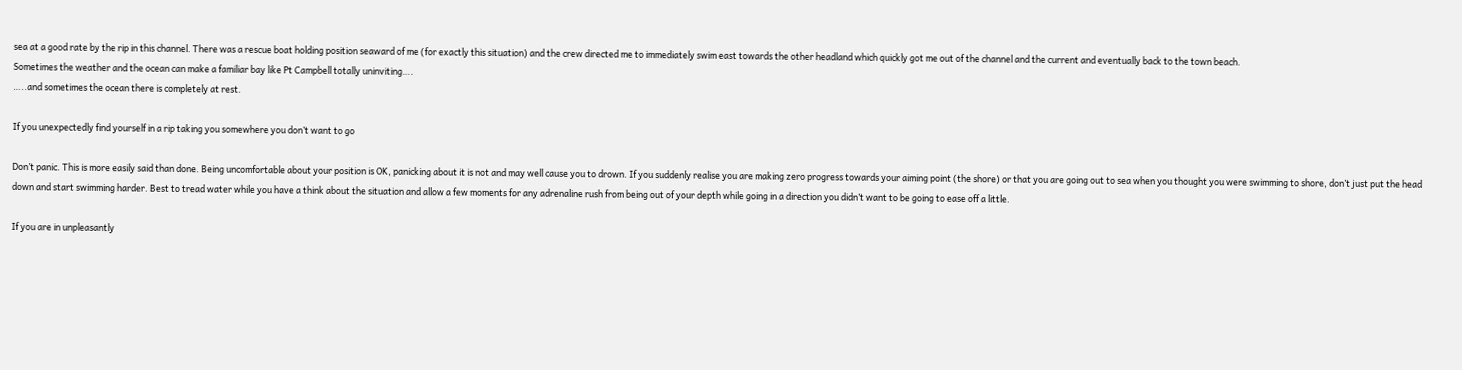sea at a good rate by the rip in this channel. There was a rescue boat holding position seaward of me (for exactly this situation) and the crew directed me to immediately swim east towards the other headland which quickly got me out of the channel and the current and eventually back to the town beach.
Sometimes the weather and the ocean can make a familiar bay like Pt Campbell totally uninviting….
…..and sometimes the ocean there is completely at rest.

If you unexpectedly find yourself in a rip taking you somewhere you don’t want to go

Don’t panic. This is more easily said than done. Being uncomfortable about your position is OK, panicking about it is not and may well cause you to drown. If you suddenly realise you are making zero progress towards your aiming point (the shore) or that you are going out to sea when you thought you were swimming to shore, don’t just put the head down and start swimming harder. Best to tread water while you have a think about the situation and allow a few moments for any adrenaline rush from being out of your depth while going in a direction you didn’t want to be going to ease off a little.

If you are in unpleasantly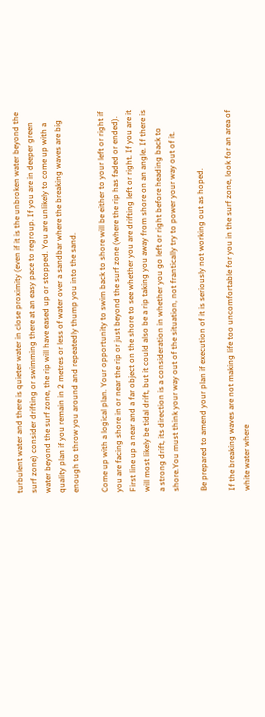turbulent water and there is quieter water in close proximity (even if it is the unbroken water beyond the surf zone) consider drifting or swimming there at an easy pace to regroup. If you are in deeper green water beyond the surf zone, the rip will have eased up or stopped. You are unlikely to come up with a quality plan if you remain in 2 metres or less of water over a sandbar where the breaking waves are big enough to throw you around and repeatedly thump you into the sand.

Come up with a logical plan. Your opportunity to swim back to shore will be either to your left or right if you are facing shore in or near the rip or just beyond the surf zone (where the rip has faded or ended). First line up a near and a far object on the shore to see whether you are drifting left or right. If you are it will most likely be tidal drift, but it could also be a rip taking you away from shore on an angle. If there is a strong drift, its direction is a consideration in whether you go left or right before heading back to shore.You must think your way out of the situation, not frantically try to power your way out of it.

Be prepared to amend your plan if execution of it is seriously not working out as hoped.

If the breaking waves are not making life too uncomfortable for you in the surf zone, look for an area of white water where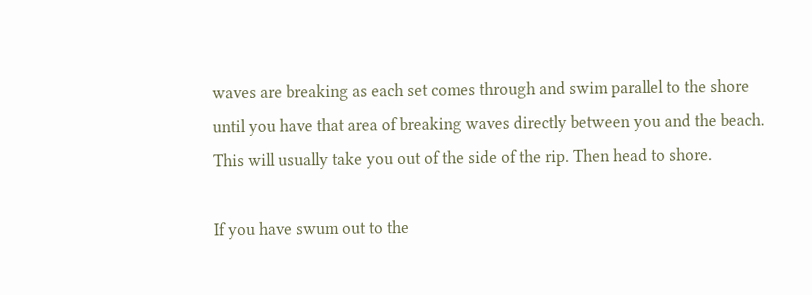waves are breaking as each set comes through and swim parallel to the shore until you have that area of breaking waves directly between you and the beach. This will usually take you out of the side of the rip. Then head to shore.

If you have swum out to the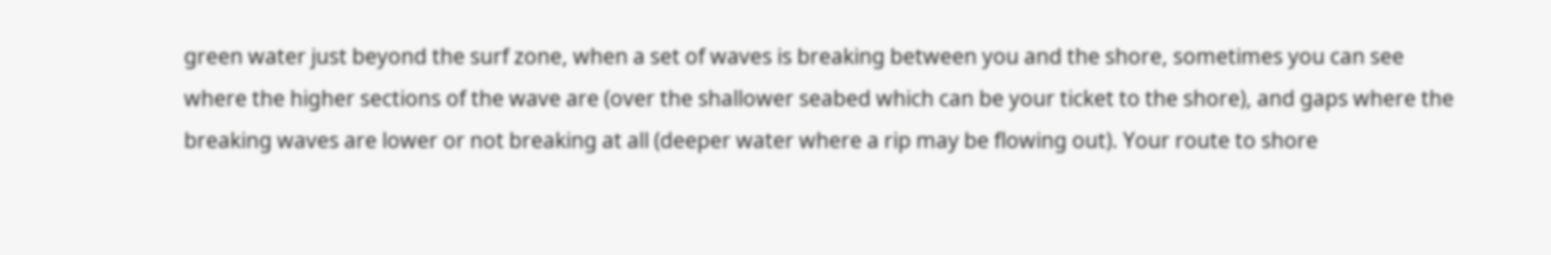green water just beyond the surf zone, when a set of waves is breaking between you and the shore, sometimes you can see where the higher sections of the wave are (over the shallower seabed which can be your ticket to the shore), and gaps where the breaking waves are lower or not breaking at all (deeper water where a rip may be flowing out). Your route to shore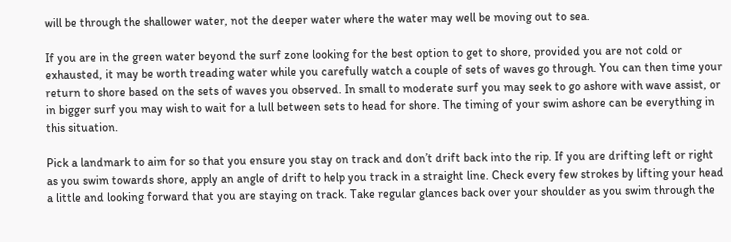will be through the shallower water, not the deeper water where the water may well be moving out to sea.

If you are in the green water beyond the surf zone looking for the best option to get to shore, provided you are not cold or exhausted, it may be worth treading water while you carefully watch a couple of sets of waves go through. You can then time your return to shore based on the sets of waves you observed. In small to moderate surf you may seek to go ashore with wave assist, or in bigger surf you may wish to wait for a lull between sets to head for shore. The timing of your swim ashore can be everything in this situation.

Pick a landmark to aim for so that you ensure you stay on track and don’t drift back into the rip. If you are drifting left or right as you swim towards shore, apply an angle of drift to help you track in a straight line. Check every few strokes by lifting your head a little and looking forward that you are staying on track. Take regular glances back over your shoulder as you swim through the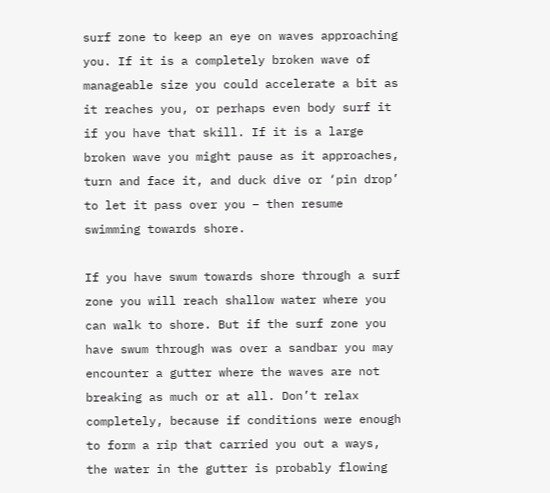surf zone to keep an eye on waves approaching you. If it is a completely broken wave of manageable size you could accelerate a bit as it reaches you, or perhaps even body surf it if you have that skill. If it is a large broken wave you might pause as it approaches, turn and face it, and duck dive or ‘pin drop’ to let it pass over you – then resume swimming towards shore.

If you have swum towards shore through a surf zone you will reach shallow water where you can walk to shore. But if the surf zone you have swum through was over a sandbar you may encounter a gutter where the waves are not breaking as much or at all. Don’t relax completely, because if conditions were enough to form a rip that carried you out a ways, the water in the gutter is probably flowing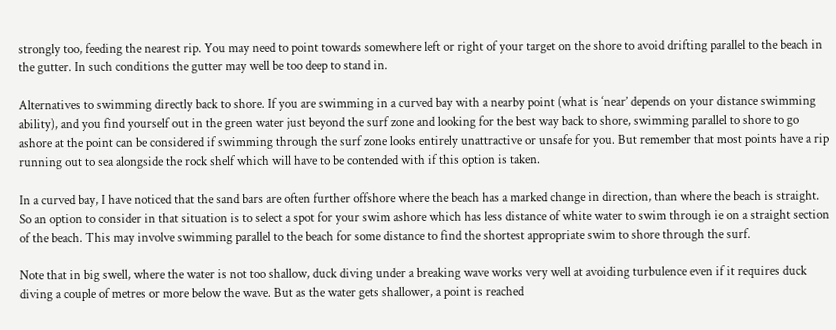strongly too, feeding the nearest rip. You may need to point towards somewhere left or right of your target on the shore to avoid drifting parallel to the beach in the gutter. In such conditions the gutter may well be too deep to stand in.

Alternatives to swimming directly back to shore. If you are swimming in a curved bay with a nearby point (what is ‘near’ depends on your distance swimming ability), and you find yourself out in the green water just beyond the surf zone and looking for the best way back to shore, swimming parallel to shore to go ashore at the point can be considered if swimming through the surf zone looks entirely unattractive or unsafe for you. But remember that most points have a rip running out to sea alongside the rock shelf which will have to be contended with if this option is taken.

In a curved bay, I have noticed that the sand bars are often further offshore where the beach has a marked change in direction, than where the beach is straight. So an option to consider in that situation is to select a spot for your swim ashore which has less distance of white water to swim through ie on a straight section of the beach. This may involve swimming parallel to the beach for some distance to find the shortest appropriate swim to shore through the surf.

Note that in big swell, where the water is not too shallow, duck diving under a breaking wave works very well at avoiding turbulence even if it requires duck diving a couple of metres or more below the wave. But as the water gets shallower, a point is reached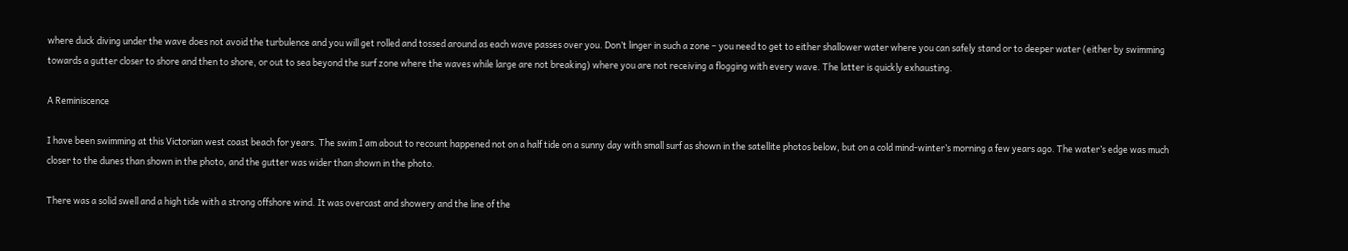where duck diving under the wave does not avoid the turbulence and you will get rolled and tossed around as each wave passes over you. Don’t linger in such a zone – you need to get to either shallower water where you can safely stand or to deeper water (either by swimming towards a gutter closer to shore and then to shore, or out to sea beyond the surf zone where the waves while large are not breaking) where you are not receiving a flogging with every wave. The latter is quickly exhausting.

A Reminiscence

I have been swimming at this Victorian west coast beach for years. The swim I am about to recount happened not on a half tide on a sunny day with small surf as shown in the satellite photos below, but on a cold mind-winter’s morning a few years ago. The water’s edge was much closer to the dunes than shown in the photo, and the gutter was wider than shown in the photo.

There was a solid swell and a high tide with a strong offshore wind. It was overcast and showery and the line of the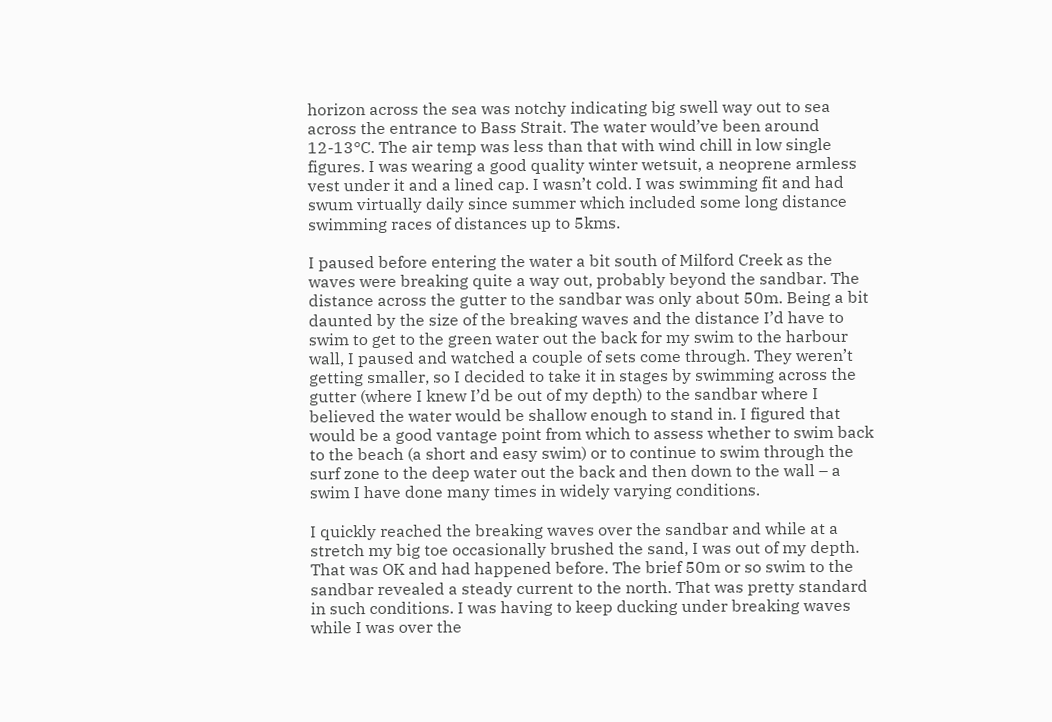horizon across the sea was notchy indicating big swell way out to sea across the entrance to Bass Strait. The water would’ve been around 12-13°C. The air temp was less than that with wind chill in low single figures. I was wearing a good quality winter wetsuit, a neoprene armless vest under it and a lined cap. I wasn’t cold. I was swimming fit and had swum virtually daily since summer which included some long distance swimming races of distances up to 5kms.

I paused before entering the water a bit south of Milford Creek as the waves were breaking quite a way out, probably beyond the sandbar. The distance across the gutter to the sandbar was only about 50m. Being a bit daunted by the size of the breaking waves and the distance I’d have to swim to get to the green water out the back for my swim to the harbour wall, I paused and watched a couple of sets come through. They weren’t getting smaller, so I decided to take it in stages by swimming across the gutter (where I knew I’d be out of my depth) to the sandbar where I believed the water would be shallow enough to stand in. I figured that would be a good vantage point from which to assess whether to swim back to the beach (a short and easy swim) or to continue to swim through the surf zone to the deep water out the back and then down to the wall – a swim I have done many times in widely varying conditions.

I quickly reached the breaking waves over the sandbar and while at a stretch my big toe occasionally brushed the sand, I was out of my depth. That was OK and had happened before. The brief 50m or so swim to the sandbar revealed a steady current to the north. That was pretty standard in such conditions. I was having to keep ducking under breaking waves while I was over the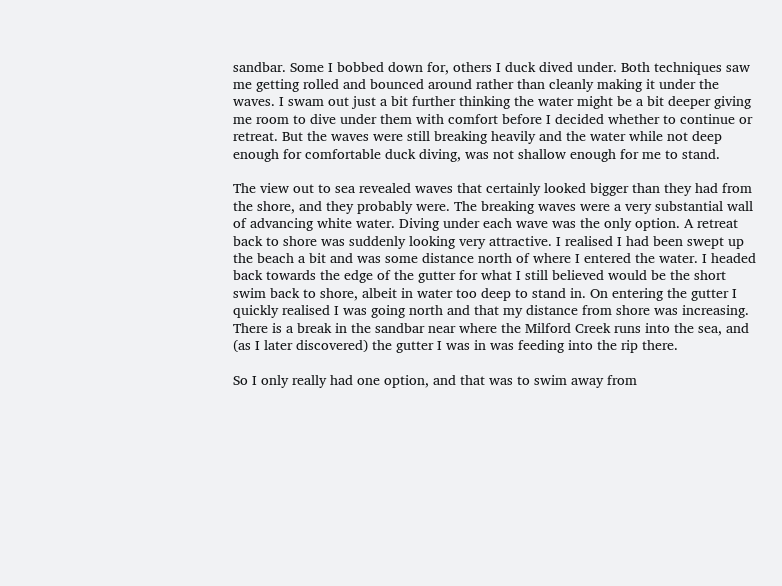sandbar. Some I bobbed down for, others I duck dived under. Both techniques saw me getting rolled and bounced around rather than cleanly making it under the waves. I swam out just a bit further thinking the water might be a bit deeper giving me room to dive under them with comfort before I decided whether to continue or retreat. But the waves were still breaking heavily and the water while not deep enough for comfortable duck diving, was not shallow enough for me to stand.

The view out to sea revealed waves that certainly looked bigger than they had from the shore, and they probably were. The breaking waves were a very substantial wall of advancing white water. Diving under each wave was the only option. A retreat back to shore was suddenly looking very attractive. I realised I had been swept up the beach a bit and was some distance north of where I entered the water. I headed back towards the edge of the gutter for what I still believed would be the short swim back to shore, albeit in water too deep to stand in. On entering the gutter I quickly realised I was going north and that my distance from shore was increasing. There is a break in the sandbar near where the Milford Creek runs into the sea, and (as I later discovered) the gutter I was in was feeding into the rip there.

So I only really had one option, and that was to swim away from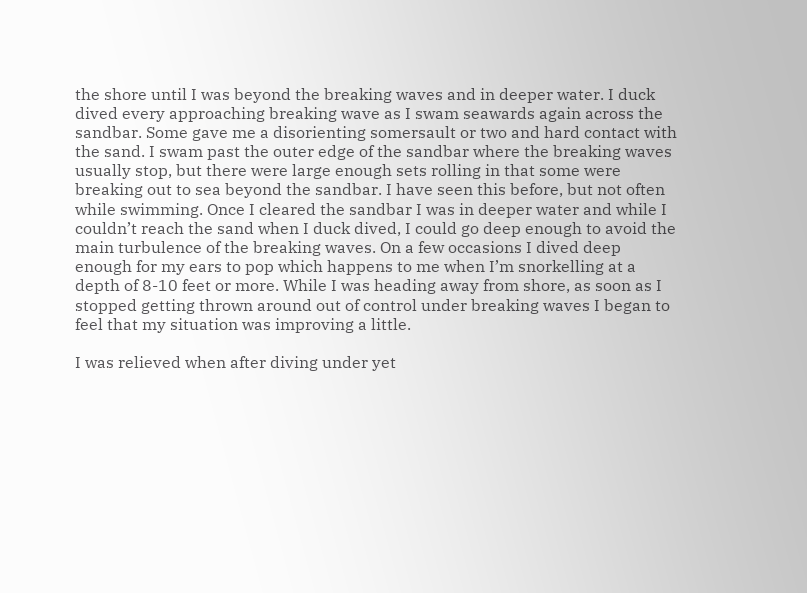the shore until I was beyond the breaking waves and in deeper water. I duck dived every approaching breaking wave as I swam seawards again across the sandbar. Some gave me a disorienting somersault or two and hard contact with the sand. I swam past the outer edge of the sandbar where the breaking waves usually stop, but there were large enough sets rolling in that some were breaking out to sea beyond the sandbar. I have seen this before, but not often while swimming. Once I cleared the sandbar I was in deeper water and while I couldn’t reach the sand when I duck dived, I could go deep enough to avoid the main turbulence of the breaking waves. On a few occasions I dived deep enough for my ears to pop which happens to me when I’m snorkelling at a depth of 8-10 feet or more. While I was heading away from shore, as soon as I stopped getting thrown around out of control under breaking waves I began to feel that my situation was improving a little.

I was relieved when after diving under yet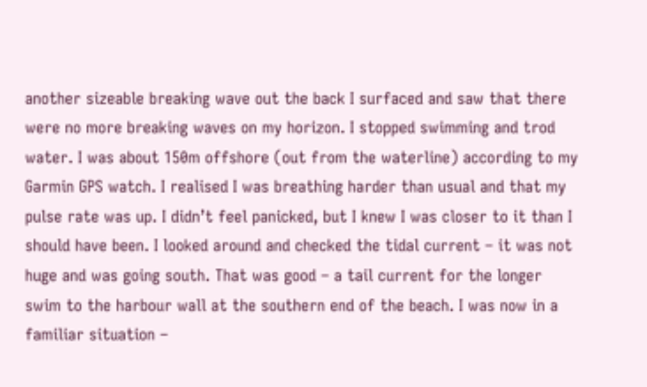another sizeable breaking wave out the back I surfaced and saw that there were no more breaking waves on my horizon. I stopped swimming and trod water. I was about 150m offshore (out from the waterline) according to my Garmin GPS watch. I realised I was breathing harder than usual and that my pulse rate was up. I didn’t feel panicked, but I knew I was closer to it than I should have been. I looked around and checked the tidal current – it was not huge and was going south. That was good – a tail current for the longer swim to the harbour wall at the southern end of the beach. I was now in a familiar situation –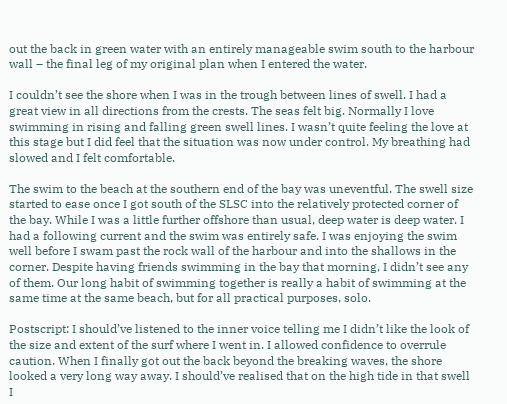out the back in green water with an entirely manageable swim south to the harbour wall – the final leg of my original plan when I entered the water.

I couldn’t see the shore when I was in the trough between lines of swell. I had a great view in all directions from the crests. The seas felt big. Normally I love swimming in rising and falling green swell lines. I wasn’t quite feeling the love at this stage but I did feel that the situation was now under control. My breathing had slowed and I felt comfortable.

The swim to the beach at the southern end of the bay was uneventful. The swell size started to ease once I got south of the SLSC into the relatively protected corner of the bay. While I was a little further offshore than usual, deep water is deep water. I had a following current and the swim was entirely safe. I was enjoying the swim well before I swam past the rock wall of the harbour and into the shallows in the corner. Despite having friends swimming in the bay that morning, I didn’t see any of them. Our long habit of swimming together is really a habit of swimming at the same time at the same beach, but for all practical purposes, solo.

Postscript: I should’ve listened to the inner voice telling me I didn’t like the look of the size and extent of the surf where I went in. I allowed confidence to overrule caution. When I finally got out the back beyond the breaking waves, the shore looked a very long way away. I should’ve realised that on the high tide in that swell I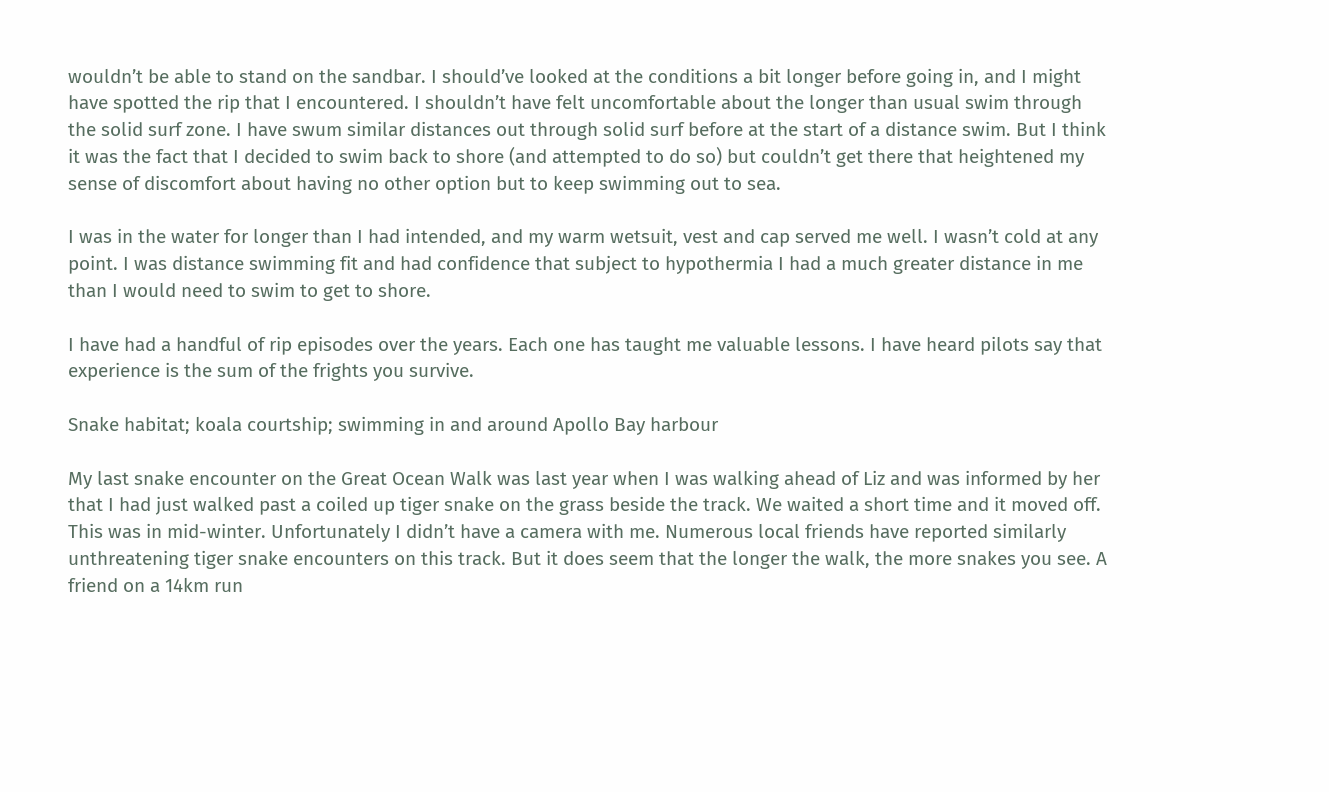wouldn’t be able to stand on the sandbar. I should’ve looked at the conditions a bit longer before going in, and I might have spotted the rip that I encountered. I shouldn’t have felt uncomfortable about the longer than usual swim through the solid surf zone. I have swum similar distances out through solid surf before at the start of a distance swim. But I think it was the fact that I decided to swim back to shore (and attempted to do so) but couldn’t get there that heightened my sense of discomfort about having no other option but to keep swimming out to sea.

I was in the water for longer than I had intended, and my warm wetsuit, vest and cap served me well. I wasn’t cold at any point. I was distance swimming fit and had confidence that subject to hypothermia I had a much greater distance in me than I would need to swim to get to shore.

I have had a handful of rip episodes over the years. Each one has taught me valuable lessons. I have heard pilots say that experience is the sum of the frights you survive.

Snake habitat; koala courtship; swimming in and around Apollo Bay harbour

My last snake encounter on the Great Ocean Walk was last year when I was walking ahead of Liz and was informed by her that I had just walked past a coiled up tiger snake on the grass beside the track. We waited a short time and it moved off. This was in mid-winter. Unfortunately I didn’t have a camera with me. Numerous local friends have reported similarly unthreatening tiger snake encounters on this track. But it does seem that the longer the walk, the more snakes you see. A friend on a 14km run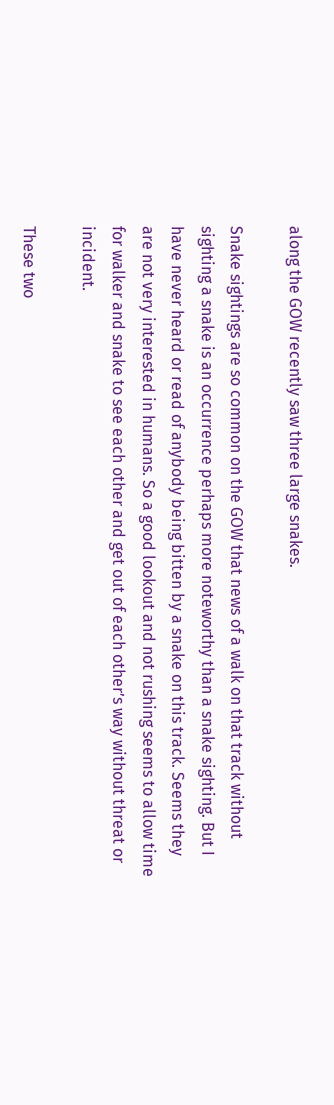along the GOW recently saw three large snakes.

Snake sightings are so common on the GOW that news of a walk on that track without sighting a snake is an occurrence perhaps more noteworthy than a snake sighting. But I have never heard or read of anybody being bitten by a snake on this track. Seems they are not very interested in humans. So a good lookout and not rushing seems to allow time for walker and snake to see each other and get out of each other’s way without threat or incident.

These two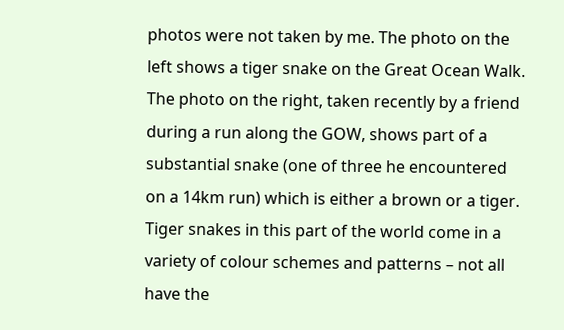photos were not taken by me. The photo on the left shows a tiger snake on the Great Ocean Walk. The photo on the right, taken recently by a friend during a run along the GOW, shows part of a substantial snake (one of three he encountered on a 14km run) which is either a brown or a tiger. Tiger snakes in this part of the world come in a variety of colour schemes and patterns – not all have the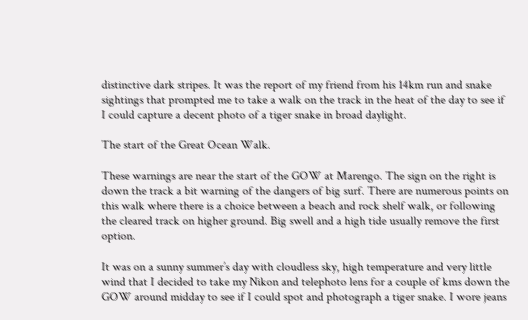distinctive dark stripes. It was the report of my friend from his 14km run and snake sightings that prompted me to take a walk on the track in the heat of the day to see if I could capture a decent photo of a tiger snake in broad daylight.

The start of the Great Ocean Walk.

These warnings are near the start of the GOW at Marengo. The sign on the right is down the track a bit warning of the dangers of big surf. There are numerous points on this walk where there is a choice between a beach and rock shelf walk, or following the cleared track on higher ground. Big swell and a high tide usually remove the first option.

It was on a sunny summer’s day with cloudless sky, high temperature and very little wind that I decided to take my Nikon and telephoto lens for a couple of kms down the GOW around midday to see if I could spot and photograph a tiger snake. I wore jeans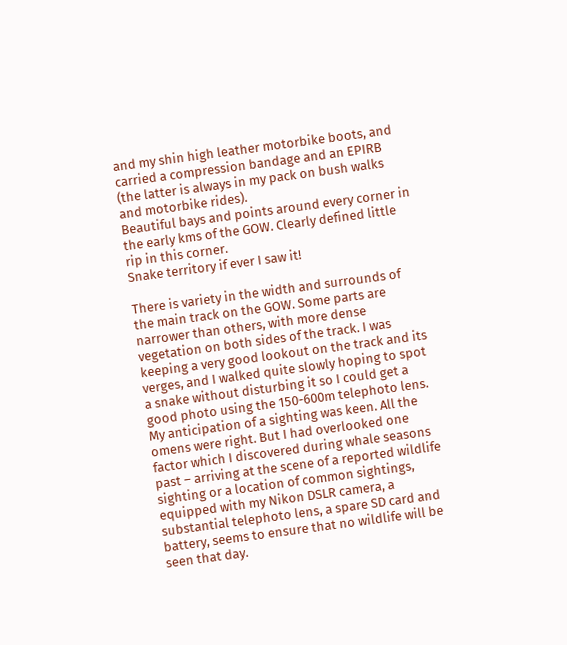and my shin high leather motorbike boots, and carried a compression bandage and an EPIRB (the latter is always in my pack on bush walks and motorbike rides).
Beautiful bays and points around every corner in the early kms of the GOW. Clearly defined little rip in this corner.
Snake territory if ever I saw it!

There is variety in the width and surrounds of the main track on the GOW. Some parts are narrower than others, with more dense vegetation on both sides of the track. I was keeping a very good lookout on the track and its verges, and I walked quite slowly hoping to spot a snake without disturbing it so I could get a good photo using the 150-600m telephoto lens. My anticipation of a sighting was keen. All the omens were right. But I had overlooked one factor which I discovered during whale seasons past – arriving at the scene of a reported wildlife sighting or a location of common sightings, equipped with my Nikon DSLR camera, a substantial telephoto lens, a spare SD card and battery, seems to ensure that no wildlife will be seen that day.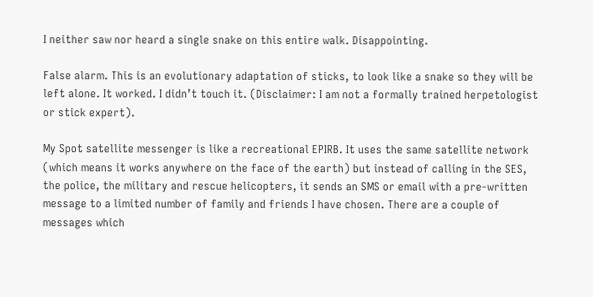I neither saw nor heard a single snake on this entire walk. Disappointing.

False alarm. This is an evolutionary adaptation of sticks, to look like a snake so they will be left alone. It worked. I didn’t touch it. (Disclaimer: I am not a formally trained herpetologist or stick expert).

My Spot satellite messenger is like a recreational EPIRB. It uses the same satellite network (which means it works anywhere on the face of the earth) but instead of calling in the SES, the police, the military and rescue helicopters, it sends an SMS or email with a pre-written message to a limited number of family and friends I have chosen. There are a couple of messages which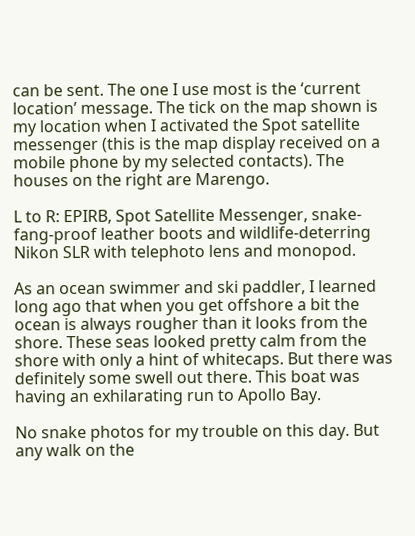can be sent. The one I use most is the ‘current location’ message. The tick on the map shown is my location when I activated the Spot satellite messenger (this is the map display received on a mobile phone by my selected contacts). The houses on the right are Marengo.

L to R: EPIRB, Spot Satellite Messenger, snake-fang-proof leather boots and wildlife-deterring Nikon SLR with telephoto lens and monopod.

As an ocean swimmer and ski paddler, I learned long ago that when you get offshore a bit the ocean is always rougher than it looks from the shore. These seas looked pretty calm from the shore with only a hint of whitecaps. But there was definitely some swell out there. This boat was having an exhilarating run to Apollo Bay.

No snake photos for my trouble on this day. But any walk on the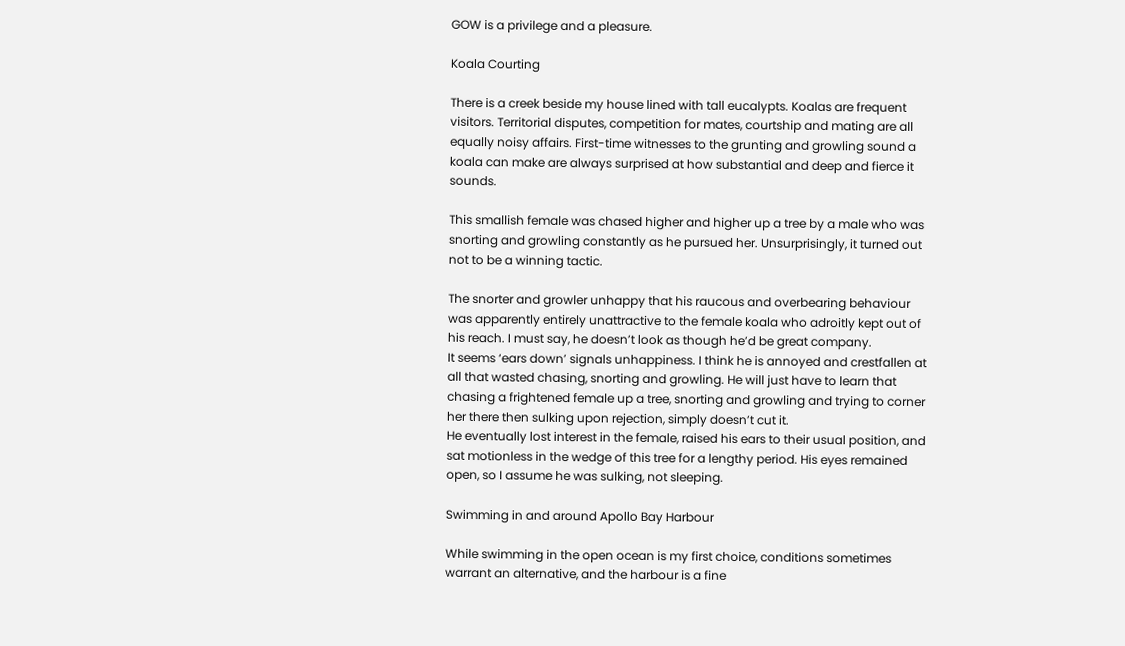GOW is a privilege and a pleasure.

Koala Courting

There is a creek beside my house lined with tall eucalypts. Koalas are frequent visitors. Territorial disputes, competition for mates, courtship and mating are all equally noisy affairs. First-time witnesses to the grunting and growling sound a koala can make are always surprised at how substantial and deep and fierce it sounds.

This smallish female was chased higher and higher up a tree by a male who was snorting and growling constantly as he pursued her. Unsurprisingly, it turned out not to be a winning tactic.

The snorter and growler unhappy that his raucous and overbearing behaviour was apparently entirely unattractive to the female koala who adroitly kept out of his reach. I must say, he doesn’t look as though he’d be great company.
It seems ‘ears down’ signals unhappiness. I think he is annoyed and crestfallen at all that wasted chasing, snorting and growling. He will just have to learn that chasing a frightened female up a tree, snorting and growling and trying to corner her there then sulking upon rejection, simply doesn’t cut it.
He eventually lost interest in the female, raised his ears to their usual position, and sat motionless in the wedge of this tree for a lengthy period. His eyes remained open, so I assume he was sulking, not sleeping.

Swimming in and around Apollo Bay Harbour

While swimming in the open ocean is my first choice, conditions sometimes warrant an alternative, and the harbour is a fine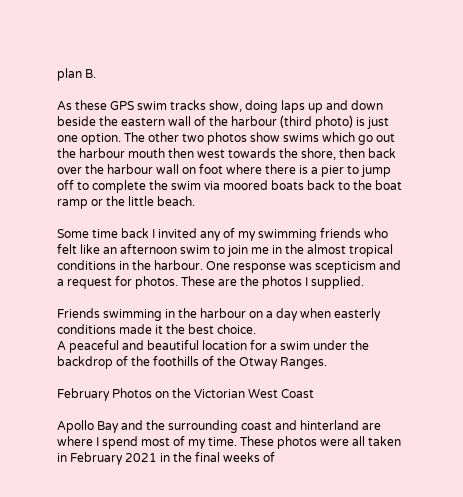plan B.

As these GPS swim tracks show, doing laps up and down beside the eastern wall of the harbour (third photo) is just one option. The other two photos show swims which go out the harbour mouth then west towards the shore, then back over the harbour wall on foot where there is a pier to jump off to complete the swim via moored boats back to the boat ramp or the little beach.

Some time back I invited any of my swimming friends who felt like an afternoon swim to join me in the almost tropical conditions in the harbour. One response was scepticism and a request for photos. These are the photos I supplied.

Friends swimming in the harbour on a day when easterly conditions made it the best choice.
A peaceful and beautiful location for a swim under the backdrop of the foothills of the Otway Ranges.

February Photos on the Victorian West Coast

Apollo Bay and the surrounding coast and hinterland are where I spend most of my time. These photos were all taken in February 2021 in the final weeks of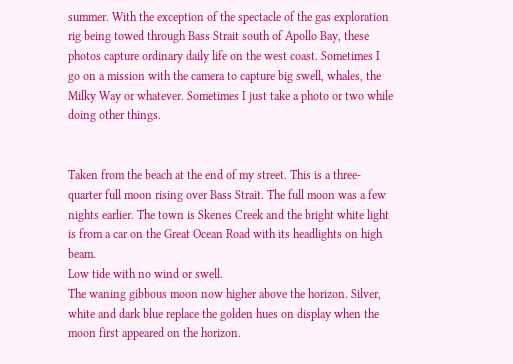summer. With the exception of the spectacle of the gas exploration rig being towed through Bass Strait south of Apollo Bay, these photos capture ordinary daily life on the west coast. Sometimes I go on a mission with the camera to capture big swell, whales, the Milky Way or whatever. Sometimes I just take a photo or two while doing other things.


Taken from the beach at the end of my street. This is a three-quarter full moon rising over Bass Strait. The full moon was a few nights earlier. The town is Skenes Creek and the bright white light is from a car on the Great Ocean Road with its headlights on high beam.
Low tide with no wind or swell.
The waning gibbous moon now higher above the horizon. Silver, white and dark blue replace the golden hues on display when the moon first appeared on the horizon.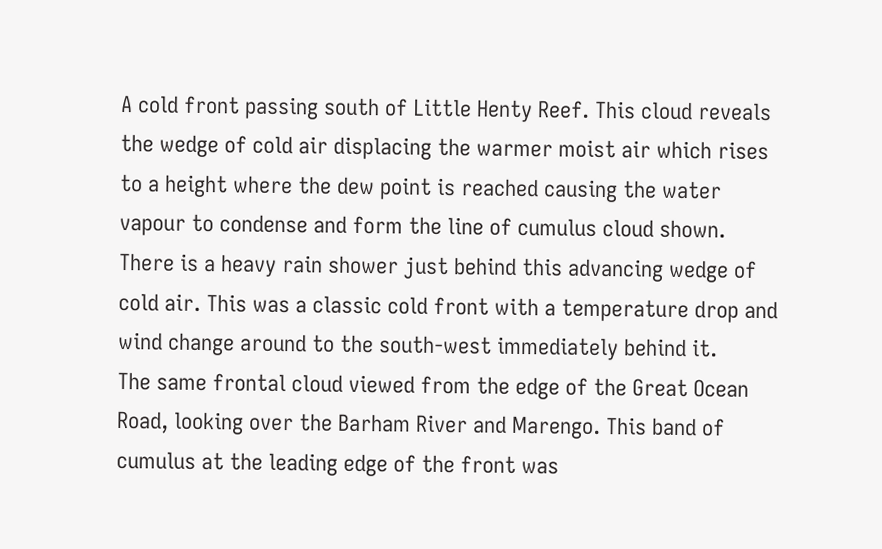A cold front passing south of Little Henty Reef. This cloud reveals the wedge of cold air displacing the warmer moist air which rises to a height where the dew point is reached causing the water vapour to condense and form the line of cumulus cloud shown. There is a heavy rain shower just behind this advancing wedge of cold air. This was a classic cold front with a temperature drop and wind change around to the south-west immediately behind it.
The same frontal cloud viewed from the edge of the Great Ocean Road, looking over the Barham River and Marengo. This band of cumulus at the leading edge of the front was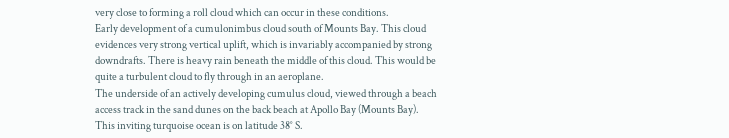very close to forming a roll cloud which can occur in these conditions.
Early development of a cumulonimbus cloud south of Mounts Bay. This cloud evidences very strong vertical uplift, which is invariably accompanied by strong downdrafts. There is heavy rain beneath the middle of this cloud. This would be quite a turbulent cloud to fly through in an aeroplane.
The underside of an actively developing cumulus cloud, viewed through a beach access track in the sand dunes on the back beach at Apollo Bay (Mounts Bay).
This inviting turquoise ocean is on latitude 38° S.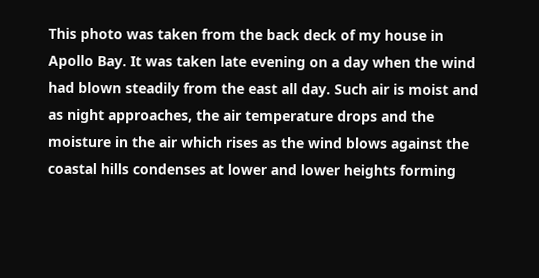This photo was taken from the back deck of my house in Apollo Bay. It was taken late evening on a day when the wind had blown steadily from the east all day. Such air is moist and as night approaches, the air temperature drops and the moisture in the air which rises as the wind blows against the coastal hills condenses at lower and lower heights forming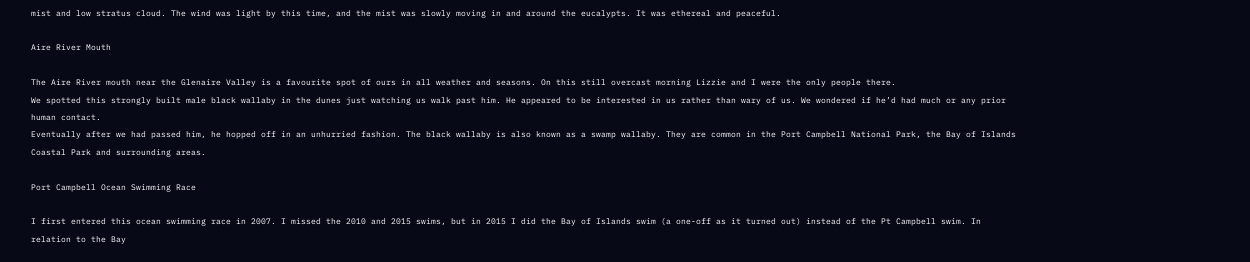mist and low stratus cloud. The wind was light by this time, and the mist was slowly moving in and around the eucalypts. It was ethereal and peaceful.

Aire River Mouth

The Aire River mouth near the Glenaire Valley is a favourite spot of ours in all weather and seasons. On this still overcast morning Lizzie and I were the only people there.
We spotted this strongly built male black wallaby in the dunes just watching us walk past him. He appeared to be interested in us rather than wary of us. We wondered if he’d had much or any prior human contact.
Eventually after we had passed him, he hopped off in an unhurried fashion. The black wallaby is also known as a swamp wallaby. They are common in the Port Campbell National Park, the Bay of Islands Coastal Park and surrounding areas.

Port Campbell Ocean Swimming Race

I first entered this ocean swimming race in 2007. I missed the 2010 and 2015 swims, but in 2015 I did the Bay of Islands swim (a one-off as it turned out) instead of the Pt Campbell swim. In relation to the Bay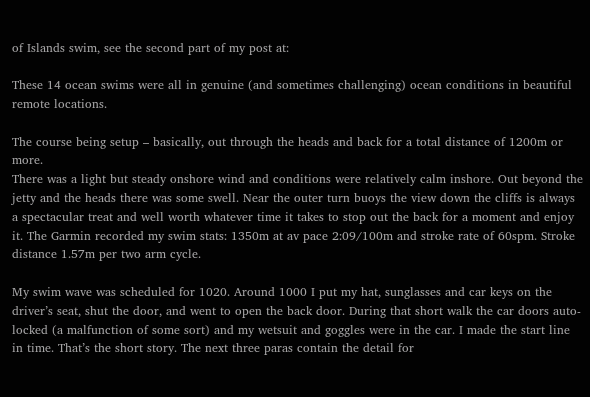of Islands swim, see the second part of my post at:

These 14 ocean swims were all in genuine (and sometimes challenging) ocean conditions in beautiful remote locations.

The course being setup – basically, out through the heads and back for a total distance of 1200m or more.
There was a light but steady onshore wind and conditions were relatively calm inshore. Out beyond the jetty and the heads there was some swell. Near the outer turn buoys the view down the cliffs is always a spectacular treat and well worth whatever time it takes to stop out the back for a moment and enjoy it. The Garmin recorded my swim stats: 1350m at av pace 2:09/100m and stroke rate of 60spm. Stroke distance 1.57m per two arm cycle.

My swim wave was scheduled for 1020. Around 1000 I put my hat, sunglasses and car keys on the driver’s seat, shut the door, and went to open the back door. During that short walk the car doors auto-locked (a malfunction of some sort) and my wetsuit and goggles were in the car. I made the start line in time. That’s the short story. The next three paras contain the detail for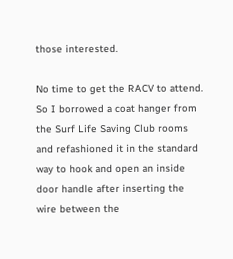those interested.

No time to get the RACV to attend. So I borrowed a coat hanger from the Surf Life Saving Club rooms and refashioned it in the standard way to hook and open an inside door handle after inserting the wire between the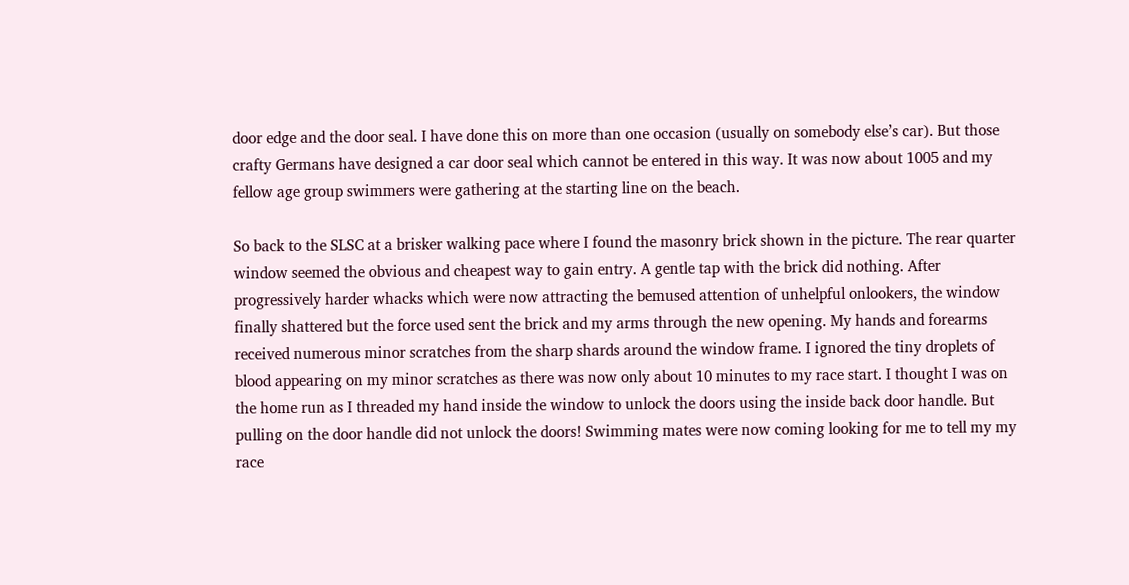door edge and the door seal. I have done this on more than one occasion (usually on somebody else’s car). But those crafty Germans have designed a car door seal which cannot be entered in this way. It was now about 1005 and my fellow age group swimmers were gathering at the starting line on the beach.

So back to the SLSC at a brisker walking pace where I found the masonry brick shown in the picture. The rear quarter window seemed the obvious and cheapest way to gain entry. A gentle tap with the brick did nothing. After progressively harder whacks which were now attracting the bemused attention of unhelpful onlookers, the window finally shattered but the force used sent the brick and my arms through the new opening. My hands and forearms received numerous minor scratches from the sharp shards around the window frame. I ignored the tiny droplets of blood appearing on my minor scratches as there was now only about 10 minutes to my race start. I thought I was on the home run as I threaded my hand inside the window to unlock the doors using the inside back door handle. But pulling on the door handle did not unlock the doors! Swimming mates were now coming looking for me to tell my my race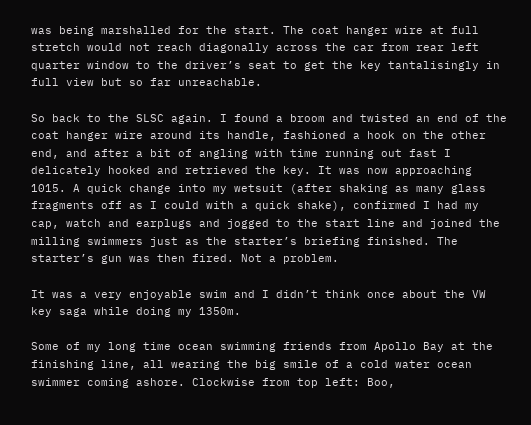was being marshalled for the start. The coat hanger wire at full stretch would not reach diagonally across the car from rear left quarter window to the driver’s seat to get the key tantalisingly in full view but so far unreachable.

So back to the SLSC again. I found a broom and twisted an end of the coat hanger wire around its handle, fashioned a hook on the other end, and after a bit of angling with time running out fast I delicately hooked and retrieved the key. It was now approaching 1015. A quick change into my wetsuit (after shaking as many glass fragments off as I could with a quick shake), confirmed I had my cap, watch and earplugs and jogged to the start line and joined the milling swimmers just as the starter’s briefing finished. The starter’s gun was then fired. Not a problem.

It was a very enjoyable swim and I didn’t think once about the VW key saga while doing my 1350m.

Some of my long time ocean swimming friends from Apollo Bay at the finishing line, all wearing the big smile of a cold water ocean swimmer coming ashore. Clockwise from top left: Boo,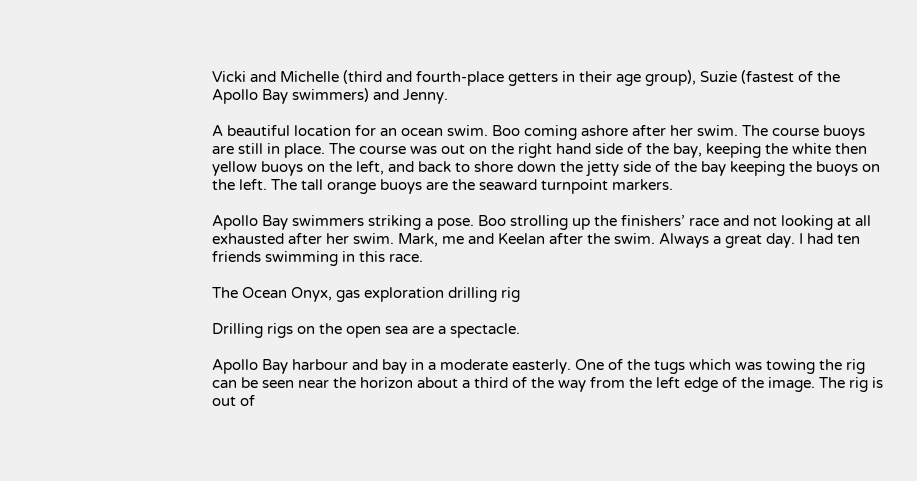Vicki and Michelle (third and fourth-place getters in their age group), Suzie (fastest of the Apollo Bay swimmers) and Jenny.

A beautiful location for an ocean swim. Boo coming ashore after her swim. The course buoys are still in place. The course was out on the right hand side of the bay, keeping the white then yellow buoys on the left, and back to shore down the jetty side of the bay keeping the buoys on the left. The tall orange buoys are the seaward turnpoint markers.

Apollo Bay swimmers striking a pose. Boo strolling up the finishers’ race and not looking at all exhausted after her swim. Mark, me and Keelan after the swim. Always a great day. I had ten friends swimming in this race.

The Ocean Onyx, gas exploration drilling rig

Drilling rigs on the open sea are a spectacle.

Apollo Bay harbour and bay in a moderate easterly. One of the tugs which was towing the rig can be seen near the horizon about a third of the way from the left edge of the image. The rig is out of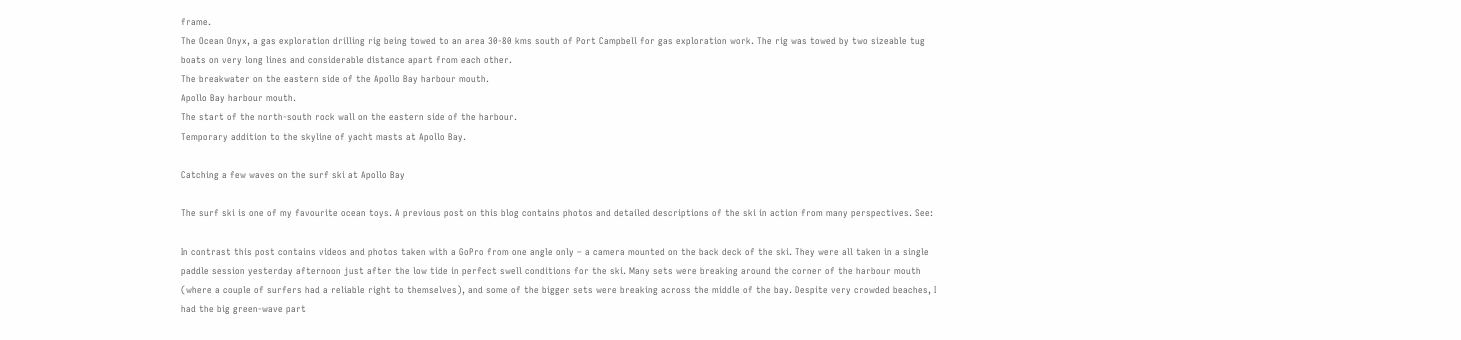frame.
The Ocean Onyx, a gas exploration drilling rig being towed to an area 30-80 kms south of Port Campbell for gas exploration work. The rig was towed by two sizeable tug boats on very long lines and considerable distance apart from each other.
The breakwater on the eastern side of the Apollo Bay harbour mouth.
Apollo Bay harbour mouth.
The start of the north-south rock wall on the eastern side of the harbour.
Temporary addition to the skyline of yacht masts at Apollo Bay.

Catching a few waves on the surf ski at Apollo Bay

The surf ski is one of my favourite ocean toys. A previous post on this blog contains photos and detailed descriptions of the ski in action from many perspectives. See:

In contrast this post contains videos and photos taken with a GoPro from one angle only – a camera mounted on the back deck of the ski. They were all taken in a single paddle session yesterday afternoon just after the low tide in perfect swell conditions for the ski. Many sets were breaking around the corner of the harbour mouth (where a couple of surfers had a reliable right to themselves), and some of the bigger sets were breaking across the middle of the bay. Despite very crowded beaches, I had the big green-wave part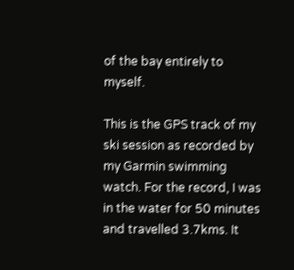of the bay entirely to myself.

This is the GPS track of my ski session as recorded by my Garmin swimming watch. For the record, I was in the water for 50 minutes and travelled 3.7kms. It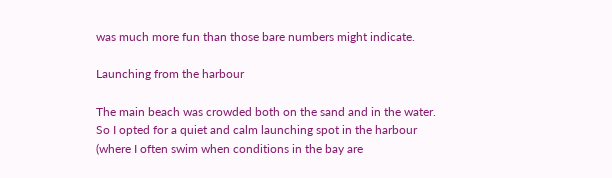was much more fun than those bare numbers might indicate.

Launching from the harbour

The main beach was crowded both on the sand and in the water. So I opted for a quiet and calm launching spot in the harbour (where I often swim when conditions in the bay are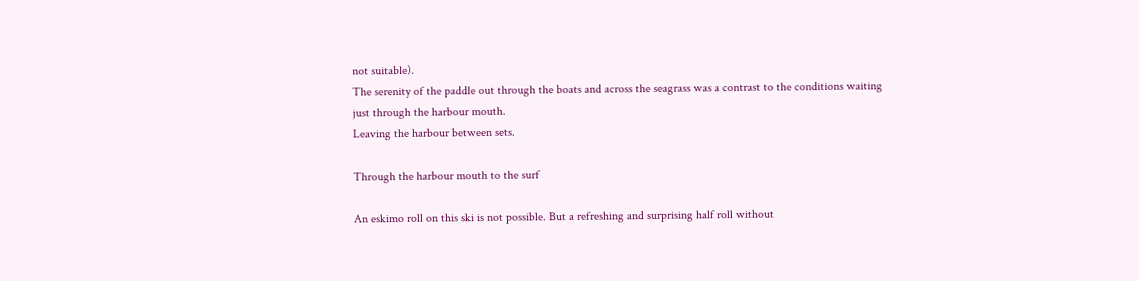not suitable).
The serenity of the paddle out through the boats and across the seagrass was a contrast to the conditions waiting just through the harbour mouth.
Leaving the harbour between sets.

Through the harbour mouth to the surf

An eskimo roll on this ski is not possible. But a refreshing and surprising half roll without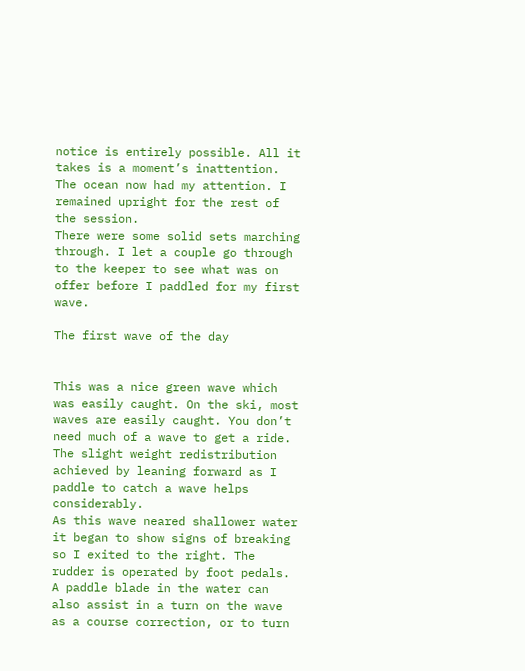notice is entirely possible. All it takes is a moment’s inattention. The ocean now had my attention. I remained upright for the rest of the session.
There were some solid sets marching through. I let a couple go through to the keeper to see what was on offer before I paddled for my first wave.

The first wave of the day


This was a nice green wave which was easily caught. On the ski, most waves are easily caught. You don’t need much of a wave to get a ride. The slight weight redistribution achieved by leaning forward as I paddle to catch a wave helps considerably.
As this wave neared shallower water it began to show signs of breaking so I exited to the right. The rudder is operated by foot pedals. A paddle blade in the water can also assist in a turn on the wave as a course correction, or to turn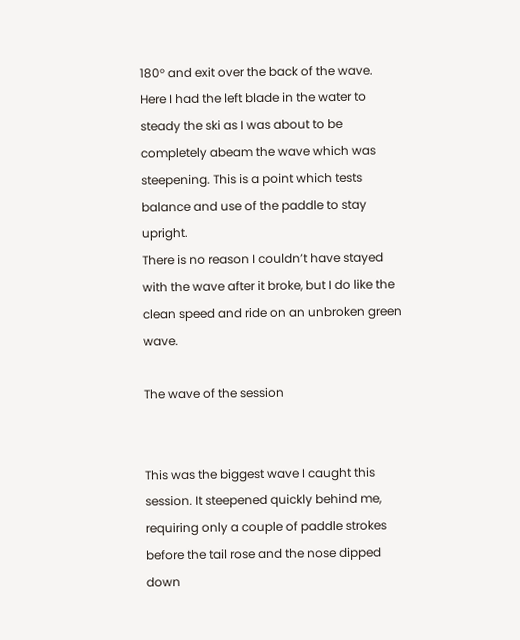180° and exit over the back of the wave. Here I had the left blade in the water to steady the ski as I was about to be completely abeam the wave which was steepening. This is a point which tests balance and use of the paddle to stay upright.
There is no reason I couldn’t have stayed with the wave after it broke, but I do like the clean speed and ride on an unbroken green wave.

The wave of the session


This was the biggest wave I caught this session. It steepened quickly behind me, requiring only a couple of paddle strokes before the tail rose and the nose dipped down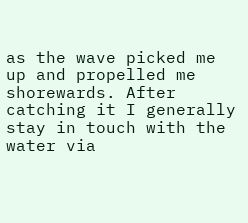as the wave picked me up and propelled me shorewards. After catching it I generally stay in touch with the water via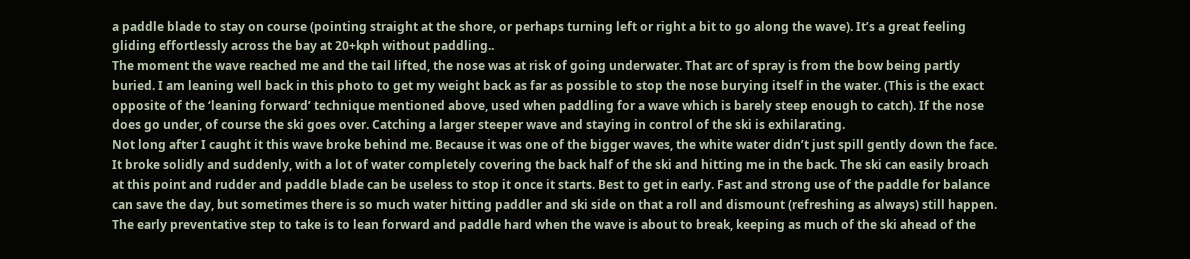a paddle blade to stay on course (pointing straight at the shore, or perhaps turning left or right a bit to go along the wave). It’s a great feeling gliding effortlessly across the bay at 20+kph without paddling..
The moment the wave reached me and the tail lifted, the nose was at risk of going underwater. That arc of spray is from the bow being partly buried. I am leaning well back in this photo to get my weight back as far as possible to stop the nose burying itself in the water. (This is the exact opposite of the ‘leaning forward’ technique mentioned above, used when paddling for a wave which is barely steep enough to catch). If the nose does go under, of course the ski goes over. Catching a larger steeper wave and staying in control of the ski is exhilarating.
Not long after I caught it this wave broke behind me. Because it was one of the bigger waves, the white water didn’t just spill gently down the face. It broke solidly and suddenly, with a lot of water completely covering the back half of the ski and hitting me in the back. The ski can easily broach at this point and rudder and paddle blade can be useless to stop it once it starts. Best to get in early. Fast and strong use of the paddle for balance can save the day, but sometimes there is so much water hitting paddler and ski side on that a roll and dismount (refreshing as always) still happen. The early preventative step to take is to lean forward and paddle hard when the wave is about to break, keeping as much of the ski ahead of the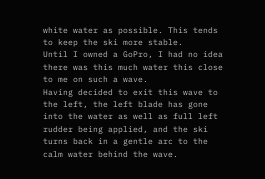white water as possible. This tends to keep the ski more stable.
Until I owned a GoPro, I had no idea there was this much water this close to me on such a wave.
Having decided to exit this wave to the left, the left blade has gone into the water as well as full left rudder being applied, and the ski turns back in a gentle arc to the calm water behind the wave.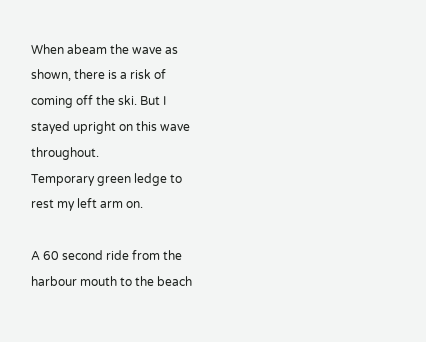When abeam the wave as shown, there is a risk of coming off the ski. But I stayed upright on this wave throughout.
Temporary green ledge to rest my left arm on.

A 60 second ride from the harbour mouth to the beach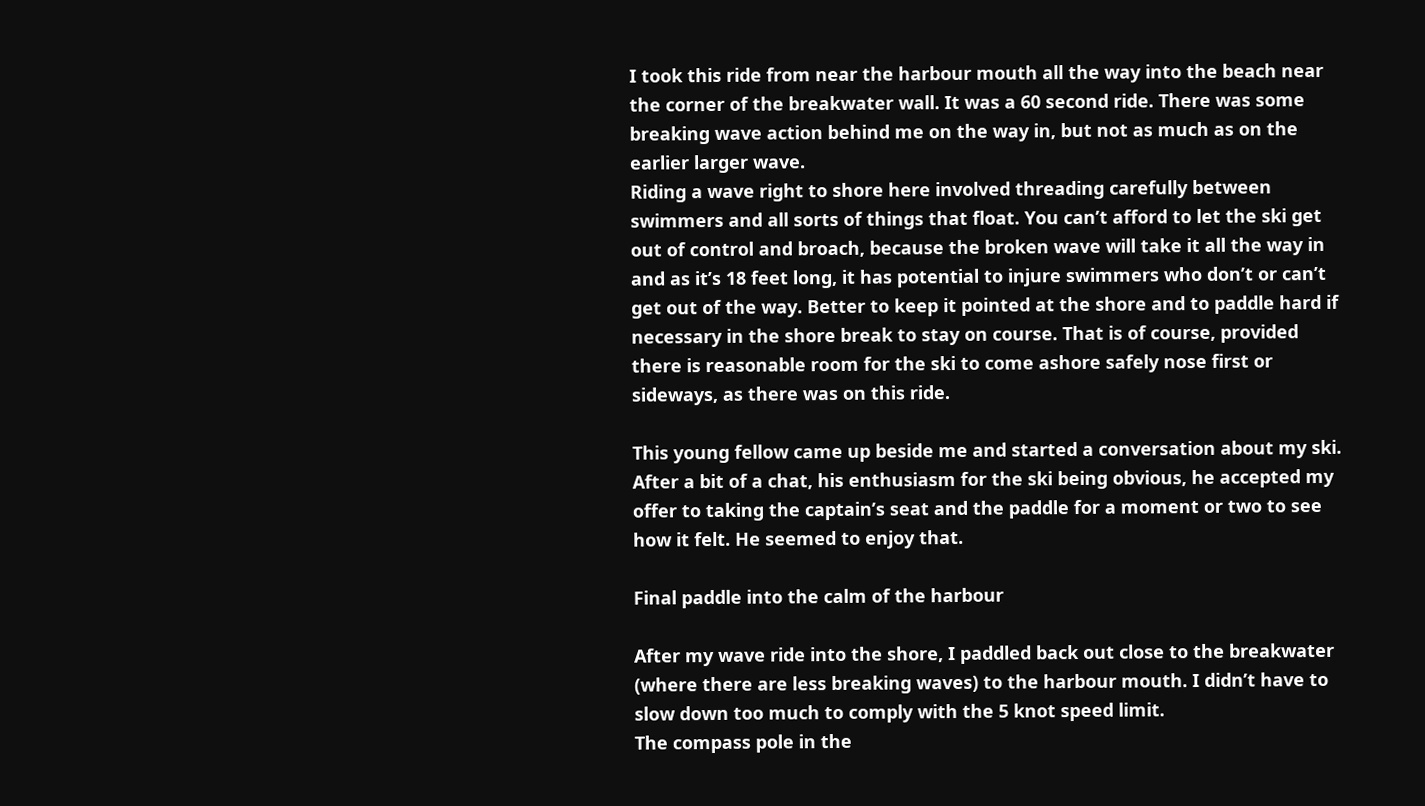I took this ride from near the harbour mouth all the way into the beach near the corner of the breakwater wall. It was a 60 second ride. There was some breaking wave action behind me on the way in, but not as much as on the earlier larger wave.
Riding a wave right to shore here involved threading carefully between swimmers and all sorts of things that float. You can’t afford to let the ski get out of control and broach, because the broken wave will take it all the way in and as it’s 18 feet long, it has potential to injure swimmers who don’t or can’t get out of the way. Better to keep it pointed at the shore and to paddle hard if necessary in the shore break to stay on course. That is of course, provided there is reasonable room for the ski to come ashore safely nose first or sideways, as there was on this ride.

This young fellow came up beside me and started a conversation about my ski. After a bit of a chat, his enthusiasm for the ski being obvious, he accepted my offer to taking the captain’s seat and the paddle for a moment or two to see how it felt. He seemed to enjoy that.

Final paddle into the calm of the harbour

After my wave ride into the shore, I paddled back out close to the breakwater (where there are less breaking waves) to the harbour mouth. I didn’t have to slow down too much to comply with the 5 knot speed limit.
The compass pole in the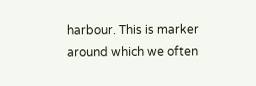harbour. This is marker around which we often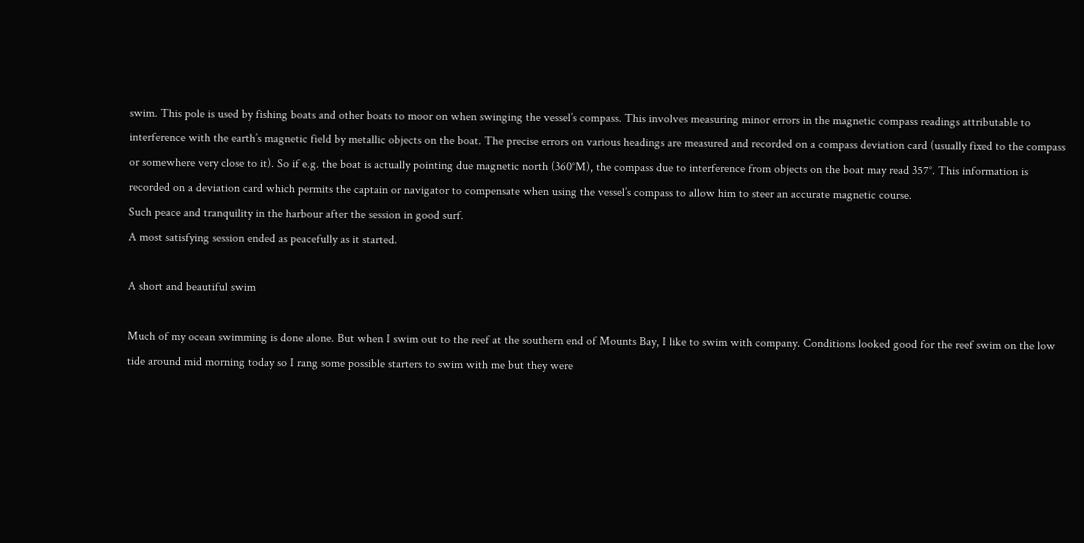swim. This pole is used by fishing boats and other boats to moor on when swinging the vessel’s compass. This involves measuring minor errors in the magnetic compass readings attributable to interference with the earth’s magnetic field by metallic objects on the boat. The precise errors on various headings are measured and recorded on a compass deviation card (usually fixed to the compass or somewhere very close to it). So if e.g. the boat is actually pointing due magnetic north (360°M), the compass due to interference from objects on the boat may read 357°. This information is recorded on a deviation card which permits the captain or navigator to compensate when using the vessel’s compass to allow him to steer an accurate magnetic course.
Such peace and tranquility in the harbour after the session in good surf.
A most satisfying session ended as peacefully as it started.

A short and beautiful swim

Much of my ocean swimming is done alone. But when I swim out to the reef at the southern end of Mounts Bay, I like to swim with company. Conditions looked good for the reef swim on the low tide around mid morning today so I rang some possible starters to swim with me but they were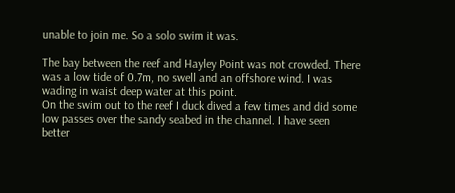unable to join me. So a solo swim it was.

The bay between the reef and Hayley Point was not crowded. There was a low tide of 0.7m, no swell and an offshore wind. I was wading in waist deep water at this point.
On the swim out to the reef I duck dived a few times and did some low passes over the sandy seabed in the channel. I have seen better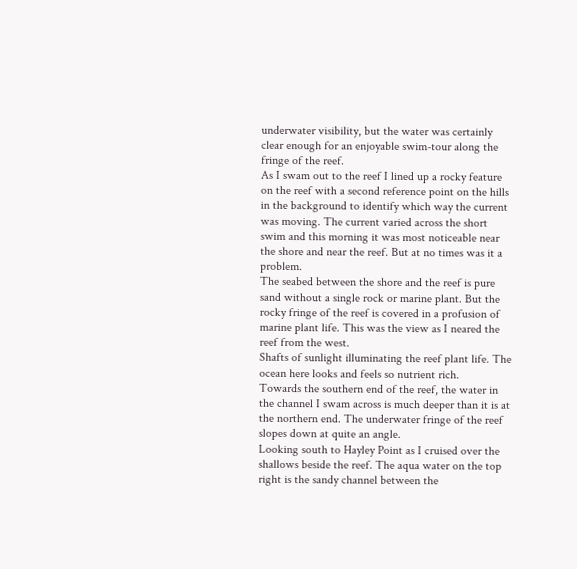underwater visibility, but the water was certainly clear enough for an enjoyable swim-tour along the fringe of the reef.
As I swam out to the reef I lined up a rocky feature on the reef with a second reference point on the hills in the background to identify which way the current was moving. The current varied across the short swim and this morning it was most noticeable near the shore and near the reef. But at no times was it a problem.
The seabed between the shore and the reef is pure sand without a single rock or marine plant. But the rocky fringe of the reef is covered in a profusion of marine plant life. This was the view as I neared the reef from the west.
Shafts of sunlight illuminating the reef plant life. The ocean here looks and feels so nutrient rich.
Towards the southern end of the reef, the water in the channel I swam across is much deeper than it is at the northern end. The underwater fringe of the reef slopes down at quite an angle.
Looking south to Hayley Point as I cruised over the shallows beside the reef. The aqua water on the top right is the sandy channel between the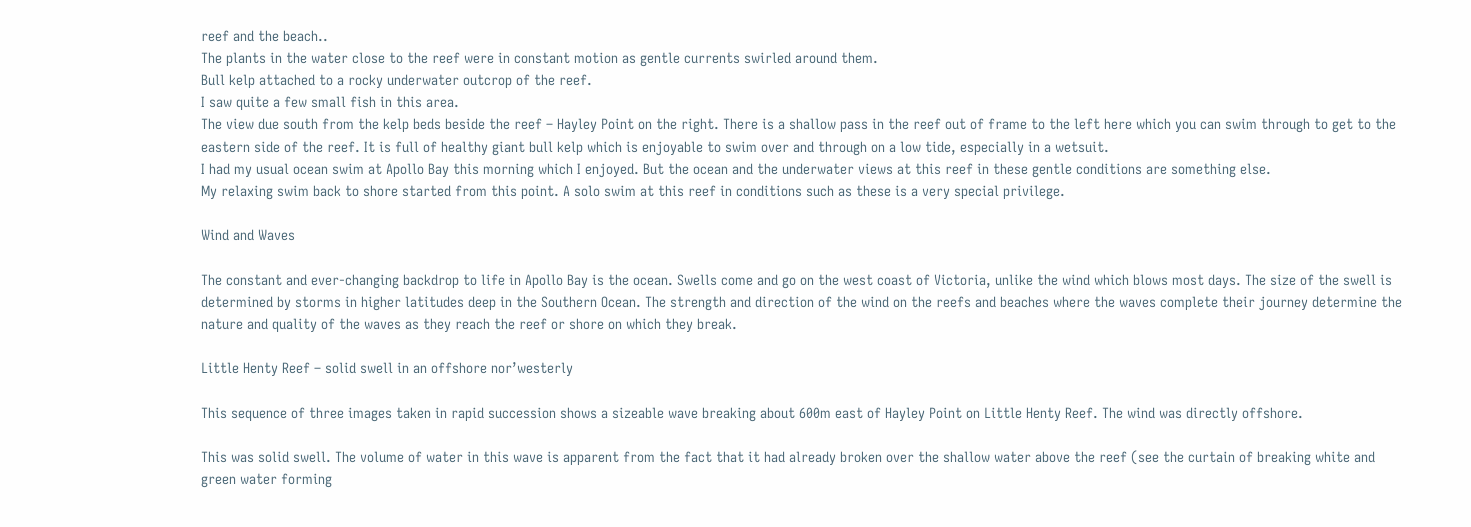reef and the beach..
The plants in the water close to the reef were in constant motion as gentle currents swirled around them.
Bull kelp attached to a rocky underwater outcrop of the reef.
I saw quite a few small fish in this area.
The view due south from the kelp beds beside the reef – Hayley Point on the right. There is a shallow pass in the reef out of frame to the left here which you can swim through to get to the eastern side of the reef. It is full of healthy giant bull kelp which is enjoyable to swim over and through on a low tide, especially in a wetsuit.
I had my usual ocean swim at Apollo Bay this morning which I enjoyed. But the ocean and the underwater views at this reef in these gentle conditions are something else.
My relaxing swim back to shore started from this point. A solo swim at this reef in conditions such as these is a very special privilege.

Wind and Waves

The constant and ever-changing backdrop to life in Apollo Bay is the ocean. Swells come and go on the west coast of Victoria, unlike the wind which blows most days. The size of the swell is determined by storms in higher latitudes deep in the Southern Ocean. The strength and direction of the wind on the reefs and beaches where the waves complete their journey determine the nature and quality of the waves as they reach the reef or shore on which they break.

Little Henty Reef – solid swell in an offshore nor’westerly

This sequence of three images taken in rapid succession shows a sizeable wave breaking about 600m east of Hayley Point on Little Henty Reef. The wind was directly offshore.

This was solid swell. The volume of water in this wave is apparent from the fact that it had already broken over the shallow water above the reef (see the curtain of breaking white and green water forming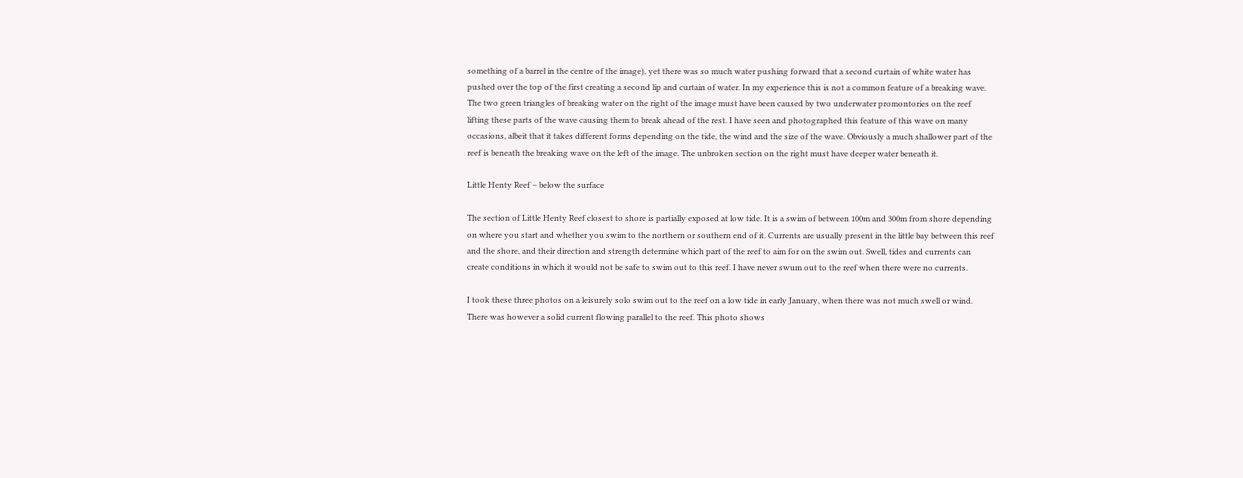something of a barrel in the centre of the image), yet there was so much water pushing forward that a second curtain of white water has pushed over the top of the first creating a second lip and curtain of water. In my experience this is not a common feature of a breaking wave.
The two green triangles of breaking water on the right of the image must have been caused by two underwater promontories on the reef lifting these parts of the wave causing them to break ahead of the rest. I have seen and photographed this feature of this wave on many occasions, albeit that it takes different forms depending on the tide, the wind and the size of the wave. Obviously a much shallower part of the reef is beneath the breaking wave on the left of the image. The unbroken section on the right must have deeper water beneath it.

Little Henty Reef – below the surface

The section of Little Henty Reef closest to shore is partially exposed at low tide. It is a swim of between 100m and 300m from shore depending on where you start and whether you swim to the northern or southern end of it. Currents are usually present in the little bay between this reef and the shore, and their direction and strength determine which part of the reef to aim for on the swim out. Swell, tides and currents can create conditions in which it would not be safe to swim out to this reef. I have never swum out to the reef when there were no currents.

I took these three photos on a leisurely solo swim out to the reef on a low tide in early January, when there was not much swell or wind. There was however a solid current flowing parallel to the reef. This photo shows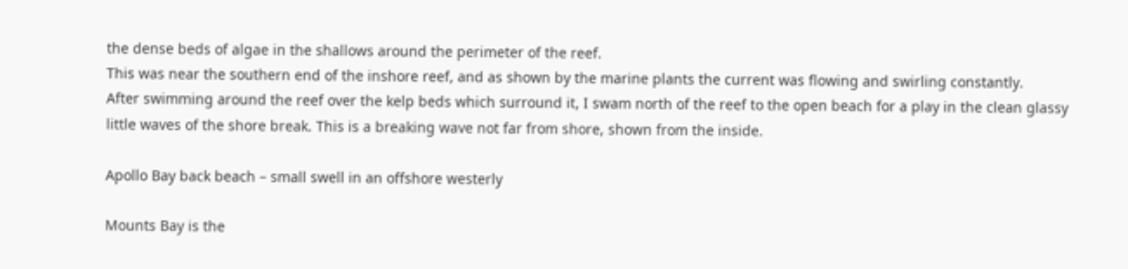the dense beds of algae in the shallows around the perimeter of the reef.
This was near the southern end of the inshore reef, and as shown by the marine plants the current was flowing and swirling constantly.
After swimming around the reef over the kelp beds which surround it, I swam north of the reef to the open beach for a play in the clean glassy little waves of the shore break. This is a breaking wave not far from shore, shown from the inside.

Apollo Bay back beach – small swell in an offshore westerly

Mounts Bay is the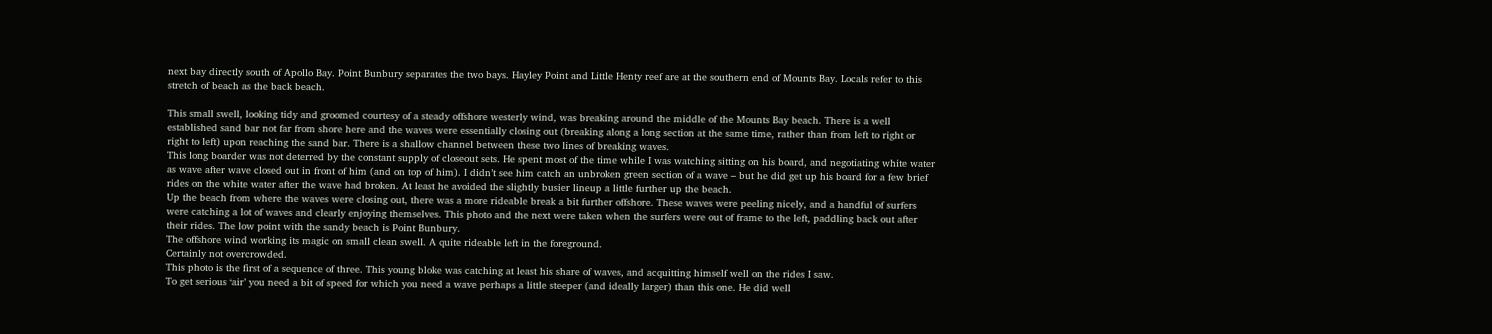next bay directly south of Apollo Bay. Point Bunbury separates the two bays. Hayley Point and Little Henty reef are at the southern end of Mounts Bay. Locals refer to this stretch of beach as the back beach.

This small swell, looking tidy and groomed courtesy of a steady offshore westerly wind, was breaking around the middle of the Mounts Bay beach. There is a well established sand bar not far from shore here and the waves were essentially closing out (breaking along a long section at the same time, rather than from left to right or right to left) upon reaching the sand bar. There is a shallow channel between these two lines of breaking waves.
This long boarder was not deterred by the constant supply of closeout sets. He spent most of the time while I was watching sitting on his board, and negotiating white water as wave after wave closed out in front of him (and on top of him). I didn’t see him catch an unbroken green section of a wave – but he did get up his board for a few brief rides on the white water after the wave had broken. At least he avoided the slightly busier lineup a little further up the beach.
Up the beach from where the waves were closing out, there was a more rideable break a bit further offshore. These waves were peeling nicely, and a handful of surfers were catching a lot of waves and clearly enjoying themselves. This photo and the next were taken when the surfers were out of frame to the left, paddling back out after their rides. The low point with the sandy beach is Point Bunbury.
The offshore wind working its magic on small clean swell. A quite rideable left in the foreground.
Certainly not overcrowded.
This photo is the first of a sequence of three. This young bloke was catching at least his share of waves, and acquitting himself well on the rides I saw.
To get serious ‘air’ you need a bit of speed for which you need a wave perhaps a little steeper (and ideally larger) than this one. He did well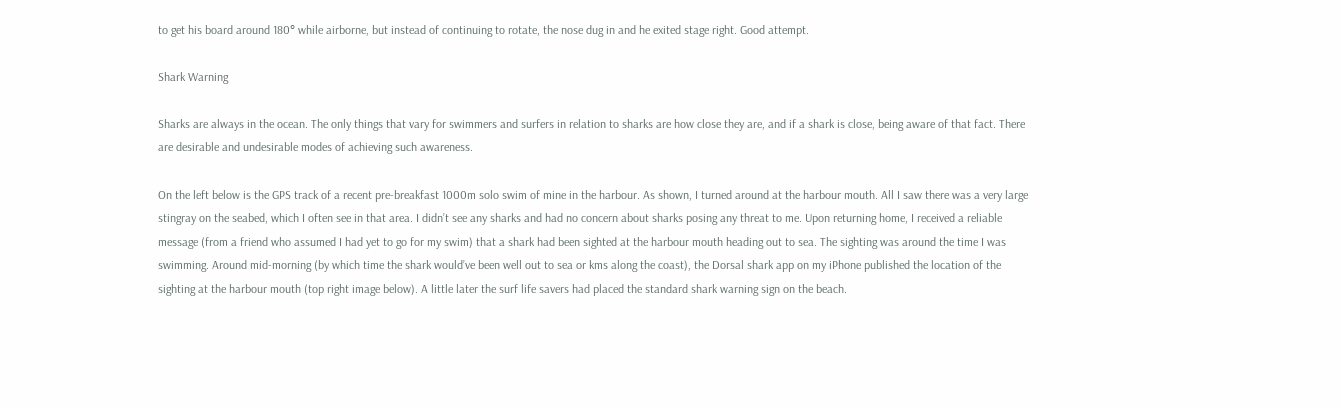to get his board around 180° while airborne, but instead of continuing to rotate, the nose dug in and he exited stage right. Good attempt.

Shark Warning

Sharks are always in the ocean. The only things that vary for swimmers and surfers in relation to sharks are how close they are, and if a shark is close, being aware of that fact. There are desirable and undesirable modes of achieving such awareness.

On the left below is the GPS track of a recent pre-breakfast 1000m solo swim of mine in the harbour. As shown, I turned around at the harbour mouth. All I saw there was a very large stingray on the seabed, which I often see in that area. I didn’t see any sharks and had no concern about sharks posing any threat to me. Upon returning home, I received a reliable message (from a friend who assumed I had yet to go for my swim) that a shark had been sighted at the harbour mouth heading out to sea. The sighting was around the time I was swimming. Around mid-morning (by which time the shark would’ve been well out to sea or kms along the coast), the Dorsal shark app on my iPhone published the location of the sighting at the harbour mouth (top right image below). A little later the surf life savers had placed the standard shark warning sign on the beach.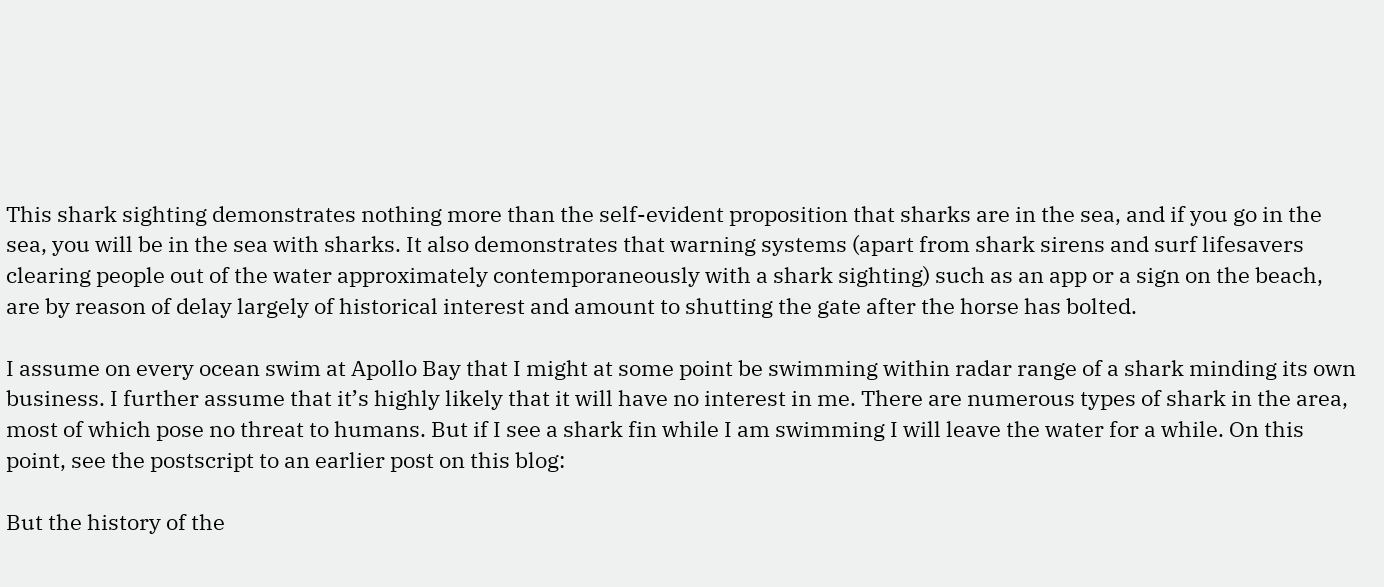This shark sighting demonstrates nothing more than the self-evident proposition that sharks are in the sea, and if you go in the sea, you will be in the sea with sharks. It also demonstrates that warning systems (apart from shark sirens and surf lifesavers clearing people out of the water approximately contemporaneously with a shark sighting) such as an app or a sign on the beach, are by reason of delay largely of historical interest and amount to shutting the gate after the horse has bolted.

I assume on every ocean swim at Apollo Bay that I might at some point be swimming within radar range of a shark minding its own business. I further assume that it’s highly likely that it will have no interest in me. There are numerous types of shark in the area, most of which pose no threat to humans. But if I see a shark fin while I am swimming I will leave the water for a while. On this point, see the postscript to an earlier post on this blog:

But the history of the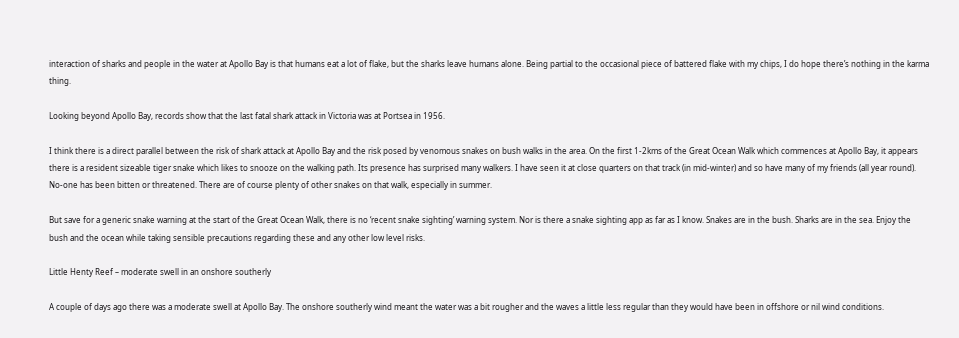interaction of sharks and people in the water at Apollo Bay is that humans eat a lot of flake, but the sharks leave humans alone. Being partial to the occasional piece of battered flake with my chips, I do hope there’s nothing in the karma thing.

Looking beyond Apollo Bay, records show that the last fatal shark attack in Victoria was at Portsea in 1956.

I think there is a direct parallel between the risk of shark attack at Apollo Bay and the risk posed by venomous snakes on bush walks in the area. On the first 1-2kms of the Great Ocean Walk which commences at Apollo Bay, it appears there is a resident sizeable tiger snake which likes to snooze on the walking path. Its presence has surprised many walkers. I have seen it at close quarters on that track (in mid-winter) and so have many of my friends (all year round). No-one has been bitten or threatened. There are of course plenty of other snakes on that walk, especially in summer.

But save for a generic snake warning at the start of the Great Ocean Walk, there is no ‘recent snake sighting’ warning system. Nor is there a snake sighting app as far as I know. Snakes are in the bush. Sharks are in the sea. Enjoy the bush and the ocean while taking sensible precautions regarding these and any other low level risks.

Little Henty Reef – moderate swell in an onshore southerly

A couple of days ago there was a moderate swell at Apollo Bay. The onshore southerly wind meant the water was a bit rougher and the waves a little less regular than they would have been in offshore or nil wind conditions.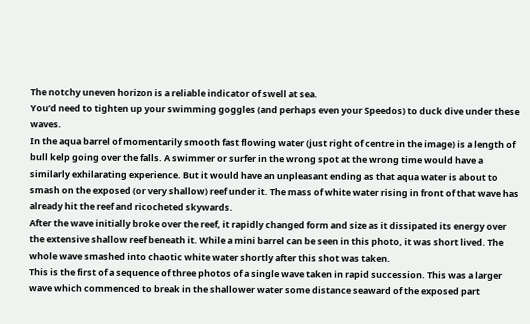The notchy uneven horizon is a reliable indicator of swell at sea.
You’d need to tighten up your swimming goggles (and perhaps even your Speedos) to duck dive under these waves.
In the aqua barrel of momentarily smooth fast flowing water (just right of centre in the image) is a length of bull kelp going over the falls. A swimmer or surfer in the wrong spot at the wrong time would have a similarly exhilarating experience. But it would have an unpleasant ending as that aqua water is about to smash on the exposed (or very shallow) reef under it. The mass of white water rising in front of that wave has already hit the reef and ricocheted skywards.
After the wave initially broke over the reef, it rapidly changed form and size as it dissipated its energy over the extensive shallow reef beneath it. While a mini barrel can be seen in this photo, it was short lived. The whole wave smashed into chaotic white water shortly after this shot was taken.
This is the first of a sequence of three photos of a single wave taken in rapid succession. This was a larger wave which commenced to break in the shallower water some distance seaward of the exposed part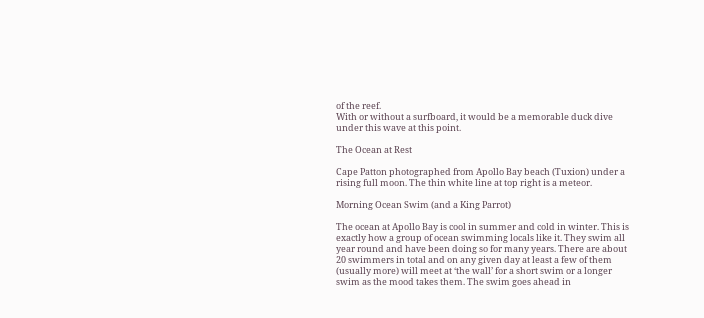of the reef.
With or without a surfboard, it would be a memorable duck dive under this wave at this point.

The Ocean at Rest

Cape Patton photographed from Apollo Bay beach (Tuxion) under a rising full moon. The thin white line at top right is a meteor.

Morning Ocean Swim (and a King Parrot)

The ocean at Apollo Bay is cool in summer and cold in winter. This is exactly how a group of ocean swimming locals like it. They swim all year round and have been doing so for many years. There are about 20 swimmers in total and on any given day at least a few of them (usually more) will meet at ‘the wall’ for a short swim or a longer swim as the mood takes them. The swim goes ahead in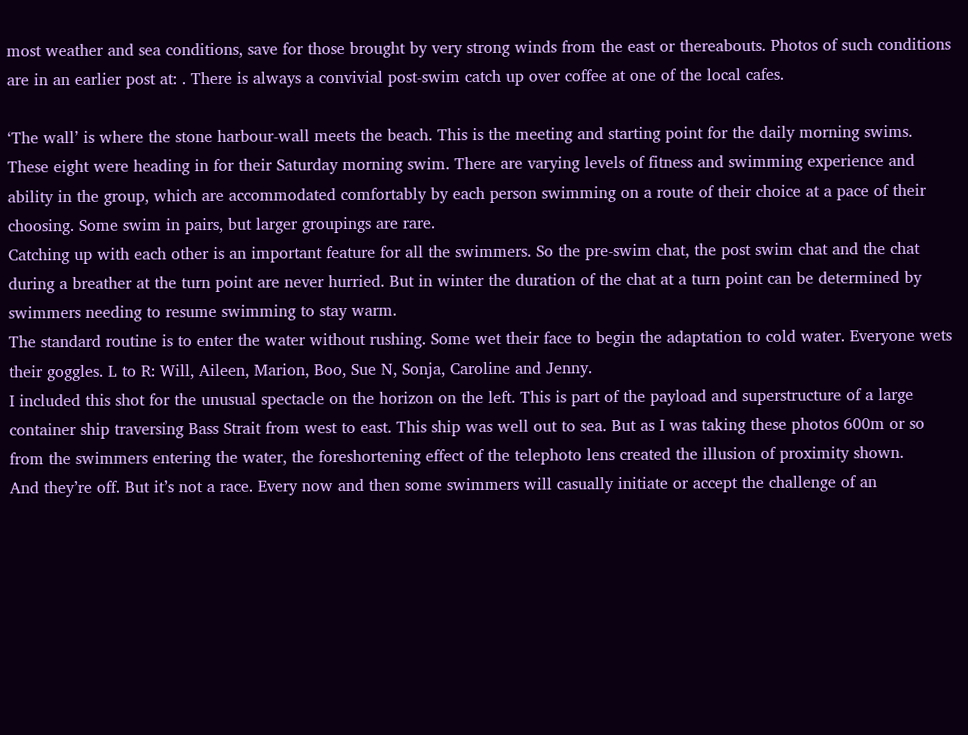most weather and sea conditions, save for those brought by very strong winds from the east or thereabouts. Photos of such conditions are in an earlier post at: . There is always a convivial post-swim catch up over coffee at one of the local cafes.

‘The wall’ is where the stone harbour-wall meets the beach. This is the meeting and starting point for the daily morning swims. These eight were heading in for their Saturday morning swim. There are varying levels of fitness and swimming experience and ability in the group, which are accommodated comfortably by each person swimming on a route of their choice at a pace of their choosing. Some swim in pairs, but larger groupings are rare.
Catching up with each other is an important feature for all the swimmers. So the pre-swim chat, the post swim chat and the chat during a breather at the turn point are never hurried. But in winter the duration of the chat at a turn point can be determined by swimmers needing to resume swimming to stay warm.
The standard routine is to enter the water without rushing. Some wet their face to begin the adaptation to cold water. Everyone wets their goggles. L to R: Will, Aileen, Marion, Boo, Sue N, Sonja, Caroline and Jenny.
I included this shot for the unusual spectacle on the horizon on the left. This is part of the payload and superstructure of a large container ship traversing Bass Strait from west to east. This ship was well out to sea. But as I was taking these photos 600m or so from the swimmers entering the water, the foreshortening effect of the telephoto lens created the illusion of proximity shown.
And they’re off. But it’s not a race. Every now and then some swimmers will casually initiate or accept the challenge of an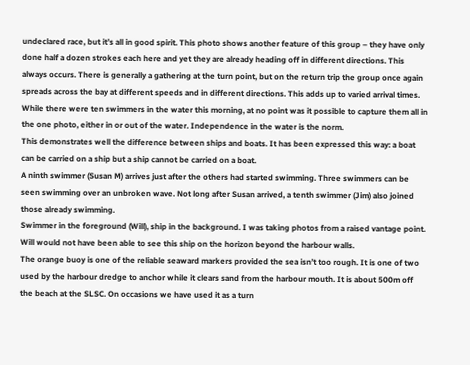undeclared race, but it’s all in good spirit. This photo shows another feature of this group – they have only done half a dozen strokes each here and yet they are already heading off in different directions. This always occurs. There is generally a gathering at the turn point, but on the return trip the group once again spreads across the bay at different speeds and in different directions. This adds up to varied arrival times. While there were ten swimmers in the water this morning, at no point was it possible to capture them all in the one photo, either in or out of the water. Independence in the water is the norm.
This demonstrates well the difference between ships and boats. It has been expressed this way: a boat can be carried on a ship but a ship cannot be carried on a boat.
A ninth swimmer (Susan M) arrives just after the others had started swimming. Three swimmers can be seen swimming over an unbroken wave. Not long after Susan arrived, a tenth swimmer (Jim) also joined those already swimming.
Swimmer in the foreground (Will), ship in the background. I was taking photos from a raised vantage point. Will would not have been able to see this ship on the horizon beyond the harbour walls.
The orange buoy is one of the reliable seaward markers provided the sea isn’t too rough. It is one of two used by the harbour dredge to anchor while it clears sand from the harbour mouth. It is about 500m off the beach at the SLSC. On occasions we have used it as a turn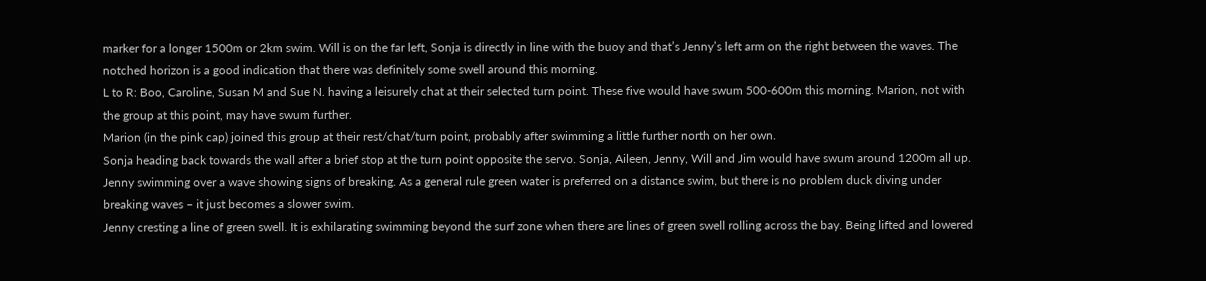marker for a longer 1500m or 2km swim. Will is on the far left, Sonja is directly in line with the buoy and that’s Jenny’s left arm on the right between the waves. The notched horizon is a good indication that there was definitely some swell around this morning.
L to R: Boo, Caroline, Susan M and Sue N. having a leisurely chat at their selected turn point. These five would have swum 500-600m this morning. Marion, not with the group at this point, may have swum further.
Marion (in the pink cap) joined this group at their rest/chat/turn point, probably after swimming a little further north on her own.
Sonja heading back towards the wall after a brief stop at the turn point opposite the servo. Sonja, Aileen, Jenny, Will and Jim would have swum around 1200m all up.
Jenny swimming over a wave showing signs of breaking. As a general rule green water is preferred on a distance swim, but there is no problem duck diving under breaking waves – it just becomes a slower swim.
Jenny cresting a line of green swell. It is exhilarating swimming beyond the surf zone when there are lines of green swell rolling across the bay. Being lifted and lowered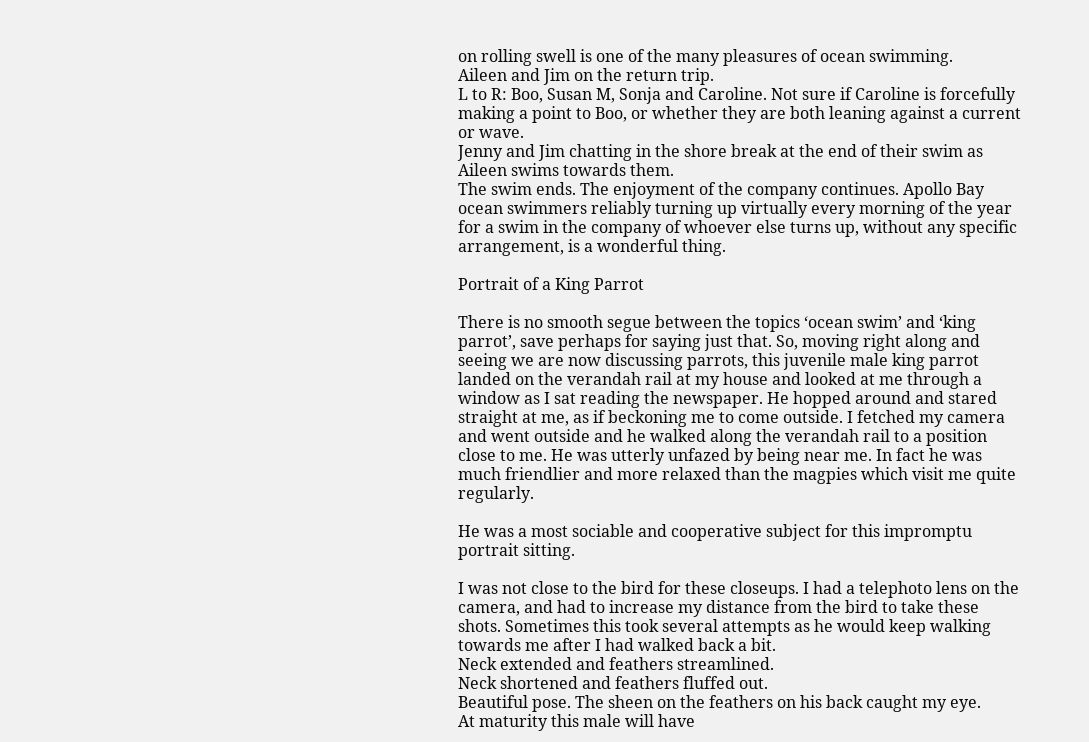on rolling swell is one of the many pleasures of ocean swimming.
Aileen and Jim on the return trip.
L to R: Boo, Susan M, Sonja and Caroline. Not sure if Caroline is forcefully making a point to Boo, or whether they are both leaning against a current or wave.
Jenny and Jim chatting in the shore break at the end of their swim as Aileen swims towards them.
The swim ends. The enjoyment of the company continues. Apollo Bay ocean swimmers reliably turning up virtually every morning of the year for a swim in the company of whoever else turns up, without any specific arrangement, is a wonderful thing.

Portrait of a King Parrot

There is no smooth segue between the topics ‘ocean swim’ and ‘king parrot’, save perhaps for saying just that. So, moving right along and seeing we are now discussing parrots, this juvenile male king parrot landed on the verandah rail at my house and looked at me through a window as I sat reading the newspaper. He hopped around and stared straight at me, as if beckoning me to come outside. I fetched my camera and went outside and he walked along the verandah rail to a position close to me. He was utterly unfazed by being near me. In fact he was much friendlier and more relaxed than the magpies which visit me quite regularly.

He was a most sociable and cooperative subject for this impromptu portrait sitting.

I was not close to the bird for these closeups. I had a telephoto lens on the camera, and had to increase my distance from the bird to take these shots. Sometimes this took several attempts as he would keep walking towards me after I had walked back a bit.
Neck extended and feathers streamlined.
Neck shortened and feathers fluffed out.
Beautiful pose. The sheen on the feathers on his back caught my eye.
At maturity this male will have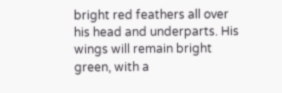bright red feathers all over his head and underparts. His wings will remain bright green, with a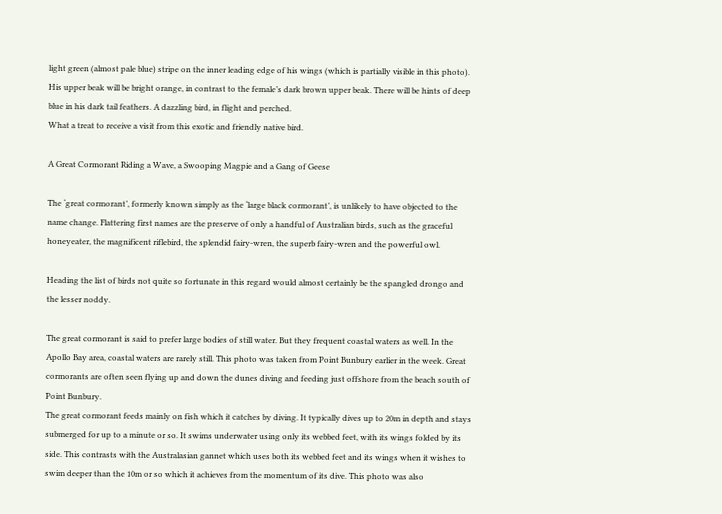light green (almost pale blue) stripe on the inner leading edge of his wings (which is partially visible in this photo). His upper beak will be bright orange, in contrast to the female’s dark brown upper beak. There will be hints of deep blue in his dark tail feathers. A dazzling bird, in flight and perched.
What a treat to receive a visit from this exotic and friendly native bird.

A Great Cormorant Riding a Wave, a Swooping Magpie and a Gang of Geese

The ‘great cormorant’, formerly known simply as the ‘large black cormorant’, is unlikely to have objected to the name change. Flattering first names are the preserve of only a handful of Australian birds, such as the graceful honeyeater, the magnificent riflebird, the splendid fairy-wren, the superb fairy-wren and the powerful owl.

Heading the list of birds not quite so fortunate in this regard would almost certainly be the spangled drongo and the lesser noddy.

The great cormorant is said to prefer large bodies of still water. But they frequent coastal waters as well. In the Apollo Bay area, coastal waters are rarely still. This photo was taken from Point Bunbury earlier in the week. Great cormorants are often seen flying up and down the dunes diving and feeding just offshore from the beach south of Point Bunbury.
The great cormorant feeds mainly on fish which it catches by diving. It typically dives up to 20m in depth and stays submerged for up to a minute or so. It swims underwater using only its webbed feet, with its wings folded by its side. This contrasts with the Australasian gannet which uses both its webbed feet and its wings when it wishes to swim deeper than the 10m or so which it achieves from the momentum of its dive. This photo was also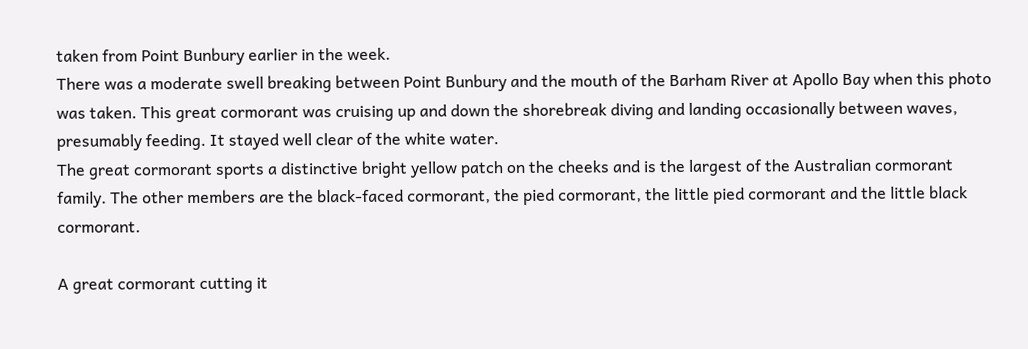taken from Point Bunbury earlier in the week.
There was a moderate swell breaking between Point Bunbury and the mouth of the Barham River at Apollo Bay when this photo was taken. This great cormorant was cruising up and down the shorebreak diving and landing occasionally between waves, presumably feeding. It stayed well clear of the white water.
The great cormorant sports a distinctive bright yellow patch on the cheeks and is the largest of the Australian cormorant family. The other members are the black-faced cormorant, the pied cormorant, the little pied cormorant and the little black cormorant.

A great cormorant cutting it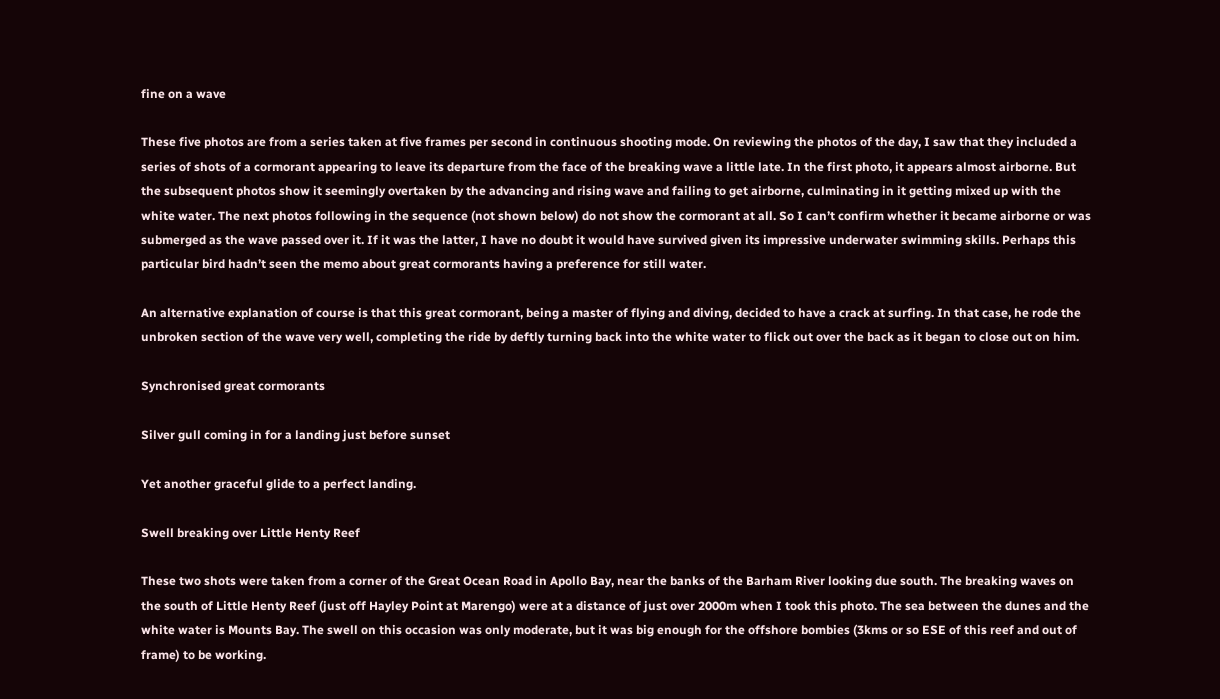fine on a wave

These five photos are from a series taken at five frames per second in continuous shooting mode. On reviewing the photos of the day, I saw that they included a series of shots of a cormorant appearing to leave its departure from the face of the breaking wave a little late. In the first photo, it appears almost airborne. But the subsequent photos show it seemingly overtaken by the advancing and rising wave and failing to get airborne, culminating in it getting mixed up with the white water. The next photos following in the sequence (not shown below) do not show the cormorant at all. So I can’t confirm whether it became airborne or was submerged as the wave passed over it. If it was the latter, I have no doubt it would have survived given its impressive underwater swimming skills. Perhaps this particular bird hadn’t seen the memo about great cormorants having a preference for still water.

An alternative explanation of course is that this great cormorant, being a master of flying and diving, decided to have a crack at surfing. In that case, he rode the unbroken section of the wave very well, completing the ride by deftly turning back into the white water to flick out over the back as it began to close out on him.

Synchronised great cormorants

Silver gull coming in for a landing just before sunset

Yet another graceful glide to a perfect landing.

Swell breaking over Little Henty Reef

These two shots were taken from a corner of the Great Ocean Road in Apollo Bay, near the banks of the Barham River looking due south. The breaking waves on the south of Little Henty Reef (just off Hayley Point at Marengo) were at a distance of just over 2000m when I took this photo. The sea between the dunes and the white water is Mounts Bay. The swell on this occasion was only moderate, but it was big enough for the offshore bombies (3kms or so ESE of this reef and out of frame) to be working.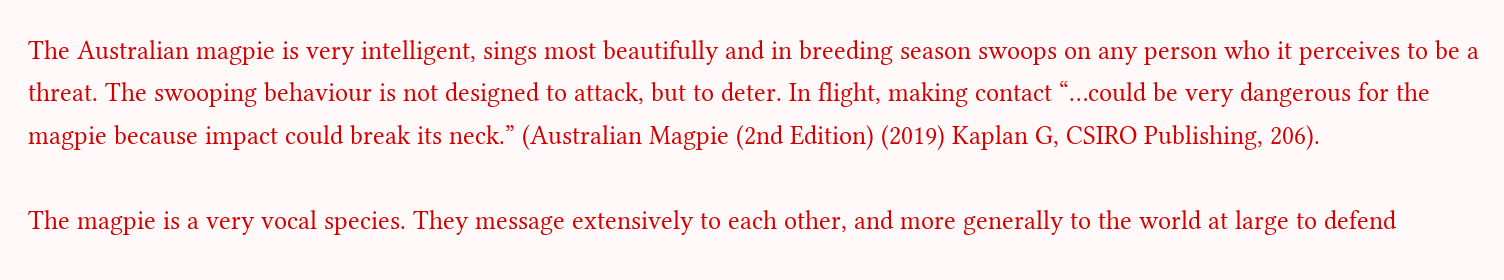The Australian magpie is very intelligent, sings most beautifully and in breeding season swoops on any person who it perceives to be a threat. The swooping behaviour is not designed to attack, but to deter. In flight, making contact “…could be very dangerous for the magpie because impact could break its neck.” (Australian Magpie (2nd Edition) (2019) Kaplan G, CSIRO Publishing, 206).

The magpie is a very vocal species. They message extensively to each other, and more generally to the world at large to defend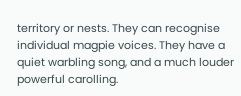territory or nests. They can recognise individual magpie voices. They have a quiet warbling song, and a much louder powerful carolling.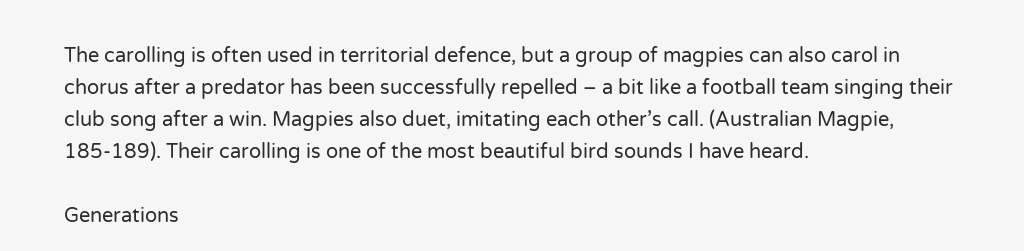The carolling is often used in territorial defence, but a group of magpies can also carol in chorus after a predator has been successfully repelled – a bit like a football team singing their club song after a win. Magpies also duet, imitating each other’s call. (Australian Magpie, 185-189). Their carolling is one of the most beautiful bird sounds I have heard.

Generations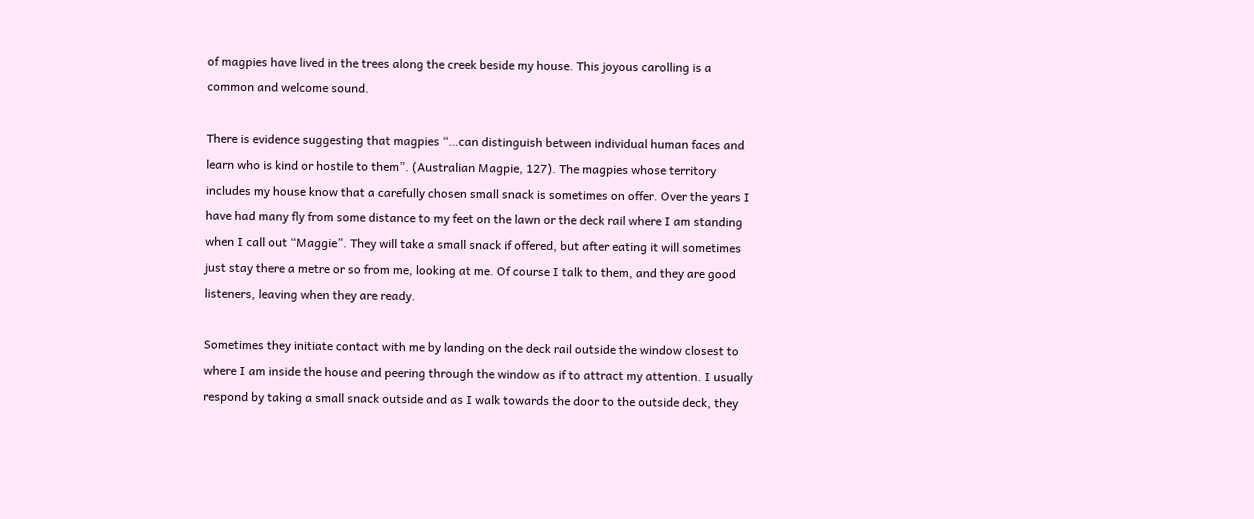of magpies have lived in the trees along the creek beside my house. This joyous carolling is a common and welcome sound.

There is evidence suggesting that magpies “…can distinguish between individual human faces and learn who is kind or hostile to them”. (Australian Magpie, 127). The magpies whose territory includes my house know that a carefully chosen small snack is sometimes on offer. Over the years I have had many fly from some distance to my feet on the lawn or the deck rail where I am standing when I call out “Maggie”. They will take a small snack if offered, but after eating it will sometimes just stay there a metre or so from me, looking at me. Of course I talk to them, and they are good listeners, leaving when they are ready.

Sometimes they initiate contact with me by landing on the deck rail outside the window closest to where I am inside the house and peering through the window as if to attract my attention. I usually respond by taking a small snack outside and as I walk towards the door to the outside deck, they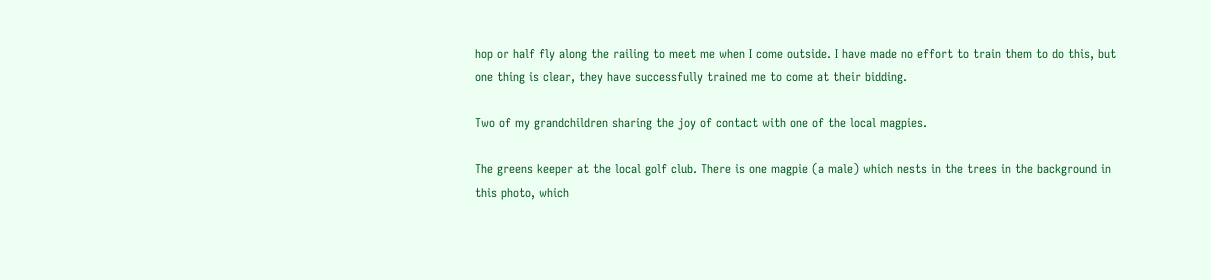hop or half fly along the railing to meet me when I come outside. I have made no effort to train them to do this, but one thing is clear, they have successfully trained me to come at their bidding.

Two of my grandchildren sharing the joy of contact with one of the local magpies.

The greens keeper at the local golf club. There is one magpie (a male) which nests in the trees in the background in this photo, which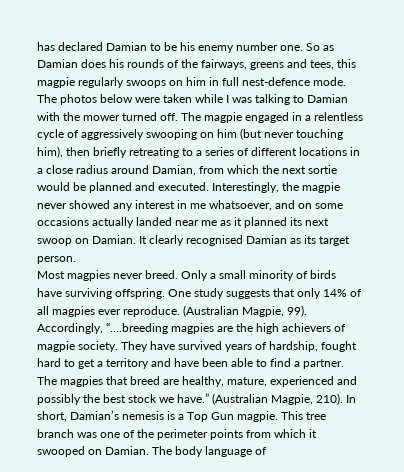has declared Damian to be his enemy number one. So as Damian does his rounds of the fairways, greens and tees, this magpie regularly swoops on him in full nest-defence mode. The photos below were taken while I was talking to Damian with the mower turned off. The magpie engaged in a relentless cycle of aggressively swooping on him (but never touching him), then briefly retreating to a series of different locations in a close radius around Damian, from which the next sortie would be planned and executed. Interestingly, the magpie never showed any interest in me whatsoever, and on some occasions actually landed near me as it planned its next swoop on Damian. It clearly recognised Damian as its target person.
Most magpies never breed. Only a small minority of birds have surviving offspring. One study suggests that only 14% of all magpies ever reproduce. (Australian Magpie, 99). Accordingly, “….breeding magpies are the high achievers of magpie society. They have survived years of hardship, fought hard to get a territory and have been able to find a partner. The magpies that breed are healthy, mature, experienced and possibly the best stock we have.” (Australian Magpie, 210). In short, Damian’s nemesis is a Top Gun magpie. This tree branch was one of the perimeter points from which it swooped on Damian. The body language of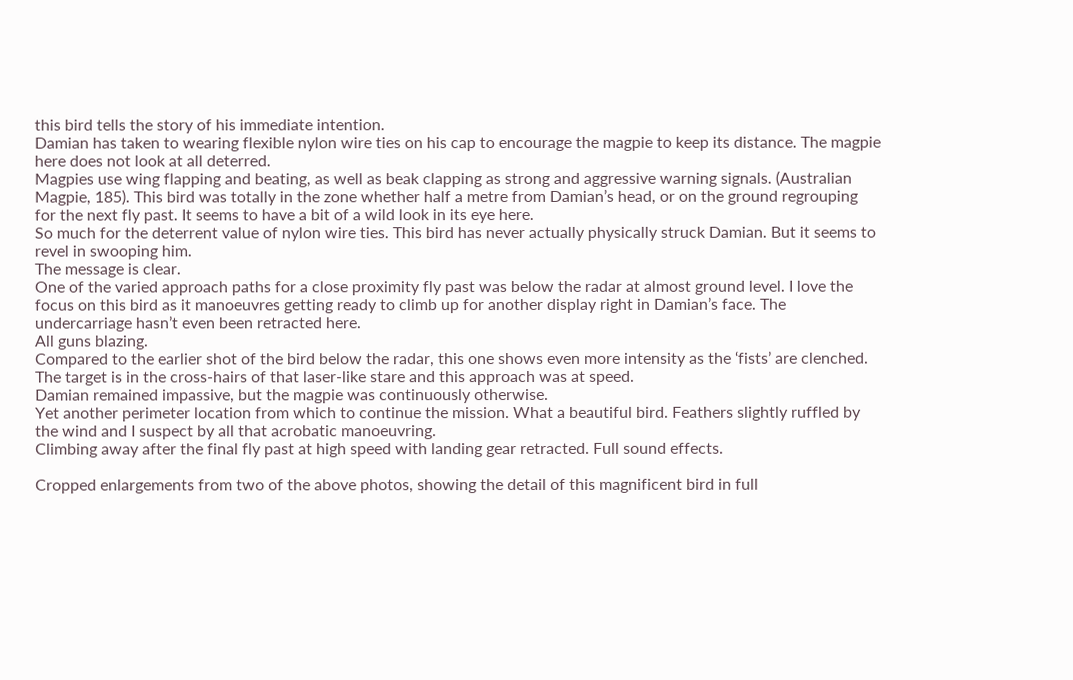this bird tells the story of his immediate intention.
Damian has taken to wearing flexible nylon wire ties on his cap to encourage the magpie to keep its distance. The magpie here does not look at all deterred.
Magpies use wing flapping and beating, as well as beak clapping as strong and aggressive warning signals. (Australian Magpie, 185). This bird was totally in the zone whether half a metre from Damian’s head, or on the ground regrouping for the next fly past. It seems to have a bit of a wild look in its eye here.
So much for the deterrent value of nylon wire ties. This bird has never actually physically struck Damian. But it seems to revel in swooping him.
The message is clear.
One of the varied approach paths for a close proximity fly past was below the radar at almost ground level. I love the focus on this bird as it manoeuvres getting ready to climb up for another display right in Damian’s face. The undercarriage hasn’t even been retracted here.
All guns blazing.
Compared to the earlier shot of the bird below the radar, this one shows even more intensity as the ‘fists’ are clenched. The target is in the cross-hairs of that laser-like stare and this approach was at speed.
Damian remained impassive, but the magpie was continuously otherwise.
Yet another perimeter location from which to continue the mission. What a beautiful bird. Feathers slightly ruffled by the wind and I suspect by all that acrobatic manoeuvring.
Climbing away after the final fly past at high speed with landing gear retracted. Full sound effects.

Cropped enlargements from two of the above photos, showing the detail of this magnificent bird in full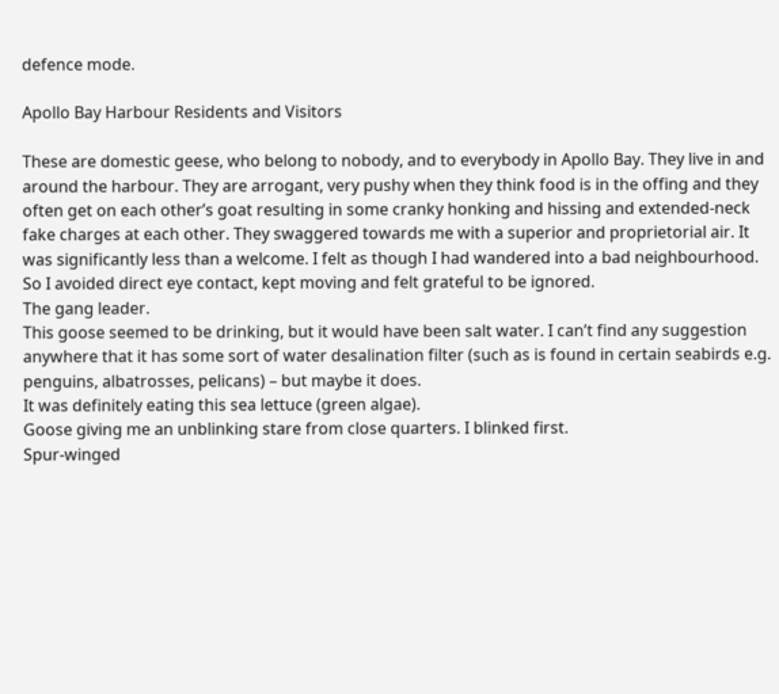defence mode.

Apollo Bay Harbour Residents and Visitors

These are domestic geese, who belong to nobody, and to everybody in Apollo Bay. They live in and around the harbour. They are arrogant, very pushy when they think food is in the offing and they often get on each other’s goat resulting in some cranky honking and hissing and extended-neck fake charges at each other. They swaggered towards me with a superior and proprietorial air. It was significantly less than a welcome. I felt as though I had wandered into a bad neighbourhood. So I avoided direct eye contact, kept moving and felt grateful to be ignored.
The gang leader.
This goose seemed to be drinking, but it would have been salt water. I can’t find any suggestion anywhere that it has some sort of water desalination filter (such as is found in certain seabirds e.g. penguins, albatrosses, pelicans) – but maybe it does.
It was definitely eating this sea lettuce (green algae).
Goose giving me an unblinking stare from close quarters. I blinked first.
Spur-winged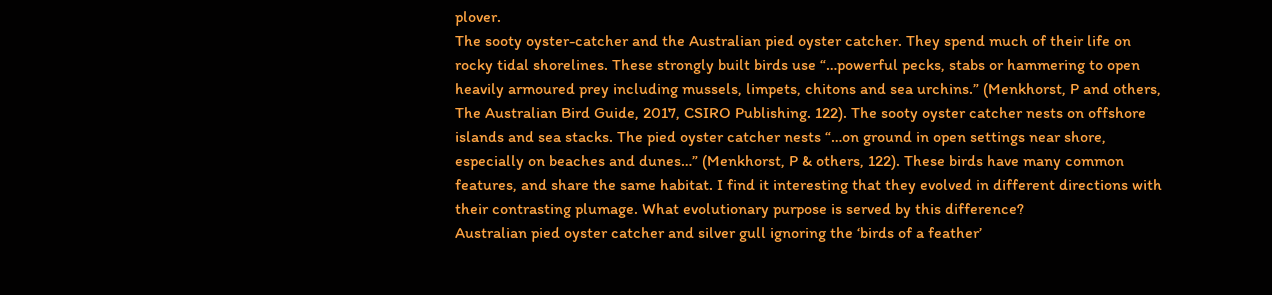plover.
The sooty oyster-catcher and the Australian pied oyster catcher. They spend much of their life on rocky tidal shorelines. These strongly built birds use “…powerful pecks, stabs or hammering to open heavily armoured prey including mussels, limpets, chitons and sea urchins.” (Menkhorst, P and others, The Australian Bird Guide, 2017, CSIRO Publishing. 122). The sooty oyster catcher nests on offshore islands and sea stacks. The pied oyster catcher nests “…on ground in open settings near shore, especially on beaches and dunes…” (Menkhorst, P & others, 122). These birds have many common features, and share the same habitat. I find it interesting that they evolved in different directions with their contrasting plumage. What evolutionary purpose is served by this difference?
Australian pied oyster catcher and silver gull ignoring the ‘birds of a feather’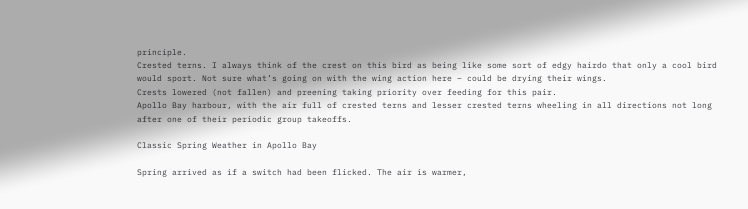principle.
Crested terns. I always think of the crest on this bird as being like some sort of edgy hairdo that only a cool bird would sport. Not sure what’s going on with the wing action here – could be drying their wings.
Crests lowered (not fallen) and preening taking priority over feeding for this pair.
Apollo Bay harbour, with the air full of crested terns and lesser crested terns wheeling in all directions not long after one of their periodic group takeoffs.

Classic Spring Weather in Apollo Bay

Spring arrived as if a switch had been flicked. The air is warmer,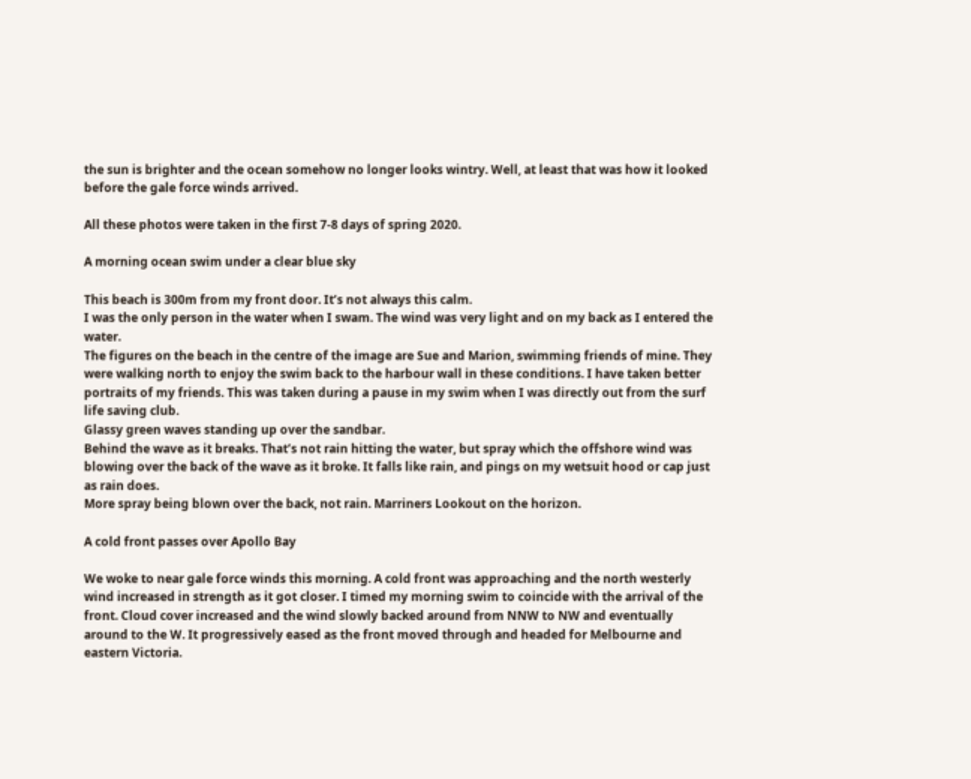the sun is brighter and the ocean somehow no longer looks wintry. Well, at least that was how it looked before the gale force winds arrived.

All these photos were taken in the first 7-8 days of spring 2020.

A morning ocean swim under a clear blue sky

This beach is 300m from my front door. It’s not always this calm.
I was the only person in the water when I swam. The wind was very light and on my back as I entered the water.
The figures on the beach in the centre of the image are Sue and Marion, swimming friends of mine. They were walking north to enjoy the swim back to the harbour wall in these conditions. I have taken better portraits of my friends. This was taken during a pause in my swim when I was directly out from the surf life saving club.
Glassy green waves standing up over the sandbar.
Behind the wave as it breaks. That’s not rain hitting the water, but spray which the offshore wind was blowing over the back of the wave as it broke. It falls like rain, and pings on my wetsuit hood or cap just as rain does.
More spray being blown over the back, not rain. Marriners Lookout on the horizon.

A cold front passes over Apollo Bay

We woke to near gale force winds this morning. A cold front was approaching and the north westerly wind increased in strength as it got closer. I timed my morning swim to coincide with the arrival of the front. Cloud cover increased and the wind slowly backed around from NNW to NW and eventually around to the W. It progressively eased as the front moved through and headed for Melbourne and eastern Victoria.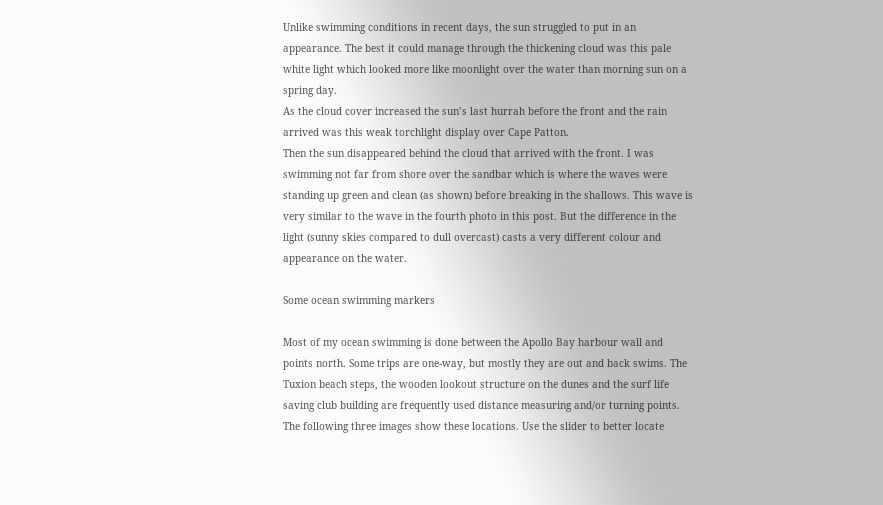Unlike swimming conditions in recent days, the sun struggled to put in an appearance. The best it could manage through the thickening cloud was this pale white light which looked more like moonlight over the water than morning sun on a spring day.
As the cloud cover increased the sun’s last hurrah before the front and the rain arrived was this weak torchlight display over Cape Patton.
Then the sun disappeared behind the cloud that arrived with the front. I was swimming not far from shore over the sandbar which is where the waves were standing up green and clean (as shown) before breaking in the shallows. This wave is very similar to the wave in the fourth photo in this post. But the difference in the light (sunny skies compared to dull overcast) casts a very different colour and appearance on the water.

Some ocean swimming markers

Most of my ocean swimming is done between the Apollo Bay harbour wall and points north. Some trips are one-way, but mostly they are out and back swims. The Tuxion beach steps, the wooden lookout structure on the dunes and the surf life saving club building are frequently used distance measuring and/or turning points. The following three images show these locations. Use the slider to better locate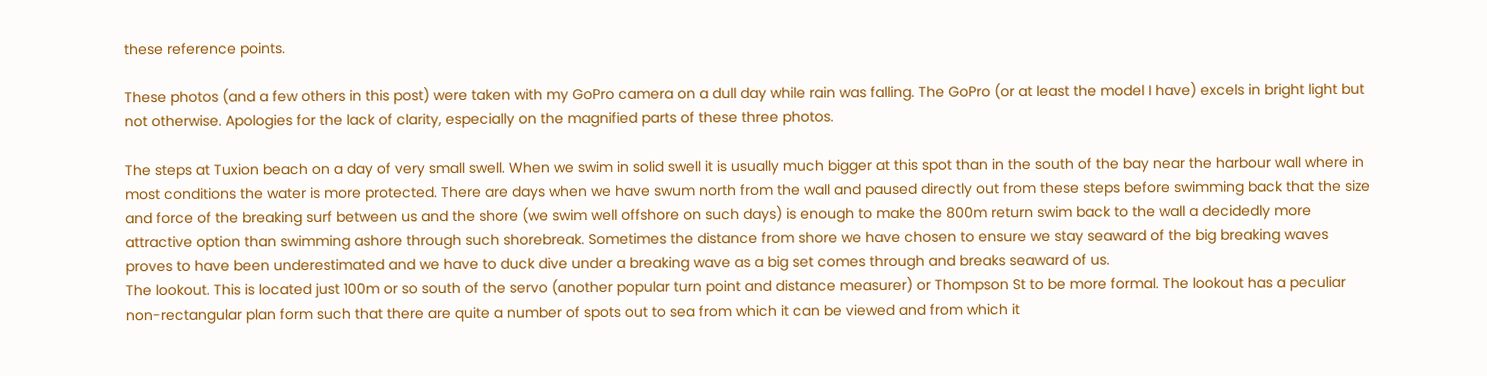these reference points.

These photos (and a few others in this post) were taken with my GoPro camera on a dull day while rain was falling. The GoPro (or at least the model I have) excels in bright light but not otherwise. Apologies for the lack of clarity, especially on the magnified parts of these three photos.

The steps at Tuxion beach on a day of very small swell. When we swim in solid swell it is usually much bigger at this spot than in the south of the bay near the harbour wall where in most conditions the water is more protected. There are days when we have swum north from the wall and paused directly out from these steps before swimming back that the size and force of the breaking surf between us and the shore (we swim well offshore on such days) is enough to make the 800m return swim back to the wall a decidedly more attractive option than swimming ashore through such shorebreak. Sometimes the distance from shore we have chosen to ensure we stay seaward of the big breaking waves proves to have been underestimated and we have to duck dive under a breaking wave as a big set comes through and breaks seaward of us.
The lookout. This is located just 100m or so south of the servo (another popular turn point and distance measurer) or Thompson St to be more formal. The lookout has a peculiar non-rectangular plan form such that there are quite a number of spots out to sea from which it can be viewed and from which it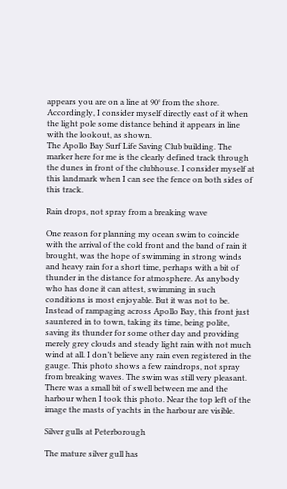appears you are on a line at 90° from the shore. Accordingly, I consider myself directly east of it when the light pole some distance behind it appears in line with the lookout, as shown.
The Apollo Bay Surf Life Saving Club building. The marker here for me is the clearly defined track through the dunes in front of the clubhouse. I consider myself at this landmark when I can see the fence on both sides of this track.

Rain drops, not spray from a breaking wave

One reason for planning my ocean swim to coincide with the arrival of the cold front and the band of rain it brought, was the hope of swimming in strong winds and heavy rain for a short time, perhaps with a bit of thunder in the distance for atmosphere. As anybody who has done it can attest, swimming in such conditions is most enjoyable. But it was not to be. Instead of rampaging across Apollo Bay, this front just sauntered in to town, taking its time, being polite, saving its thunder for some other day and providing merely grey clouds and steady light rain with not much wind at all. I don’t believe any rain even registered in the gauge. This photo shows a few raindrops, not spray from breaking waves. The swim was still very pleasant. There was a small bit of swell between me and the harbour when I took this photo. Near the top left of the image the masts of yachts in the harbour are visible.

Silver gulls at Peterborough

The mature silver gull has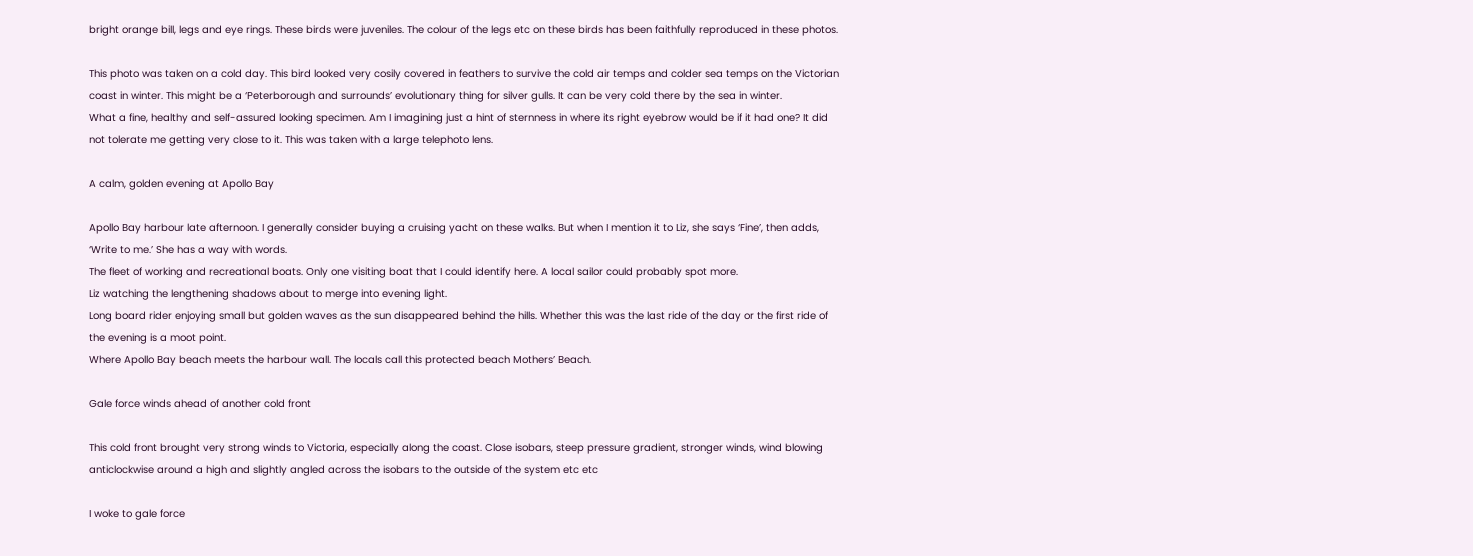bright orange bill, legs and eye rings. These birds were juveniles. The colour of the legs etc on these birds has been faithfully reproduced in these photos.

This photo was taken on a cold day. This bird looked very cosily covered in feathers to survive the cold air temps and colder sea temps on the Victorian coast in winter. This might be a ‘Peterborough and surrounds’ evolutionary thing for silver gulls. It can be very cold there by the sea in winter.
What a fine, healthy and self-assured looking specimen. Am I imagining just a hint of sternness in where its right eyebrow would be if it had one? It did not tolerate me getting very close to it. This was taken with a large telephoto lens.

A calm, golden evening at Apollo Bay

Apollo Bay harbour late afternoon. I generally consider buying a cruising yacht on these walks. But when I mention it to Liz, she says ‘Fine’, then adds, ‘Write to me.’ She has a way with words.
The fleet of working and recreational boats. Only one visiting boat that I could identify here. A local sailor could probably spot more.
Liz watching the lengthening shadows about to merge into evening light.
Long board rider enjoying small but golden waves as the sun disappeared behind the hills. Whether this was the last ride of the day or the first ride of the evening is a moot point.
Where Apollo Bay beach meets the harbour wall. The locals call this protected beach Mothers’ Beach.

Gale force winds ahead of another cold front

This cold front brought very strong winds to Victoria, especially along the coast. Close isobars, steep pressure gradient, stronger winds, wind blowing anticlockwise around a high and slightly angled across the isobars to the outside of the system etc etc

I woke to gale force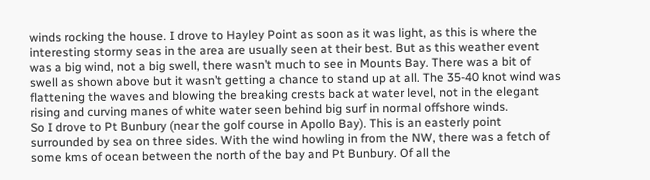winds rocking the house. I drove to Hayley Point as soon as it was light, as this is where the interesting stormy seas in the area are usually seen at their best. But as this weather event was a big wind, not a big swell, there wasn’t much to see in Mounts Bay. There was a bit of swell as shown above but it wasn’t getting a chance to stand up at all. The 35-40 knot wind was flattening the waves and blowing the breaking crests back at water level, not in the elegant rising and curving manes of white water seen behind big surf in normal offshore winds.
So I drove to Pt Bunbury (near the golf course in Apollo Bay). This is an easterly point surrounded by sea on three sides. With the wind howling in from the NW, there was a fetch of some kms of ocean between the north of the bay and Pt Bunbury. Of all the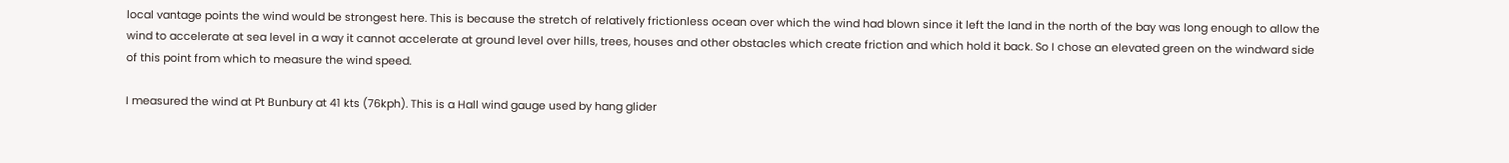local vantage points the wind would be strongest here. This is because the stretch of relatively frictionless ocean over which the wind had blown since it left the land in the north of the bay was long enough to allow the wind to accelerate at sea level in a way it cannot accelerate at ground level over hills, trees, houses and other obstacles which create friction and which hold it back. So I chose an elevated green on the windward side of this point from which to measure the wind speed.

I measured the wind at Pt Bunbury at 41 kts (76kph). This is a Hall wind gauge used by hang glider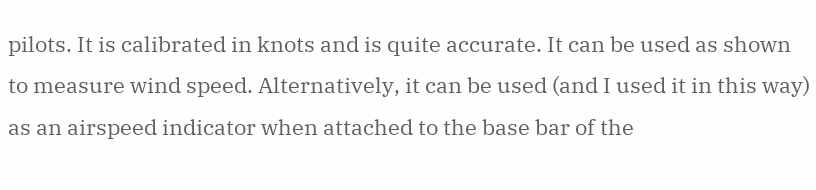pilots. It is calibrated in knots and is quite accurate. It can be used as shown to measure wind speed. Alternatively, it can be used (and I used it in this way) as an airspeed indicator when attached to the base bar of the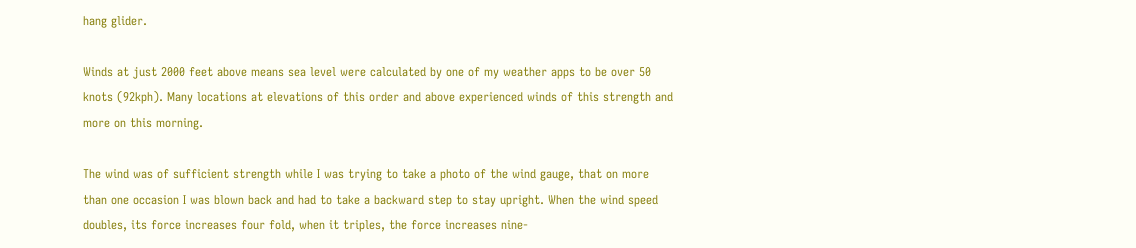hang glider.

Winds at just 2000 feet above means sea level were calculated by one of my weather apps to be over 50 knots (92kph). Many locations at elevations of this order and above experienced winds of this strength and more on this morning.

The wind was of sufficient strength while I was trying to take a photo of the wind gauge, that on more than one occasion I was blown back and had to take a backward step to stay upright. When the wind speed doubles, its force increases four fold, when it triples, the force increases nine-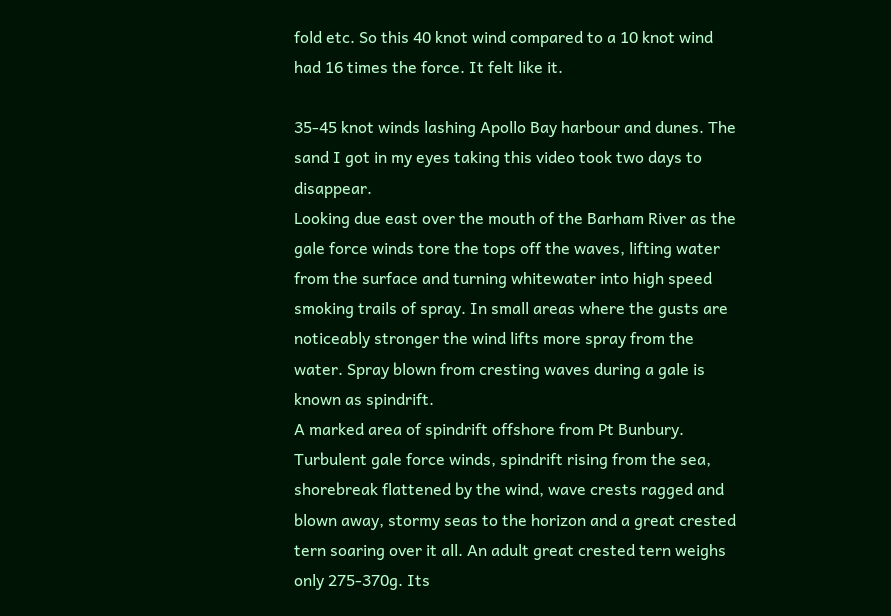fold etc. So this 40 knot wind compared to a 10 knot wind had 16 times the force. It felt like it.

35-45 knot winds lashing Apollo Bay harbour and dunes. The sand I got in my eyes taking this video took two days to disappear.
Looking due east over the mouth of the Barham River as the gale force winds tore the tops off the waves, lifting water from the surface and turning whitewater into high speed smoking trails of spray. In small areas where the gusts are noticeably stronger the wind lifts more spray from the water. Spray blown from cresting waves during a gale is known as spindrift.
A marked area of spindrift offshore from Pt Bunbury.
Turbulent gale force winds, spindrift rising from the sea, shorebreak flattened by the wind, wave crests ragged and blown away, stormy seas to the horizon and a great crested tern soaring over it all. An adult great crested tern weighs only 275-370g. Its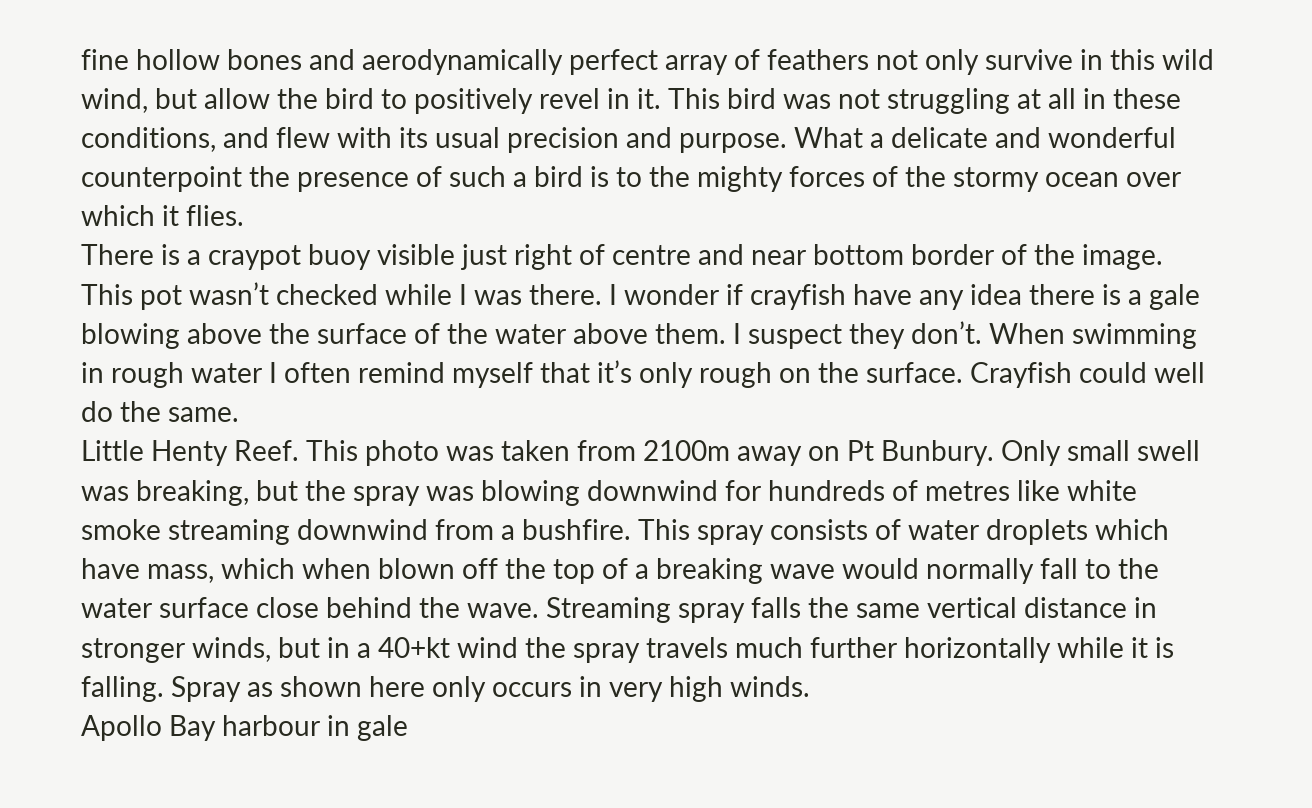fine hollow bones and aerodynamically perfect array of feathers not only survive in this wild wind, but allow the bird to positively revel in it. This bird was not struggling at all in these conditions, and flew with its usual precision and purpose. What a delicate and wonderful counterpoint the presence of such a bird is to the mighty forces of the stormy ocean over which it flies.
There is a craypot buoy visible just right of centre and near bottom border of the image. This pot wasn’t checked while I was there. I wonder if crayfish have any idea there is a gale blowing above the surface of the water above them. I suspect they don’t. When swimming in rough water I often remind myself that it’s only rough on the surface. Crayfish could well do the same.
Little Henty Reef. This photo was taken from 2100m away on Pt Bunbury. Only small swell was breaking, but the spray was blowing downwind for hundreds of metres like white smoke streaming downwind from a bushfire. This spray consists of water droplets which have mass, which when blown off the top of a breaking wave would normally fall to the water surface close behind the wave. Streaming spray falls the same vertical distance in stronger winds, but in a 40+kt wind the spray travels much further horizontally while it is falling. Spray as shown here only occurs in very high winds.
Apollo Bay harbour in gale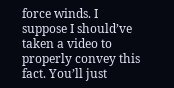force winds. I suppose I should’ve taken a video to properly convey this fact. You’ll just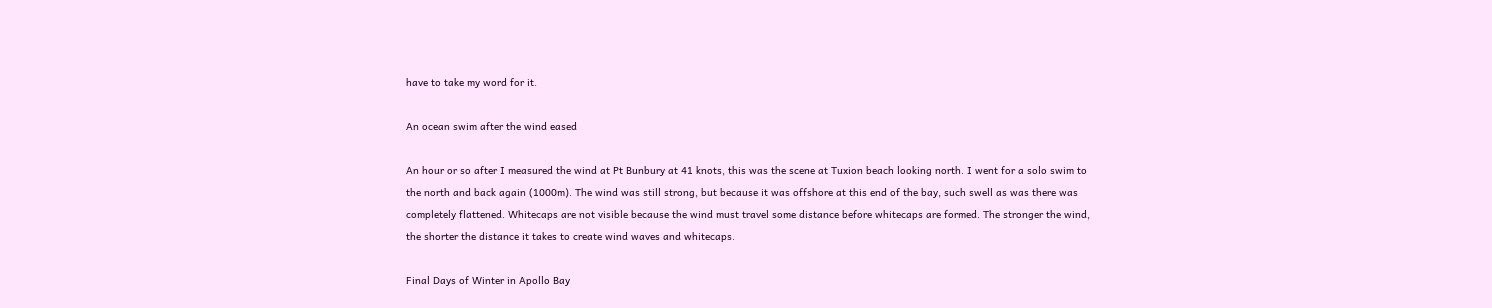have to take my word for it.

An ocean swim after the wind eased

An hour or so after I measured the wind at Pt Bunbury at 41 knots, this was the scene at Tuxion beach looking north. I went for a solo swim to the north and back again (1000m). The wind was still strong, but because it was offshore at this end of the bay, such swell as was there was completely flattened. Whitecaps are not visible because the wind must travel some distance before whitecaps are formed. The stronger the wind, the shorter the distance it takes to create wind waves and whitecaps.

Final Days of Winter in Apollo Bay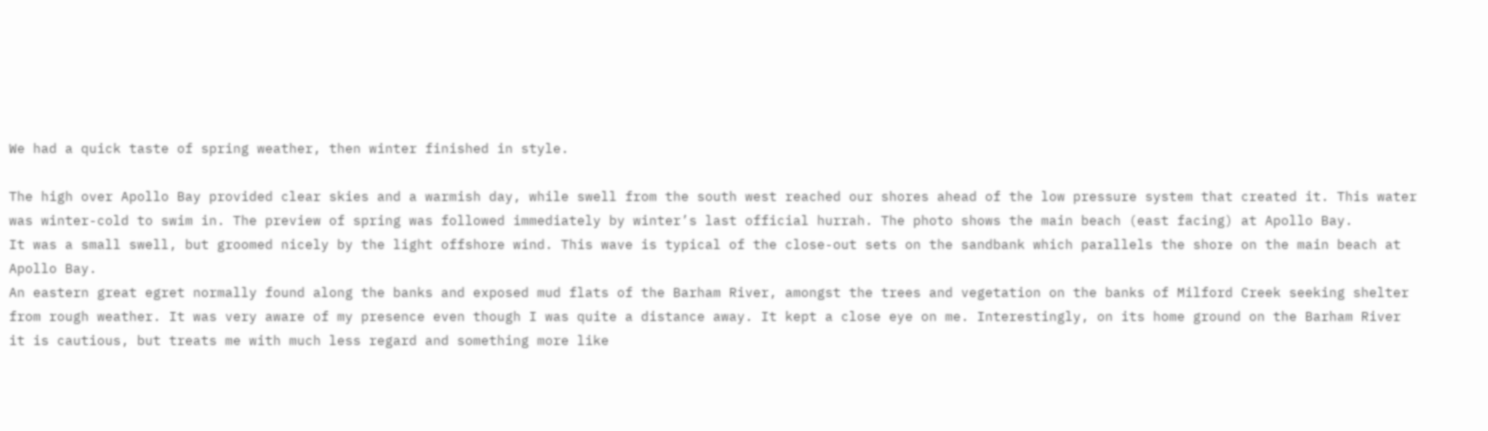We had a quick taste of spring weather, then winter finished in style.

The high over Apollo Bay provided clear skies and a warmish day, while swell from the south west reached our shores ahead of the low pressure system that created it. This water was winter-cold to swim in. The preview of spring was followed immediately by winter’s last official hurrah. The photo shows the main beach (east facing) at Apollo Bay.
It was a small swell, but groomed nicely by the light offshore wind. This wave is typical of the close-out sets on the sandbank which parallels the shore on the main beach at Apollo Bay.
An eastern great egret normally found along the banks and exposed mud flats of the Barham River, amongst the trees and vegetation on the banks of Milford Creek seeking shelter from rough weather. It was very aware of my presence even though I was quite a distance away. It kept a close eye on me. Interestingly, on its home ground on the Barham River it is cautious, but treats me with much less regard and something more like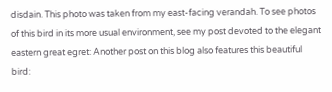disdain. This photo was taken from my east-facing verandah. To see photos of this bird in its more usual environment, see my post devoted to the elegant eastern great egret: Another post on this blog also features this beautiful bird: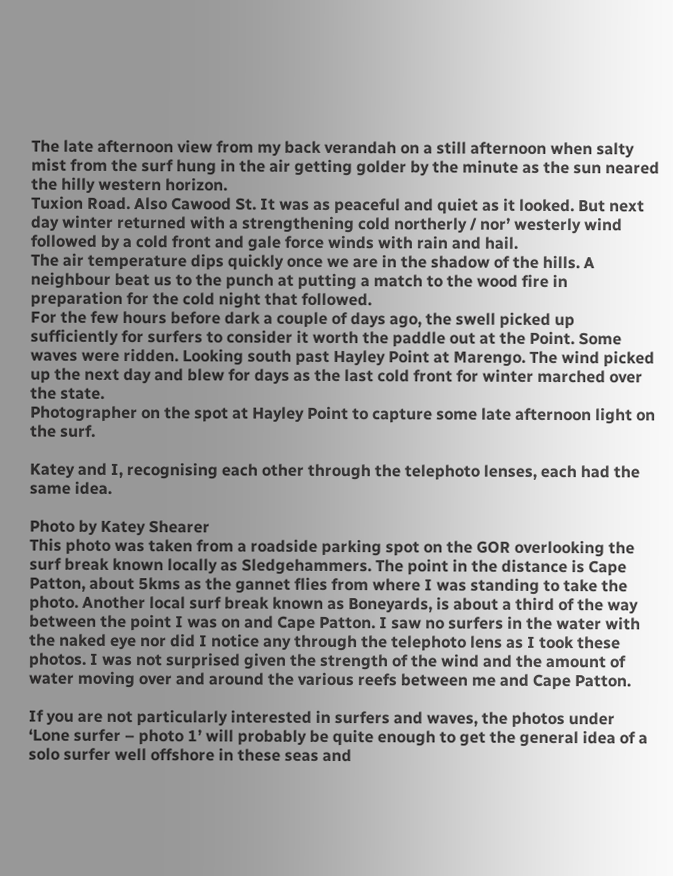The late afternoon view from my back verandah on a still afternoon when salty mist from the surf hung in the air getting golder by the minute as the sun neared the hilly western horizon.
Tuxion Road. Also Cawood St. It was as peaceful and quiet as it looked. But next day winter returned with a strengthening cold northerly / nor’ westerly wind followed by a cold front and gale force winds with rain and hail.
The air temperature dips quickly once we are in the shadow of the hills. A neighbour beat us to the punch at putting a match to the wood fire in preparation for the cold night that followed.
For the few hours before dark a couple of days ago, the swell picked up sufficiently for surfers to consider it worth the paddle out at the Point. Some waves were ridden. Looking south past Hayley Point at Marengo. The wind picked up the next day and blew for days as the last cold front for winter marched over the state.
Photographer on the spot at Hayley Point to capture some late afternoon light on the surf.

Katey and I, recognising each other through the telephoto lenses, each had the same idea.

Photo by Katey Shearer
This photo was taken from a roadside parking spot on the GOR overlooking the surf break known locally as Sledgehammers. The point in the distance is Cape Patton, about 5kms as the gannet flies from where I was standing to take the photo. Another local surf break known as Boneyards, is about a third of the way between the point I was on and Cape Patton. I saw no surfers in the water with the naked eye nor did I notice any through the telephoto lens as I took these photos. I was not surprised given the strength of the wind and the amount of water moving over and around the various reefs between me and Cape Patton.

If you are not particularly interested in surfers and waves, the photos under ‘Lone surfer – photo 1’ will probably be quite enough to get the general idea of a solo surfer well offshore in these seas and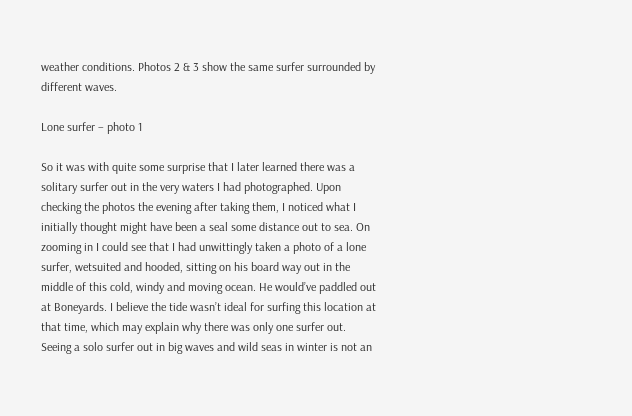weather conditions. Photos 2 & 3 show the same surfer surrounded by different waves.

Lone surfer – photo 1

So it was with quite some surprise that I later learned there was a solitary surfer out in the very waters I had photographed. Upon checking the photos the evening after taking them, I noticed what I initially thought might have been a seal some distance out to sea. On zooming in I could see that I had unwittingly taken a photo of a lone surfer, wetsuited and hooded, sitting on his board way out in the middle of this cold, windy and moving ocean. He would’ve paddled out at Boneyards. I believe the tide wasn’t ideal for surfing this location at that time, which may explain why there was only one surfer out. Seeing a solo surfer out in big waves and wild seas in winter is not an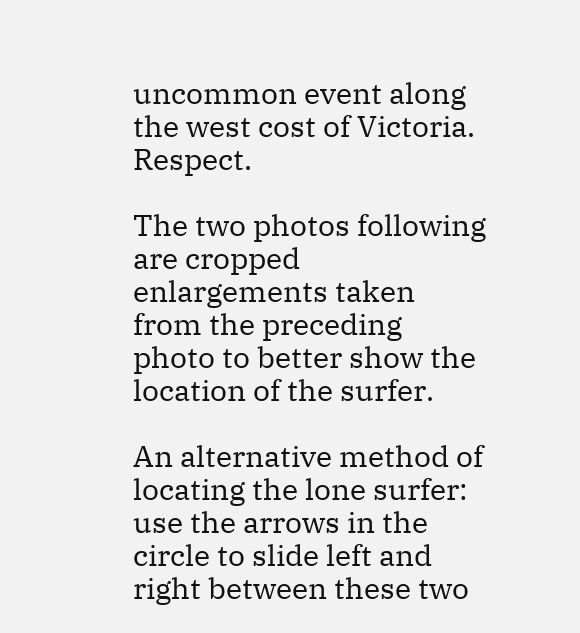uncommon event along the west cost of Victoria. Respect.

The two photos following are cropped enlargements taken from the preceding photo to better show the location of the surfer.

An alternative method of locating the lone surfer: use the arrows in the circle to slide left and right between these two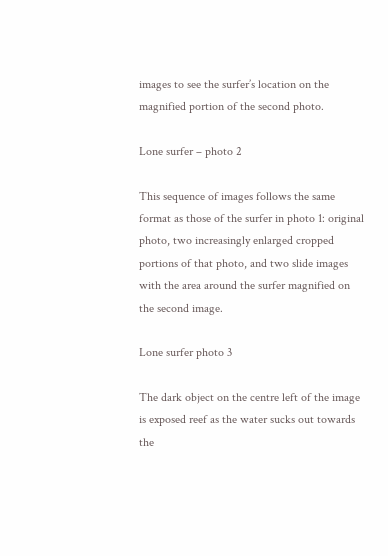images to see the surfer’s location on the magnified portion of the second photo.

Lone surfer – photo 2

This sequence of images follows the same format as those of the surfer in photo 1: original photo, two increasingly enlarged cropped portions of that photo, and two slide images with the area around the surfer magnified on the second image.

Lone surfer photo 3

The dark object on the centre left of the image is exposed reef as the water sucks out towards the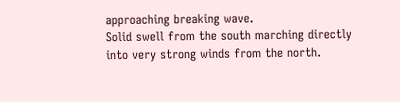approaching breaking wave.
Solid swell from the south marching directly into very strong winds from the north.